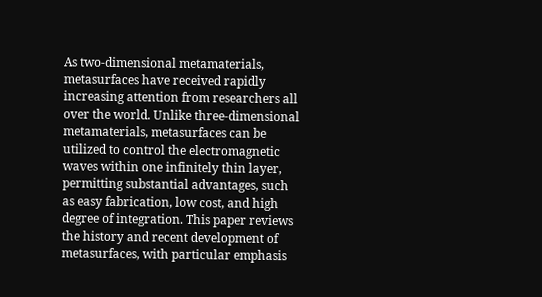As two-dimensional metamaterials, metasurfaces have received rapidly increasing attention from researchers all over the world. Unlike three-dimensional metamaterials, metasurfaces can be utilized to control the electromagnetic waves within one infinitely thin layer, permitting substantial advantages, such as easy fabrication, low cost, and high degree of integration. This paper reviews the history and recent development of metasurfaces, with particular emphasis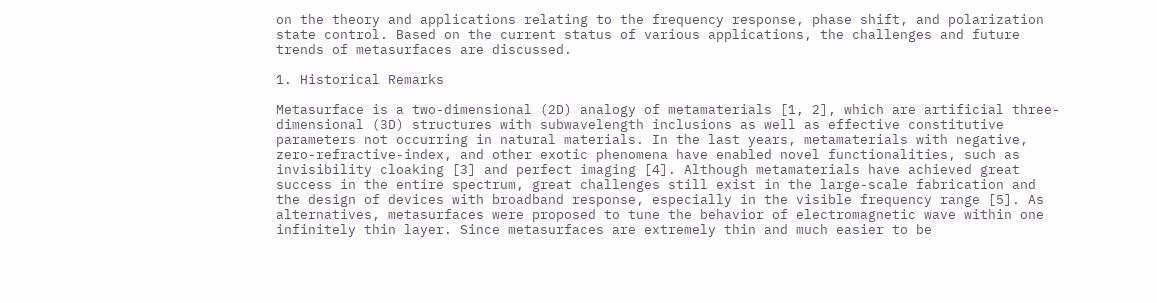on the theory and applications relating to the frequency response, phase shift, and polarization state control. Based on the current status of various applications, the challenges and future trends of metasurfaces are discussed.

1. Historical Remarks

Metasurface is a two-dimensional (2D) analogy of metamaterials [1, 2], which are artificial three-dimensional (3D) structures with subwavelength inclusions as well as effective constitutive parameters not occurring in natural materials. In the last years, metamaterials with negative, zero-refractive-index, and other exotic phenomena have enabled novel functionalities, such as invisibility cloaking [3] and perfect imaging [4]. Although metamaterials have achieved great success in the entire spectrum, great challenges still exist in the large-scale fabrication and the design of devices with broadband response, especially in the visible frequency range [5]. As alternatives, metasurfaces were proposed to tune the behavior of electromagnetic wave within one infinitely thin layer. Since metasurfaces are extremely thin and much easier to be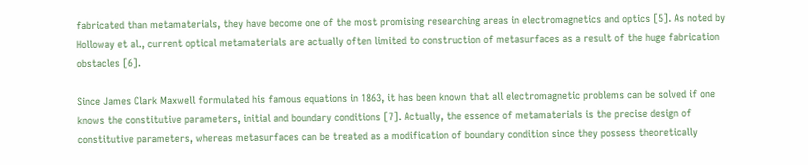fabricated than metamaterials, they have become one of the most promising researching areas in electromagnetics and optics [5]. As noted by Holloway et al., current optical metamaterials are actually often limited to construction of metasurfaces as a result of the huge fabrication obstacles [6].

Since James Clark Maxwell formulated his famous equations in 1863, it has been known that all electromagnetic problems can be solved if one knows the constitutive parameters, initial and boundary conditions [7]. Actually, the essence of metamaterials is the precise design of constitutive parameters, whereas metasurfaces can be treated as a modification of boundary condition since they possess theoretically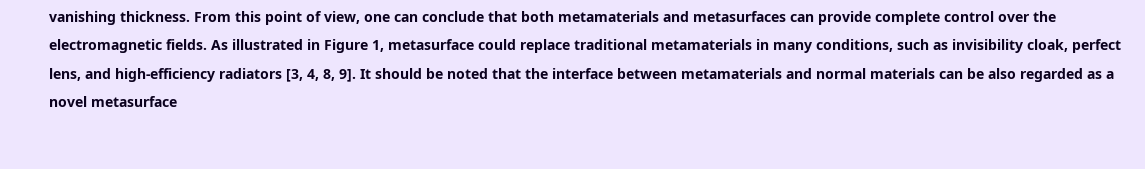vanishing thickness. From this point of view, one can conclude that both metamaterials and metasurfaces can provide complete control over the electromagnetic fields. As illustrated in Figure 1, metasurface could replace traditional metamaterials in many conditions, such as invisibility cloak, perfect lens, and high-efficiency radiators [3, 4, 8, 9]. It should be noted that the interface between metamaterials and normal materials can be also regarded as a novel metasurface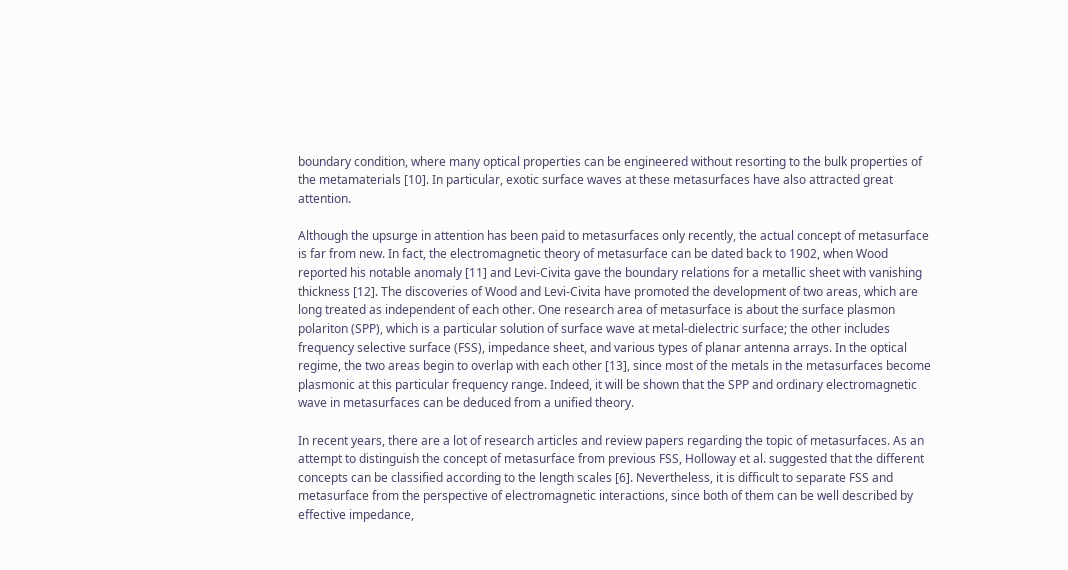boundary condition, where many optical properties can be engineered without resorting to the bulk properties of the metamaterials [10]. In particular, exotic surface waves at these metasurfaces have also attracted great attention.

Although the upsurge in attention has been paid to metasurfaces only recently, the actual concept of metasurface is far from new. In fact, the electromagnetic theory of metasurface can be dated back to 1902, when Wood reported his notable anomaly [11] and Levi-Civita gave the boundary relations for a metallic sheet with vanishing thickness [12]. The discoveries of Wood and Levi-Civita have promoted the development of two areas, which are long treated as independent of each other. One research area of metasurface is about the surface plasmon polariton (SPP), which is a particular solution of surface wave at metal-dielectric surface; the other includes frequency selective surface (FSS), impedance sheet, and various types of planar antenna arrays. In the optical regime, the two areas begin to overlap with each other [13], since most of the metals in the metasurfaces become plasmonic at this particular frequency range. Indeed, it will be shown that the SPP and ordinary electromagnetic wave in metasurfaces can be deduced from a unified theory.

In recent years, there are a lot of research articles and review papers regarding the topic of metasurfaces. As an attempt to distinguish the concept of metasurface from previous FSS, Holloway et al. suggested that the different concepts can be classified according to the length scales [6]. Nevertheless, it is difficult to separate FSS and metasurface from the perspective of electromagnetic interactions, since both of them can be well described by effective impedance,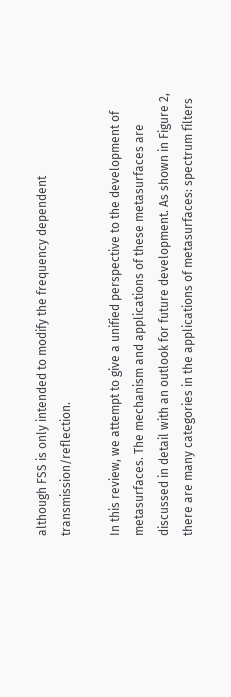although FSS is only intended to modify the frequency dependent transmission/reflection.

In this review, we attempt to give a unified perspective to the development of metasurfaces. The mechanism and applications of these metasurfaces are discussed in detail with an outlook for future development. As shown in Figure 2, there are many categories in the applications of metasurfaces: spectrum filters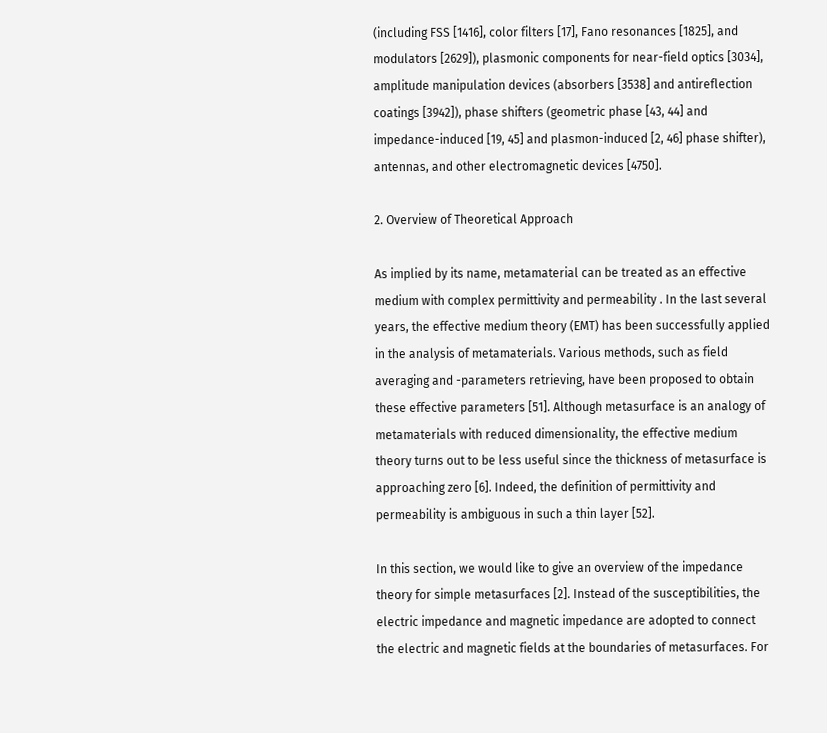(including FSS [1416], color filters [17], Fano resonances [1825], and modulators [2629]), plasmonic components for near-field optics [3034], amplitude manipulation devices (absorbers [3538] and antireflection coatings [3942]), phase shifters (geometric phase [43, 44] and impedance-induced [19, 45] and plasmon-induced [2, 46] phase shifter), antennas, and other electromagnetic devices [4750].

2. Overview of Theoretical Approach

As implied by its name, metamaterial can be treated as an effective medium with complex permittivity and permeability . In the last several years, the effective medium theory (EMT) has been successfully applied in the analysis of metamaterials. Various methods, such as field averaging and -parameters retrieving, have been proposed to obtain these effective parameters [51]. Although metasurface is an analogy of metamaterials with reduced dimensionality, the effective medium theory turns out to be less useful since the thickness of metasurface is approaching zero [6]. Indeed, the definition of permittivity and permeability is ambiguous in such a thin layer [52].

In this section, we would like to give an overview of the impedance theory for simple metasurfaces [2]. Instead of the susceptibilities, the electric impedance and magnetic impedance are adopted to connect the electric and magnetic fields at the boundaries of metasurfaces. For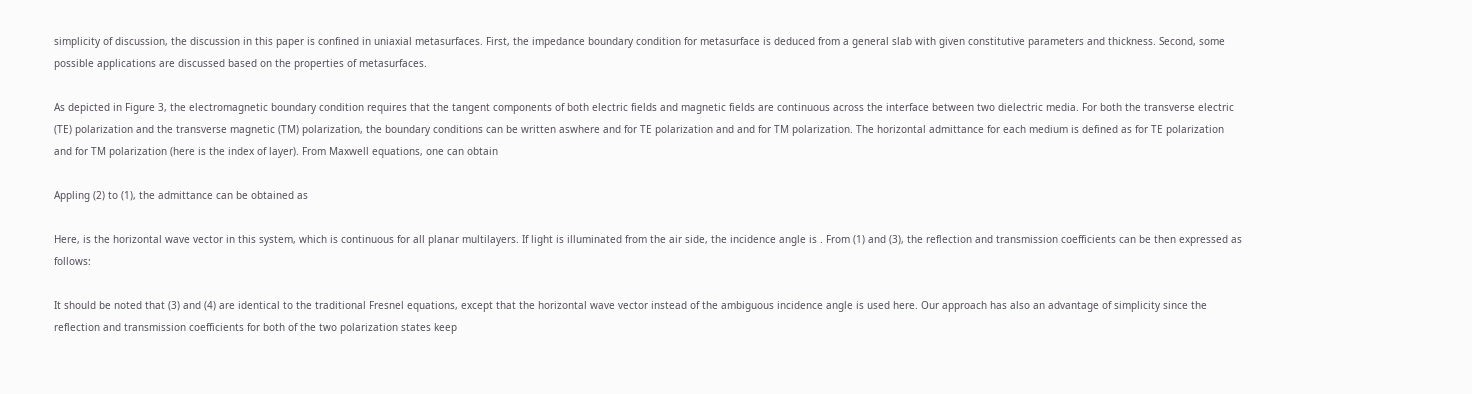simplicity of discussion, the discussion in this paper is confined in uniaxial metasurfaces. First, the impedance boundary condition for metasurface is deduced from a general slab with given constitutive parameters and thickness. Second, some possible applications are discussed based on the properties of metasurfaces.

As depicted in Figure 3, the electromagnetic boundary condition requires that the tangent components of both electric fields and magnetic fields are continuous across the interface between two dielectric media. For both the transverse electric (TE) polarization and the transverse magnetic (TM) polarization, the boundary conditions can be written aswhere and for TE polarization and and for TM polarization. The horizontal admittance for each medium is defined as for TE polarization and for TM polarization (here is the index of layer). From Maxwell equations, one can obtain

Appling (2) to (1), the admittance can be obtained as

Here, is the horizontal wave vector in this system, which is continuous for all planar multilayers. If light is illuminated from the air side, the incidence angle is . From (1) and (3), the reflection and transmission coefficients can be then expressed as follows:

It should be noted that (3) and (4) are identical to the traditional Fresnel equations, except that the horizontal wave vector instead of the ambiguous incidence angle is used here. Our approach has also an advantage of simplicity since the reflection and transmission coefficients for both of the two polarization states keep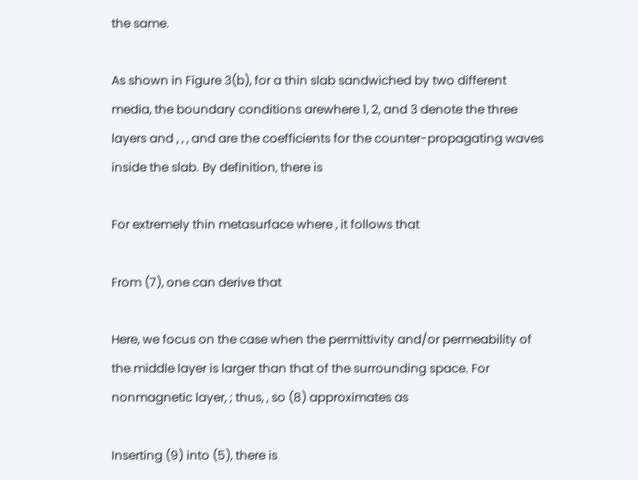the same.

As shown in Figure 3(b), for a thin slab sandwiched by two different media, the boundary conditions arewhere 1, 2, and 3 denote the three layers and , , , and are the coefficients for the counter-propagating waves inside the slab. By definition, there is

For extremely thin metasurface where , it follows that

From (7), one can derive that

Here, we focus on the case when the permittivity and/or permeability of the middle layer is larger than that of the surrounding space. For nonmagnetic layer, ; thus, , so (8) approximates as

Inserting (9) into (5), there is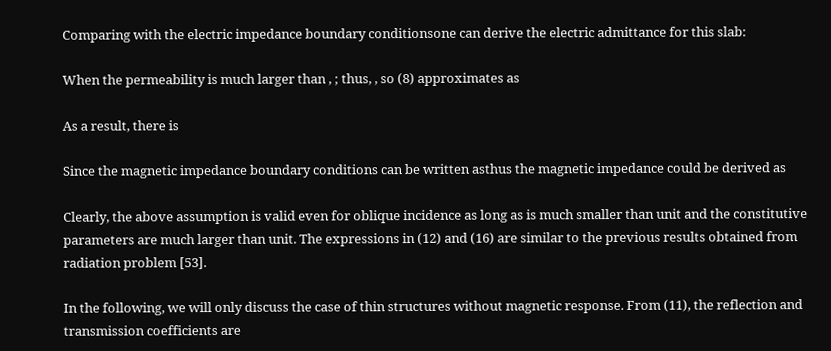Comparing with the electric impedance boundary conditionsone can derive the electric admittance for this slab:

When the permeability is much larger than , ; thus, , so (8) approximates as

As a result, there is

Since the magnetic impedance boundary conditions can be written asthus the magnetic impedance could be derived as

Clearly, the above assumption is valid even for oblique incidence as long as is much smaller than unit and the constitutive parameters are much larger than unit. The expressions in (12) and (16) are similar to the previous results obtained from radiation problem [53].

In the following, we will only discuss the case of thin structures without magnetic response. From (11), the reflection and transmission coefficients are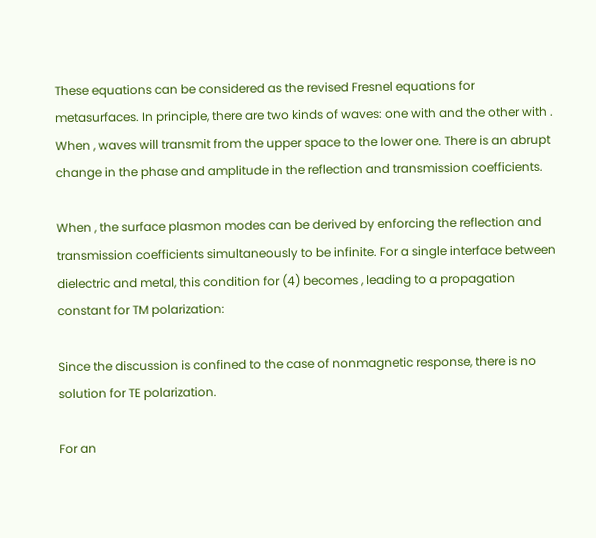These equations can be considered as the revised Fresnel equations for metasurfaces. In principle, there are two kinds of waves: one with and the other with . When , waves will transmit from the upper space to the lower one. There is an abrupt change in the phase and amplitude in the reflection and transmission coefficients.

When , the surface plasmon modes can be derived by enforcing the reflection and transmission coefficients simultaneously to be infinite. For a single interface between dielectric and metal, this condition for (4) becomes , leading to a propagation constant for TM polarization:

Since the discussion is confined to the case of nonmagnetic response, there is no solution for TE polarization.

For an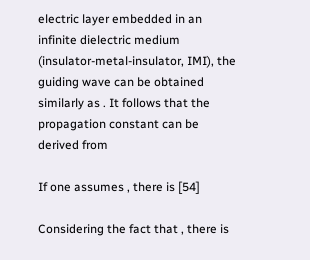electric layer embedded in an infinite dielectric medium (insulator-metal-insulator, IMI), the guiding wave can be obtained similarly as . It follows that the propagation constant can be derived from

If one assumes , there is [54]

Considering the fact that , there is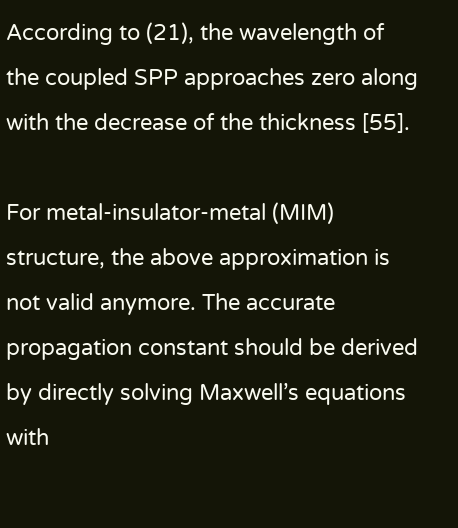According to (21), the wavelength of the coupled SPP approaches zero along with the decrease of the thickness [55].

For metal-insulator-metal (MIM) structure, the above approximation is not valid anymore. The accurate propagation constant should be derived by directly solving Maxwell’s equations with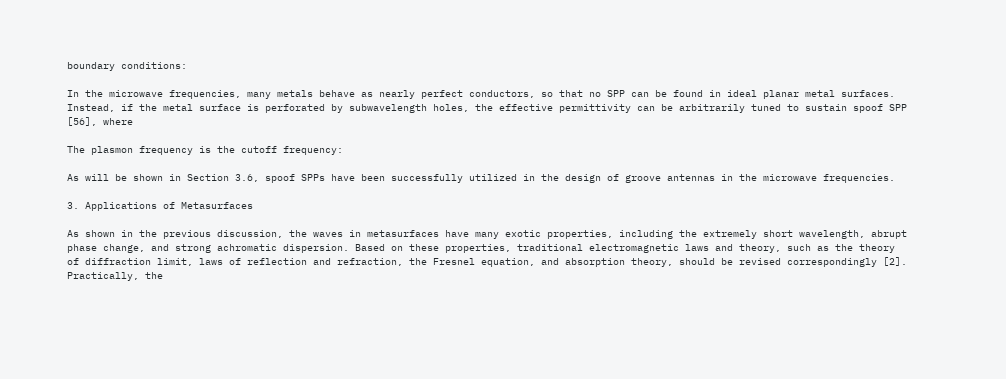boundary conditions:

In the microwave frequencies, many metals behave as nearly perfect conductors, so that no SPP can be found in ideal planar metal surfaces. Instead, if the metal surface is perforated by subwavelength holes, the effective permittivity can be arbitrarily tuned to sustain spoof SPP [56], where

The plasmon frequency is the cutoff frequency:

As will be shown in Section 3.6, spoof SPPs have been successfully utilized in the design of groove antennas in the microwave frequencies.

3. Applications of Metasurfaces

As shown in the previous discussion, the waves in metasurfaces have many exotic properties, including the extremely short wavelength, abrupt phase change, and strong achromatic dispersion. Based on these properties, traditional electromagnetic laws and theory, such as the theory of diffraction limit, laws of reflection and refraction, the Fresnel equation, and absorption theory, should be revised correspondingly [2]. Practically, the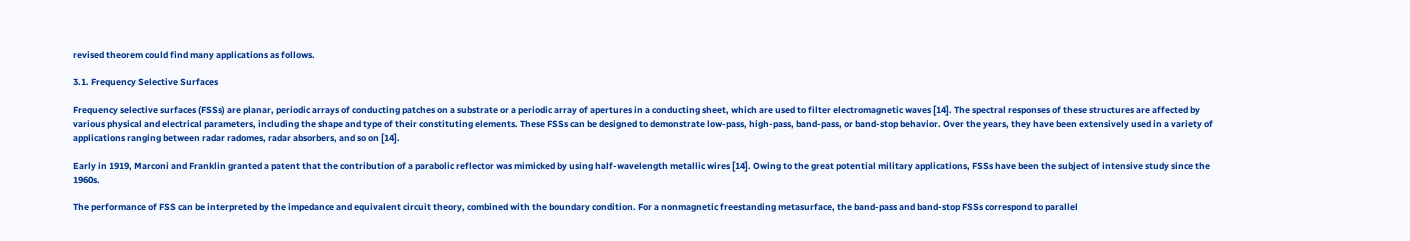revised theorem could find many applications as follows.

3.1. Frequency Selective Surfaces

Frequency selective surfaces (FSSs) are planar, periodic arrays of conducting patches on a substrate or a periodic array of apertures in a conducting sheet, which are used to filter electromagnetic waves [14]. The spectral responses of these structures are affected by various physical and electrical parameters, including the shape and type of their constituting elements. These FSSs can be designed to demonstrate low-pass, high-pass, band-pass, or band-stop behavior. Over the years, they have been extensively used in a variety of applications ranging between radar radomes, radar absorbers, and so on [14].

Early in 1919, Marconi and Franklin granted a patent that the contribution of a parabolic reflector was mimicked by using half-wavelength metallic wires [14]. Owing to the great potential military applications, FSSs have been the subject of intensive study since the 1960s.

The performance of FSS can be interpreted by the impedance and equivalent circuit theory, combined with the boundary condition. For a nonmagnetic freestanding metasurface, the band-pass and band-stop FSSs correspond to parallel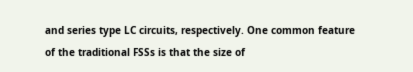and series type LC circuits, respectively. One common feature of the traditional FSSs is that the size of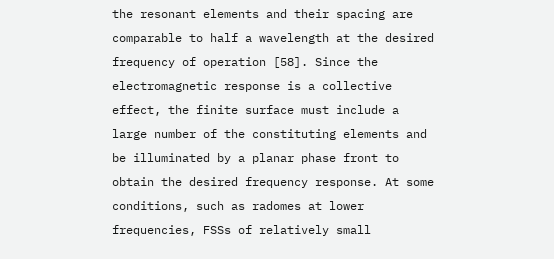the resonant elements and their spacing are comparable to half a wavelength at the desired frequency of operation [58]. Since the electromagnetic response is a collective effect, the finite surface must include a large number of the constituting elements and be illuminated by a planar phase front to obtain the desired frequency response. At some conditions, such as radomes at lower frequencies, FSSs of relatively small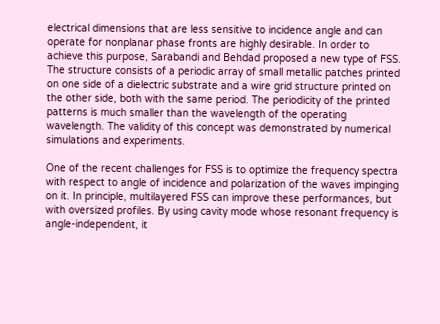electrical dimensions that are less sensitive to incidence angle and can operate for nonplanar phase fronts are highly desirable. In order to achieve this purpose, Sarabandi and Behdad proposed a new type of FSS. The structure consists of a periodic array of small metallic patches printed on one side of a dielectric substrate and a wire grid structure printed on the other side, both with the same period. The periodicity of the printed patterns is much smaller than the wavelength of the operating wavelength. The validity of this concept was demonstrated by numerical simulations and experiments.

One of the recent challenges for FSS is to optimize the frequency spectra with respect to angle of incidence and polarization of the waves impinging on it. In principle, multilayered FSS can improve these performances, but with oversized profiles. By using cavity mode whose resonant frequency is angle-independent, it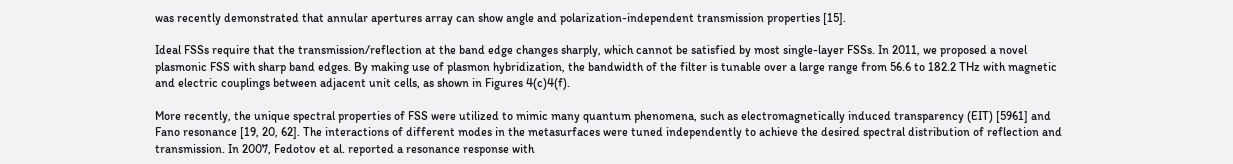was recently demonstrated that annular apertures array can show angle and polarization-independent transmission properties [15].

Ideal FSSs require that the transmission/reflection at the band edge changes sharply, which cannot be satisfied by most single-layer FSSs. In 2011, we proposed a novel plasmonic FSS with sharp band edges. By making use of plasmon hybridization, the bandwidth of the filter is tunable over a large range from 56.6 to 182.2 THz with magnetic and electric couplings between adjacent unit cells, as shown in Figures 4(c)4(f).

More recently, the unique spectral properties of FSS were utilized to mimic many quantum phenomena, such as electromagnetically induced transparency (EIT) [5961] and Fano resonance [19, 20, 62]. The interactions of different modes in the metasurfaces were tuned independently to achieve the desired spectral distribution of reflection and transmission. In 2007, Fedotov et al. reported a resonance response with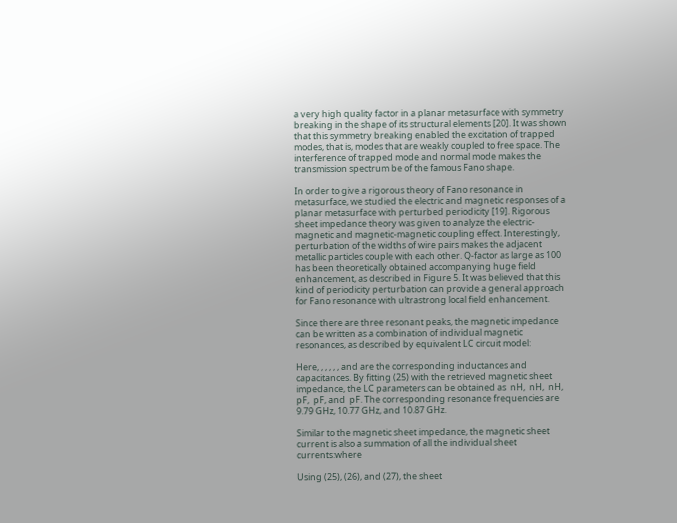a very high quality factor in a planar metasurface with symmetry breaking in the shape of its structural elements [20]. It was shown that this symmetry breaking enabled the excitation of trapped modes, that is, modes that are weakly coupled to free space. The interference of trapped mode and normal mode makes the transmission spectrum be of the famous Fano shape.

In order to give a rigorous theory of Fano resonance in metasurface, we studied the electric and magnetic responses of a planar metasurface with perturbed periodicity [19]. Rigorous sheet impedance theory was given to analyze the electric-magnetic and magnetic-magnetic coupling effect. Interestingly, perturbation of the widths of wire pairs makes the adjacent metallic particles couple with each other. Q-factor as large as 100 has been theoretically obtained accompanying huge field enhancement, as described in Figure 5. It was believed that this kind of periodicity perturbation can provide a general approach for Fano resonance with ultrastrong local field enhancement.

Since there are three resonant peaks, the magnetic impedance can be written as a combination of individual magnetic resonances, as described by equivalent LC circuit model:

Here, , , , , , and are the corresponding inductances and capacitances. By fitting (25) with the retrieved magnetic sheet impedance, the LC parameters can be obtained as  nH,  nH,  nH,  pF,  pF, and  pF. The corresponding resonance frequencies are 9.79 GHz, 10.77 GHz, and 10.87 GHz.

Similar to the magnetic sheet impedance, the magnetic sheet current is also a summation of all the individual sheet currents:where

Using (25), (26), and (27), the sheet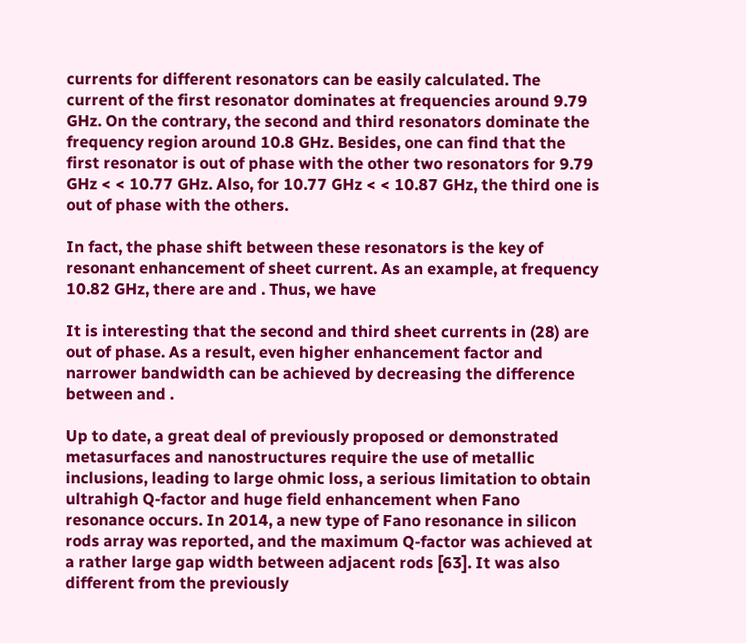currents for different resonators can be easily calculated. The current of the first resonator dominates at frequencies around 9.79 GHz. On the contrary, the second and third resonators dominate the frequency region around 10.8 GHz. Besides, one can find that the first resonator is out of phase with the other two resonators for 9.79 GHz < < 10.77 GHz. Also, for 10.77 GHz < < 10.87 GHz, the third one is out of phase with the others.

In fact, the phase shift between these resonators is the key of resonant enhancement of sheet current. As an example, at frequency 10.82 GHz, there are and . Thus, we have

It is interesting that the second and third sheet currents in (28) are out of phase. As a result, even higher enhancement factor and narrower bandwidth can be achieved by decreasing the difference between and .

Up to date, a great deal of previously proposed or demonstrated metasurfaces and nanostructures require the use of metallic inclusions, leading to large ohmic loss, a serious limitation to obtain ultrahigh Q-factor and huge field enhancement when Fano resonance occurs. In 2014, a new type of Fano resonance in silicon rods array was reported, and the maximum Q-factor was achieved at a rather large gap width between adjacent rods [63]. It was also different from the previously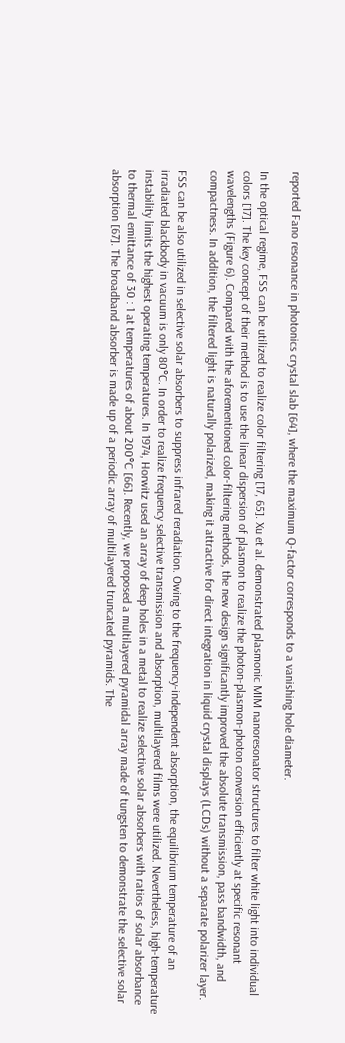reported Fano resonance in photonics crystal slab [64], where the maximum Q-factor corresponds to a vanishing hole diameter.

In the optical regime, FSS can be utilized to realize color filtering [17, 65]. Xu et al. demonstrated plasmonic MIM nanoresonator structures to filter white light into individual colors [17]. The key concept of their method is to use the linear dispersion of plasmon to realize the photon-plasmon-photon conversion efficiently at specific resonant wavelengths (Figure 6). Compared with the aforementioned color-filtering methods, the new design significantly improved the absolute transmission, pass bandwidth, and compactness. In addition, the filtered light is naturally polarized, making it attractive for direct integration in liquid crystal displays (LCDs) without a separate polarizer layer.

FSS can be also utilized in selective solar absorbers to suppress infrared reradiation. Owing to the frequency-independent absorption, the equilibrium temperature of an irradiated blackbody in vacuum is only 80°C. In order to realize frequency selective transmission and absorption, multilayered films were utilized. Nevertheless, high-temperature instability limits the highest operating temperatures. In 1974, Horwitz used an array of deep holes in a metal to realize selective solar absorbers with ratios of solar absorbance to thermal emittance of 30 : 1 at temperatures of about 200°C [66]. Recently, we proposed a multilayered pyramidal array made of tungsten to demonstrate the selective solar absorption [67]. The broadband absorber is made up of a periodic array of multilayered truncated pyramids. The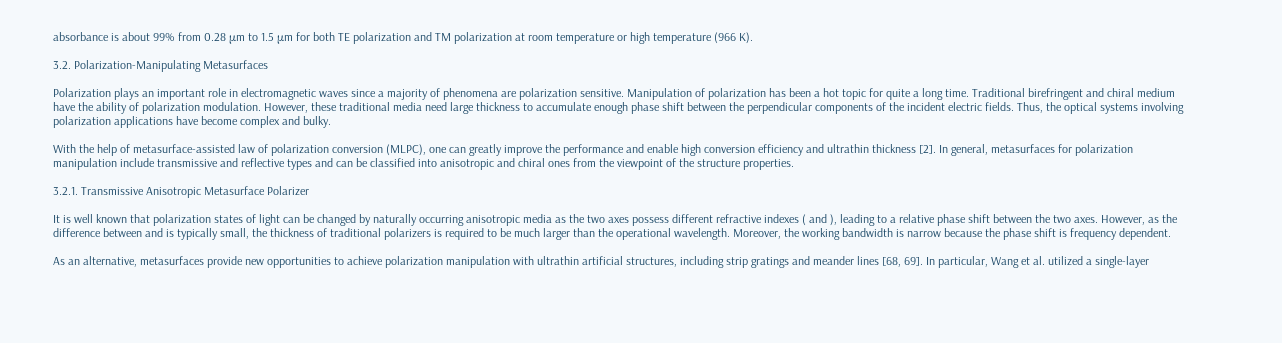absorbance is about 99% from 0.28 μm to 1.5 μm for both TE polarization and TM polarization at room temperature or high temperature (966 K).

3.2. Polarization-Manipulating Metasurfaces

Polarization plays an important role in electromagnetic waves since a majority of phenomena are polarization sensitive. Manipulation of polarization has been a hot topic for quite a long time. Traditional birefringent and chiral medium have the ability of polarization modulation. However, these traditional media need large thickness to accumulate enough phase shift between the perpendicular components of the incident electric fields. Thus, the optical systems involving polarization applications have become complex and bulky.

With the help of metasurface-assisted law of polarization conversion (MLPC), one can greatly improve the performance and enable high conversion efficiency and ultrathin thickness [2]. In general, metasurfaces for polarization manipulation include transmissive and reflective types and can be classified into anisotropic and chiral ones from the viewpoint of the structure properties.

3.2.1. Transmissive Anisotropic Metasurface Polarizer

It is well known that polarization states of light can be changed by naturally occurring anisotropic media as the two axes possess different refractive indexes ( and ), leading to a relative phase shift between the two axes. However, as the difference between and is typically small, the thickness of traditional polarizers is required to be much larger than the operational wavelength. Moreover, the working bandwidth is narrow because the phase shift is frequency dependent.

As an alternative, metasurfaces provide new opportunities to achieve polarization manipulation with ultrathin artificial structures, including strip gratings and meander lines [68, 69]. In particular, Wang et al. utilized a single-layer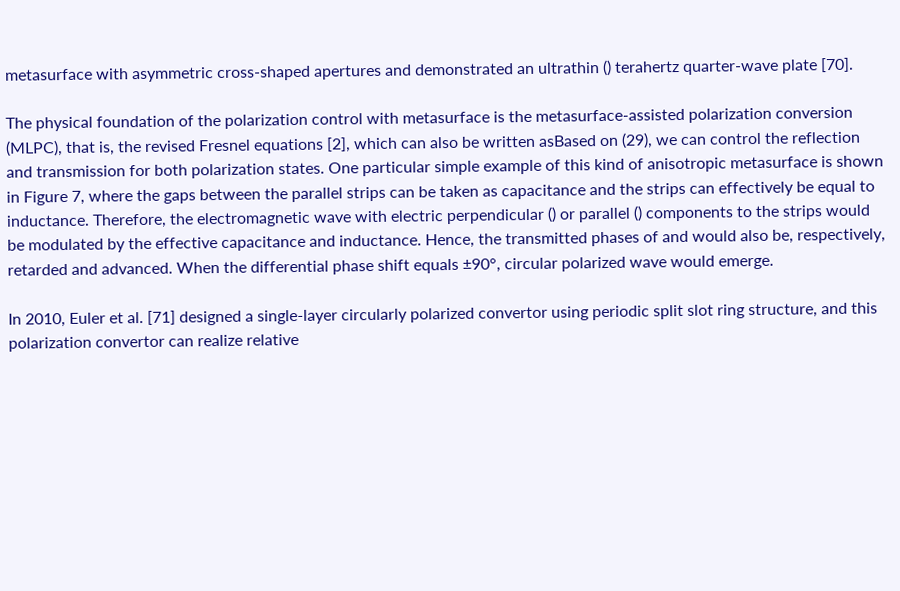metasurface with asymmetric cross-shaped apertures and demonstrated an ultrathin () terahertz quarter-wave plate [70].

The physical foundation of the polarization control with metasurface is the metasurface-assisted polarization conversion (MLPC), that is, the revised Fresnel equations [2], which can also be written asBased on (29), we can control the reflection and transmission for both polarization states. One particular simple example of this kind of anisotropic metasurface is shown in Figure 7, where the gaps between the parallel strips can be taken as capacitance and the strips can effectively be equal to inductance. Therefore, the electromagnetic wave with electric perpendicular () or parallel () components to the strips would be modulated by the effective capacitance and inductance. Hence, the transmitted phases of and would also be, respectively, retarded and advanced. When the differential phase shift equals ±90°, circular polarized wave would emerge.

In 2010, Euler et al. [71] designed a single-layer circularly polarized convertor using periodic split slot ring structure, and this polarization convertor can realize relative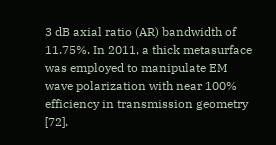3 dB axial ratio (AR) bandwidth of 11.75%. In 2011, a thick metasurface was employed to manipulate EM wave polarization with near 100% efficiency in transmission geometry [72].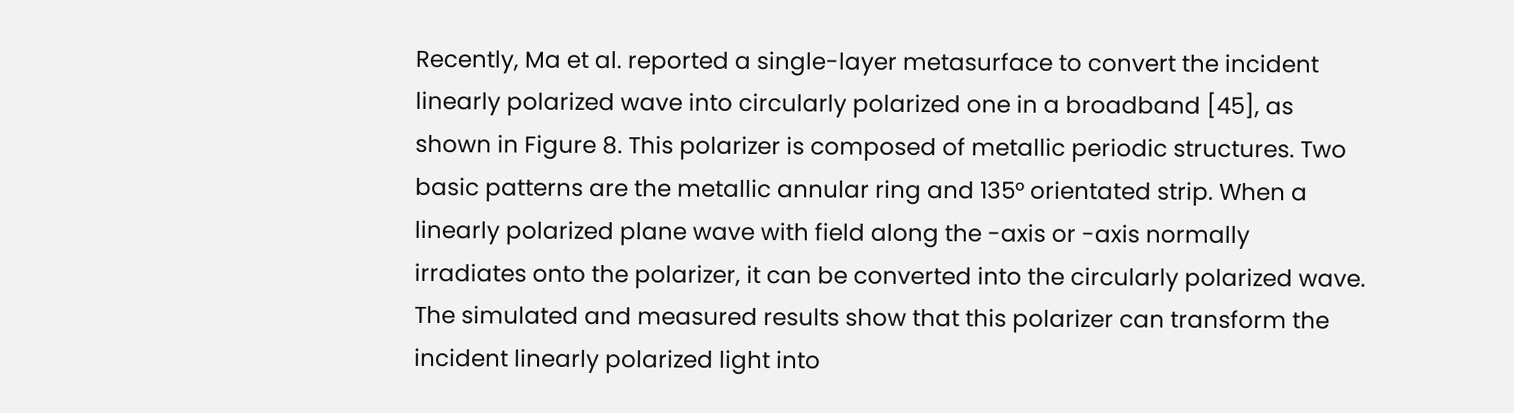Recently, Ma et al. reported a single-layer metasurface to convert the incident linearly polarized wave into circularly polarized one in a broadband [45], as shown in Figure 8. This polarizer is composed of metallic periodic structures. Two basic patterns are the metallic annular ring and 135° orientated strip. When a linearly polarized plane wave with field along the -axis or -axis normally irradiates onto the polarizer, it can be converted into the circularly polarized wave. The simulated and measured results show that this polarizer can transform the incident linearly polarized light into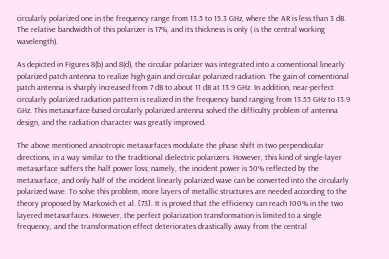circularly polarized one in the frequency range from 13.5 to 15.3 GHz, where the AR is less than 3 dB. The relative bandwidth of this polarizer is 17%, and its thickness is only ( is the central working wavelength).

As depicted in Figures 8(b) and 8(d), the circular polarizer was integrated into a conventional linearly polarized patch antenna to realize high gain and circular polarized radiation. The gain of conventional patch antenna is sharply increased from 7 dB to about 11 dB at 13.9 GHz. In addition, near-perfect circularly polarized radiation pattern is realized in the frequency band ranging from 13.55 GHz to 13.9 GHz. This metasurface-based circularly polarized antenna solved the difficulty problem of antenna design, and the radiation character was greatly improved.

The above mentioned anisotropic metasurfaces modulate the phase shift in two perpendicular directions, in a way similar to the traditional dielectric polarizers. However, this kind of single-layer metasurface suffers the half power loss; namely, the incident power is 50% reflected by the metasurface, and only half of the incident linearly polarized wave can be converted into the circularly polarized wave. To solve this problem, more layers of metallic structures are needed according to the theory proposed by Markovich et al. [73]. It is proved that the efficiency can reach 100% in the two layered metasurfaces. However, the perfect polarization transformation is limited to a single frequency, and the transformation effect deteriorates drastically away from the central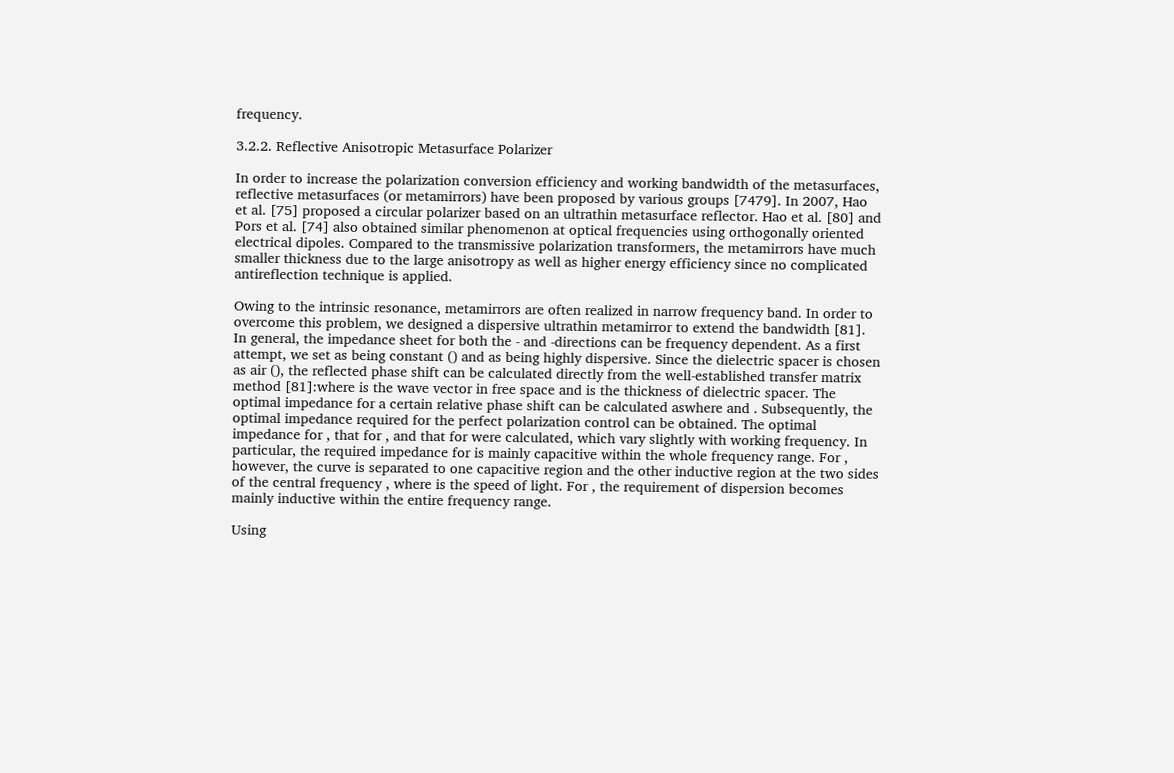frequency.

3.2.2. Reflective Anisotropic Metasurface Polarizer

In order to increase the polarization conversion efficiency and working bandwidth of the metasurfaces, reflective metasurfaces (or metamirrors) have been proposed by various groups [7479]. In 2007, Hao et al. [75] proposed a circular polarizer based on an ultrathin metasurface reflector. Hao et al. [80] and Pors et al. [74] also obtained similar phenomenon at optical frequencies using orthogonally oriented electrical dipoles. Compared to the transmissive polarization transformers, the metamirrors have much smaller thickness due to the large anisotropy as well as higher energy efficiency since no complicated antireflection technique is applied.

Owing to the intrinsic resonance, metamirrors are often realized in narrow frequency band. In order to overcome this problem, we designed a dispersive ultrathin metamirror to extend the bandwidth [81]. In general, the impedance sheet for both the - and -directions can be frequency dependent. As a first attempt, we set as being constant () and as being highly dispersive. Since the dielectric spacer is chosen as air (), the reflected phase shift can be calculated directly from the well-established transfer matrix method [81]:where is the wave vector in free space and is the thickness of dielectric spacer. The optimal impedance for a certain relative phase shift can be calculated aswhere and . Subsequently, the optimal impedance required for the perfect polarization control can be obtained. The optimal impedance for , that for , and that for were calculated, which vary slightly with working frequency. In particular, the required impedance for is mainly capacitive within the whole frequency range. For , however, the curve is separated to one capacitive region and the other inductive region at the two sides of the central frequency , where is the speed of light. For , the requirement of dispersion becomes mainly inductive within the entire frequency range.

Using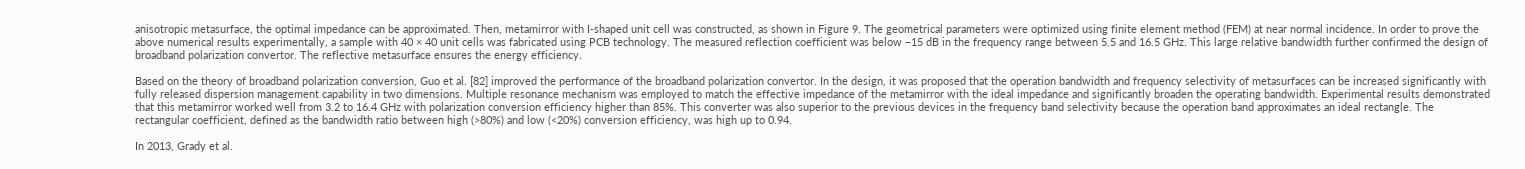anisotropic metasurface, the optimal impedance can be approximated. Then, metamirror with I-shaped unit cell was constructed, as shown in Figure 9. The geometrical parameters were optimized using finite element method (FEM) at near normal incidence. In order to prove the above numerical results experimentally, a sample with 40 × 40 unit cells was fabricated using PCB technology. The measured reflection coefficient was below −15 dB in the frequency range between 5.5 and 16.5 GHz. This large relative bandwidth further confirmed the design of broadband polarization convertor. The reflective metasurface ensures the energy efficiency.

Based on the theory of broadband polarization conversion, Guo et al. [82] improved the performance of the broadband polarization convertor. In the design, it was proposed that the operation bandwidth and frequency selectivity of metasurfaces can be increased significantly with fully released dispersion management capability in two dimensions. Multiple resonance mechanism was employed to match the effective impedance of the metamirror with the ideal impedance and significantly broaden the operating bandwidth. Experimental results demonstrated that this metamirror worked well from 3.2 to 16.4 GHz with polarization conversion efficiency higher than 85%. This converter was also superior to the previous devices in the frequency band selectivity because the operation band approximates an ideal rectangle. The rectangular coefficient, defined as the bandwidth ratio between high (>80%) and low (<20%) conversion efficiency, was high up to 0.94.

In 2013, Grady et al.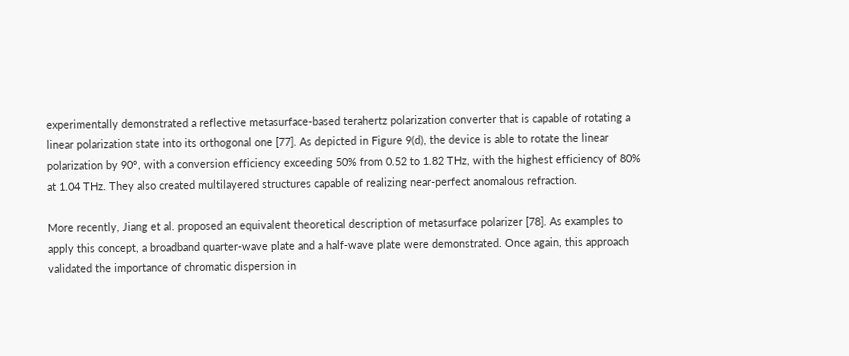experimentally demonstrated a reflective metasurface-based terahertz polarization converter that is capable of rotating a linear polarization state into its orthogonal one [77]. As depicted in Figure 9(d), the device is able to rotate the linear polarization by 90°, with a conversion efficiency exceeding 50% from 0.52 to 1.82 THz, with the highest efficiency of 80% at 1.04 THz. They also created multilayered structures capable of realizing near-perfect anomalous refraction.

More recently, Jiang et al. proposed an equivalent theoretical description of metasurface polarizer [78]. As examples to apply this concept, a broadband quarter-wave plate and a half-wave plate were demonstrated. Once again, this approach validated the importance of chromatic dispersion in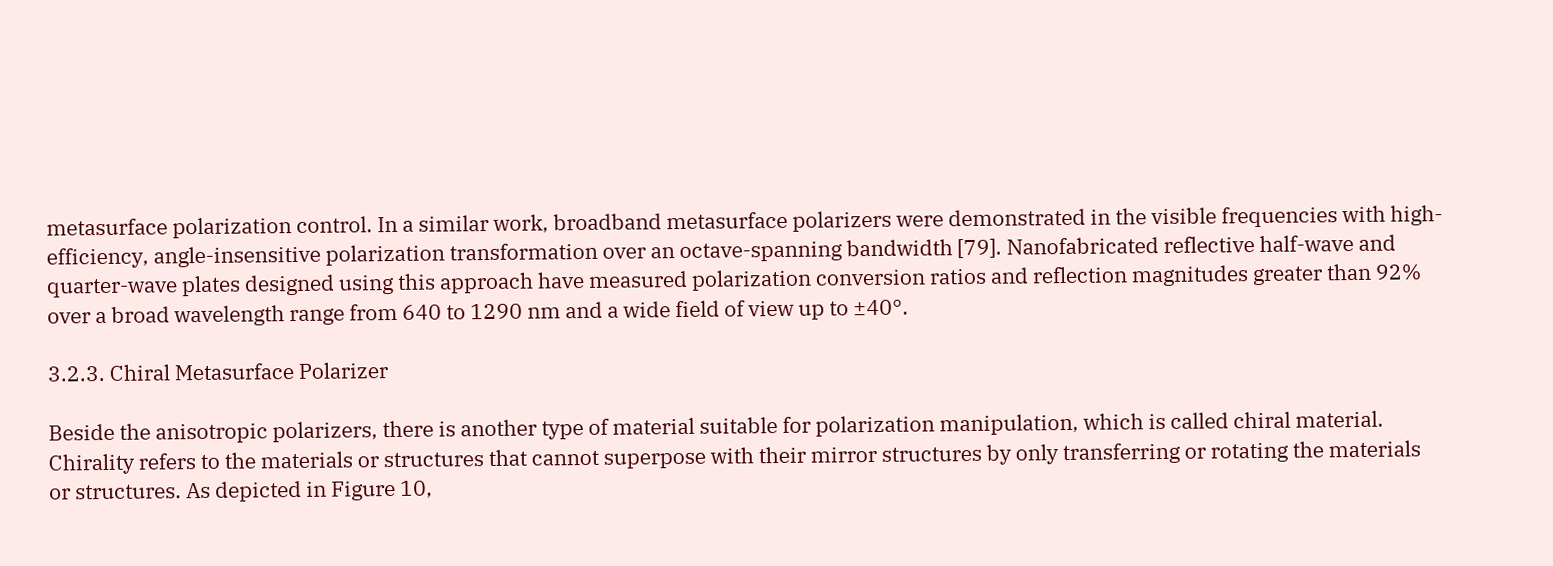metasurface polarization control. In a similar work, broadband metasurface polarizers were demonstrated in the visible frequencies with high-efficiency, angle-insensitive polarization transformation over an octave-spanning bandwidth [79]. Nanofabricated reflective half-wave and quarter-wave plates designed using this approach have measured polarization conversion ratios and reflection magnitudes greater than 92% over a broad wavelength range from 640 to 1290 nm and a wide field of view up to ±40°.

3.2.3. Chiral Metasurface Polarizer

Beside the anisotropic polarizers, there is another type of material suitable for polarization manipulation, which is called chiral material. Chirality refers to the materials or structures that cannot superpose with their mirror structures by only transferring or rotating the materials or structures. As depicted in Figure 10,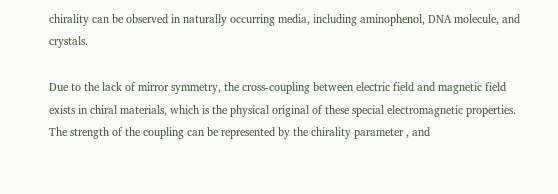chirality can be observed in naturally occurring media, including aminophenol, DNA molecule, and crystals.

Due to the lack of mirror symmetry, the cross-coupling between electric field and magnetic field exists in chiral materials, which is the physical original of these special electromagnetic properties. The strength of the coupling can be represented by the chirality parameter , and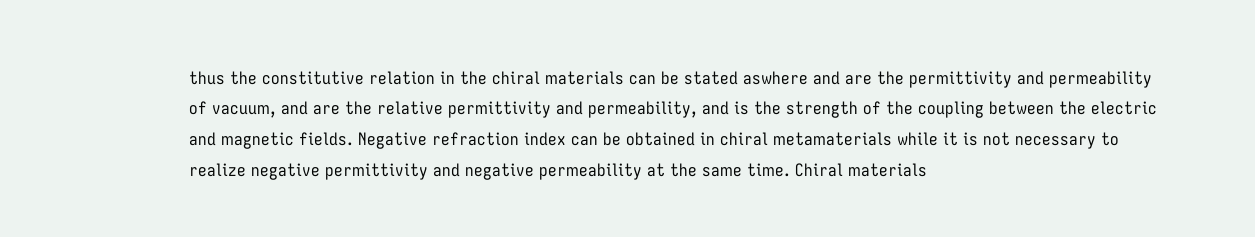thus the constitutive relation in the chiral materials can be stated aswhere and are the permittivity and permeability of vacuum, and are the relative permittivity and permeability, and is the strength of the coupling between the electric and magnetic fields. Negative refraction index can be obtained in chiral metamaterials while it is not necessary to realize negative permittivity and negative permeability at the same time. Chiral materials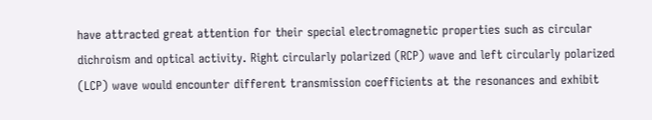have attracted great attention for their special electromagnetic properties such as circular dichroism and optical activity. Right circularly polarized (RCP) wave and left circularly polarized (LCP) wave would encounter different transmission coefficients at the resonances and exhibit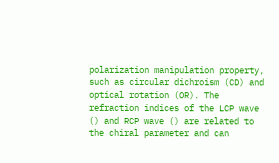polarization manipulation property, such as circular dichroism (CD) and optical rotation (OR). The refraction indices of the LCP wave () and RCP wave () are related to the chiral parameter and can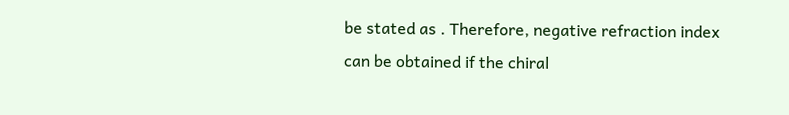be stated as . Therefore, negative refraction index can be obtained if the chiral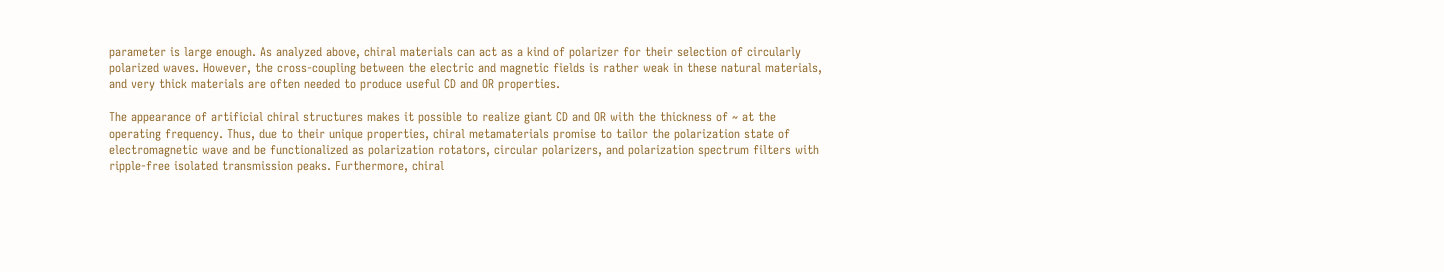parameter is large enough. As analyzed above, chiral materials can act as a kind of polarizer for their selection of circularly polarized waves. However, the cross-coupling between the electric and magnetic fields is rather weak in these natural materials, and very thick materials are often needed to produce useful CD and OR properties.

The appearance of artificial chiral structures makes it possible to realize giant CD and OR with the thickness of ~ at the operating frequency. Thus, due to their unique properties, chiral metamaterials promise to tailor the polarization state of electromagnetic wave and be functionalized as polarization rotators, circular polarizers, and polarization spectrum filters with ripple-free isolated transmission peaks. Furthermore, chiral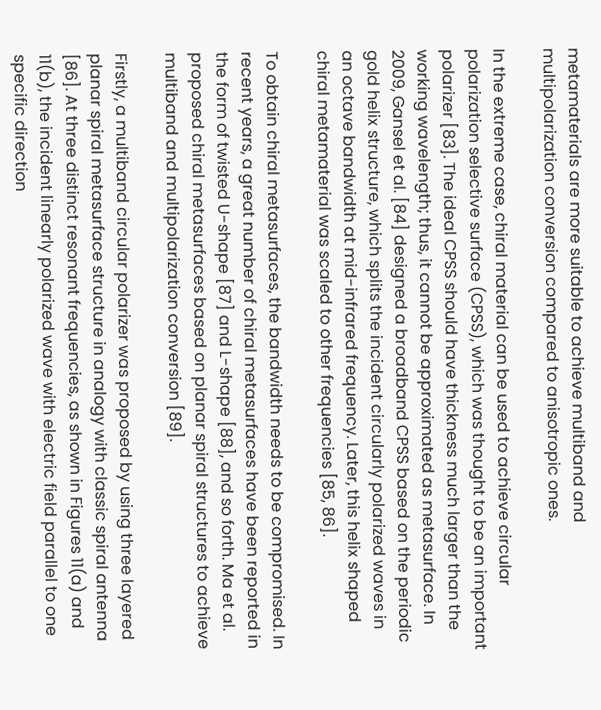metamaterials are more suitable to achieve multiband and multipolarization conversion compared to anisotropic ones.

In the extreme case, chiral material can be used to achieve circular polarization selective surface (CPSS), which was thought to be an important polarizer [83]. The ideal CPSS should have thickness much larger than the working wavelength; thus, it cannot be approximated as metasurface. In 2009, Gansel et al. [84] designed a broadband CPSS based on the periodic gold helix structure, which splits the incident circularly polarized waves in an octave bandwidth at mid-infrared frequency. Later, this helix shaped chiral metamaterial was scaled to other frequencies [85, 86].

To obtain chiral metasurfaces, the bandwidth needs to be compromised. In recent years, a great number of chiral metasurfaces have been reported in the form of twisted U-shape [87] and L-shape [88], and so forth. Ma et al. proposed chiral metasurfaces based on planar spiral structures to achieve multiband and multipolarization conversion [89].

Firstly, a multiband circular polarizer was proposed by using three layered planar spiral metasurface structure in analogy with classic spiral antenna [86]. At three distinct resonant frequencies, as shown in Figures 11(a) and 11(b), the incident linearly polarized wave with electric field parallel to one specific direction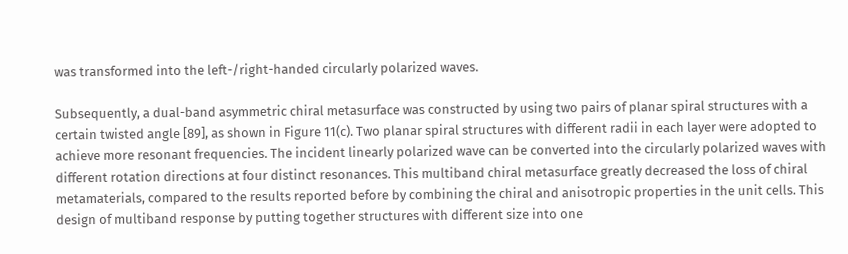was transformed into the left-/right-handed circularly polarized waves.

Subsequently, a dual-band asymmetric chiral metasurface was constructed by using two pairs of planar spiral structures with a certain twisted angle [89], as shown in Figure 11(c). Two planar spiral structures with different radii in each layer were adopted to achieve more resonant frequencies. The incident linearly polarized wave can be converted into the circularly polarized waves with different rotation directions at four distinct resonances. This multiband chiral metasurface greatly decreased the loss of chiral metamaterials, compared to the results reported before by combining the chiral and anisotropic properties in the unit cells. This design of multiband response by putting together structures with different size into one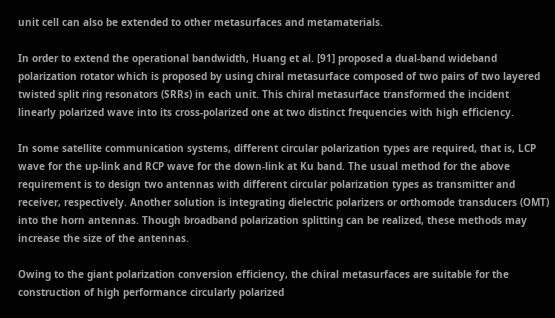unit cell can also be extended to other metasurfaces and metamaterials.

In order to extend the operational bandwidth, Huang et al. [91] proposed a dual-band wideband polarization rotator which is proposed by using chiral metasurface composed of two pairs of two layered twisted split ring resonators (SRRs) in each unit. This chiral metasurface transformed the incident linearly polarized wave into its cross-polarized one at two distinct frequencies with high efficiency.

In some satellite communication systems, different circular polarization types are required, that is, LCP wave for the up-link and RCP wave for the down-link at Ku band. The usual method for the above requirement is to design two antennas with different circular polarization types as transmitter and receiver, respectively. Another solution is integrating dielectric polarizers or orthomode transducers (OMT) into the horn antennas. Though broadband polarization splitting can be realized, these methods may increase the size of the antennas.

Owing to the giant polarization conversion efficiency, the chiral metasurfaces are suitable for the construction of high performance circularly polarized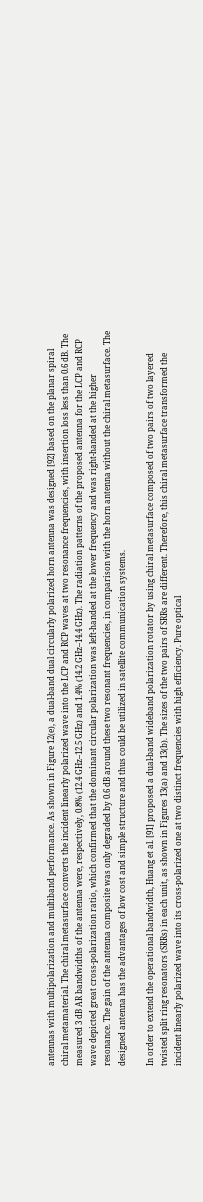antennas with multipolarization and multiband performance. As shown in Figure 12(e), a dual-band dual circularly polarized horn antenna was designed [92] based on the planar spiral chiral metamaterial. The chiral metasurface converts the incident linearly polarized wave into the LCP and RCP waves at two resonance frequencies, with insertion loss less than 0.6 dB. The measured 3 dB AR bandwidths of the antenna were, respectively, 0.8% (12.4 GHz–12.5 GHz) and 1.4% (14.2 GHz–14.4 GHz). The radiation patterns of the proposed antenna for the LCP and RCP wave depicted great cross-polarization ratio, which confirmed that the dominant circular polarization was left-handed at the lower frequency and was right-handed at the higher resonance. The gain of the antenna composite was only degraded by 0.6 dB around these two resonant frequencies, in comparison with the horn antenna without the chiral metasurface. The designed antenna has the advantages of low cost and simple structure and thus could be utilized in satellite communication systems.

In order to extend the operational bandwidth, Huang et al. [91] proposed a dual-band wideband polarization rotator by using chiral metasurface composed of two pairs of two layered twisted split ring resonators (SRRs) in each unit, as shown in Figures 13(a) and 13(b). The sizes of the two pairs of SRRs are different. Therefore, this chiral metasurface transformed the incident linearly polarized wave into its cross-polarized one at two distinct frequencies with high efficiency. Pure optical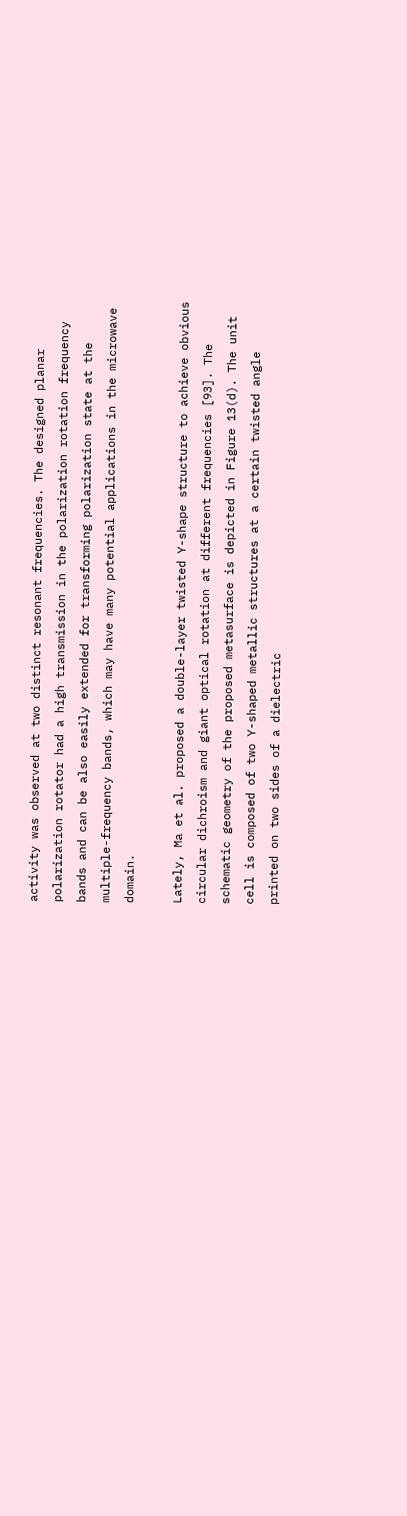activity was observed at two distinct resonant frequencies. The designed planar polarization rotator had a high transmission in the polarization rotation frequency bands and can be also easily extended for transforming polarization state at the multiple-frequency bands, which may have many potential applications in the microwave domain.

Lately, Ma et al. proposed a double-layer twisted Y-shape structure to achieve obvious circular dichroism and giant optical rotation at different frequencies [93]. The schematic geometry of the proposed metasurface is depicted in Figure 13(d). The unit cell is composed of two Y-shaped metallic structures at a certain twisted angle printed on two sides of a dielectric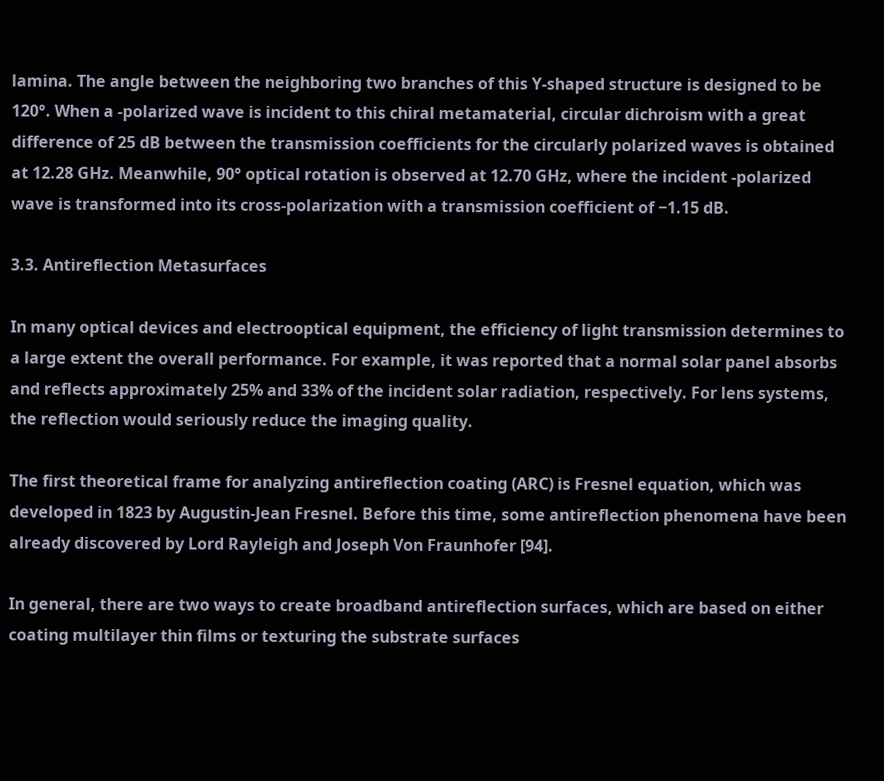lamina. The angle between the neighboring two branches of this Y-shaped structure is designed to be 120°. When a -polarized wave is incident to this chiral metamaterial, circular dichroism with a great difference of 25 dB between the transmission coefficients for the circularly polarized waves is obtained at 12.28 GHz. Meanwhile, 90° optical rotation is observed at 12.70 GHz, where the incident -polarized wave is transformed into its cross-polarization with a transmission coefficient of −1.15 dB.

3.3. Antireflection Metasurfaces

In many optical devices and electrooptical equipment, the efficiency of light transmission determines to a large extent the overall performance. For example, it was reported that a normal solar panel absorbs and reflects approximately 25% and 33% of the incident solar radiation, respectively. For lens systems, the reflection would seriously reduce the imaging quality.

The first theoretical frame for analyzing antireflection coating (ARC) is Fresnel equation, which was developed in 1823 by Augustin-Jean Fresnel. Before this time, some antireflection phenomena have been already discovered by Lord Rayleigh and Joseph Von Fraunhofer [94].

In general, there are two ways to create broadband antireflection surfaces, which are based on either coating multilayer thin films or texturing the substrate surfaces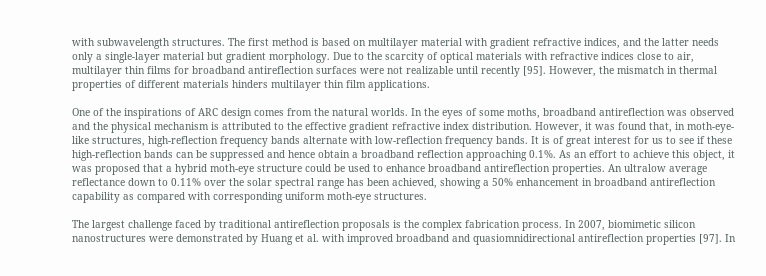with subwavelength structures. The first method is based on multilayer material with gradient refractive indices, and the latter needs only a single-layer material but gradient morphology. Due to the scarcity of optical materials with refractive indices close to air, multilayer thin films for broadband antireflection surfaces were not realizable until recently [95]. However, the mismatch in thermal properties of different materials hinders multilayer thin film applications.

One of the inspirations of ARC design comes from the natural worlds. In the eyes of some moths, broadband antireflection was observed and the physical mechanism is attributed to the effective gradient refractive index distribution. However, it was found that, in moth-eye-like structures, high-reflection frequency bands alternate with low-reflection frequency bands. It is of great interest for us to see if these high-reflection bands can be suppressed and hence obtain a broadband reflection approaching 0.1%. As an effort to achieve this object, it was proposed that a hybrid moth-eye structure could be used to enhance broadband antireflection properties. An ultralow average reflectance down to 0.11% over the solar spectral range has been achieved, showing a 50% enhancement in broadband antireflection capability as compared with corresponding uniform moth-eye structures.

The largest challenge faced by traditional antireflection proposals is the complex fabrication process. In 2007, biomimetic silicon nanostructures were demonstrated by Huang et al. with improved broadband and quasiomnidirectional antireflection properties [97]. In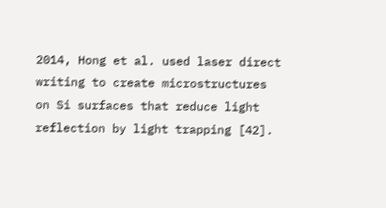2014, Hong et al. used laser direct writing to create microstructures on Si surfaces that reduce light reflection by light trapping [42].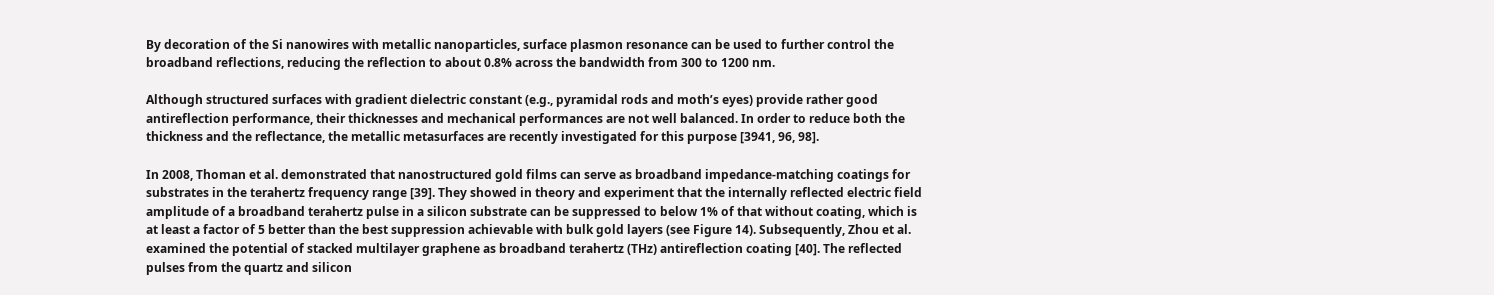By decoration of the Si nanowires with metallic nanoparticles, surface plasmon resonance can be used to further control the broadband reflections, reducing the reflection to about 0.8% across the bandwidth from 300 to 1200 nm.

Although structured surfaces with gradient dielectric constant (e.g., pyramidal rods and moth’s eyes) provide rather good antireflection performance, their thicknesses and mechanical performances are not well balanced. In order to reduce both the thickness and the reflectance, the metallic metasurfaces are recently investigated for this purpose [3941, 96, 98].

In 2008, Thoman et al. demonstrated that nanostructured gold films can serve as broadband impedance-matching coatings for substrates in the terahertz frequency range [39]. They showed in theory and experiment that the internally reflected electric field amplitude of a broadband terahertz pulse in a silicon substrate can be suppressed to below 1% of that without coating, which is at least a factor of 5 better than the best suppression achievable with bulk gold layers (see Figure 14). Subsequently, Zhou et al. examined the potential of stacked multilayer graphene as broadband terahertz (THz) antireflection coating [40]. The reflected pulses from the quartz and silicon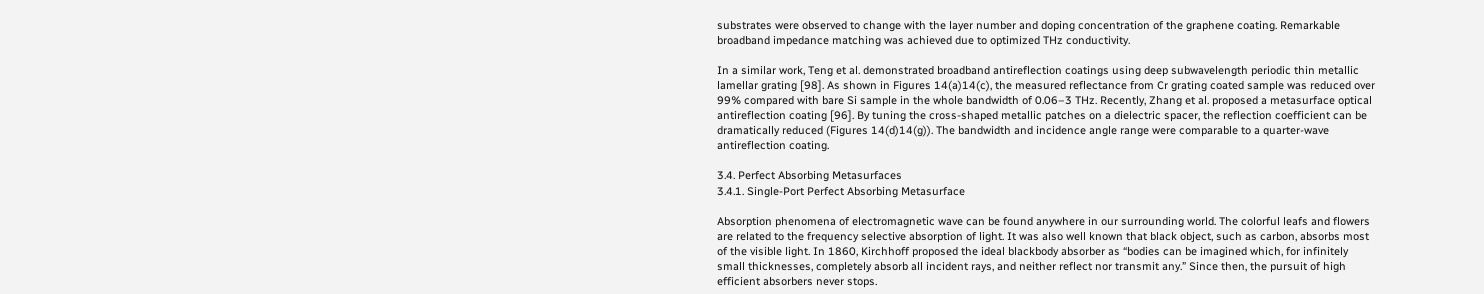substrates were observed to change with the layer number and doping concentration of the graphene coating. Remarkable broadband impedance matching was achieved due to optimized THz conductivity.

In a similar work, Teng et al. demonstrated broadband antireflection coatings using deep subwavelength periodic thin metallic lamellar grating [98]. As shown in Figures 14(a)14(c), the measured reflectance from Cr grating coated sample was reduced over 99% compared with bare Si sample in the whole bandwidth of 0.06–3 THz. Recently, Zhang et al. proposed a metasurface optical antireflection coating [96]. By tuning the cross-shaped metallic patches on a dielectric spacer, the reflection coefficient can be dramatically reduced (Figures 14(d)14(g)). The bandwidth and incidence angle range were comparable to a quarter-wave antireflection coating.

3.4. Perfect Absorbing Metasurfaces
3.4.1. Single-Port Perfect Absorbing Metasurface

Absorption phenomena of electromagnetic wave can be found anywhere in our surrounding world. The colorful leafs and flowers are related to the frequency selective absorption of light. It was also well known that black object, such as carbon, absorbs most of the visible light. In 1860, Kirchhoff proposed the ideal blackbody absorber as “bodies can be imagined which, for infinitely small thicknesses, completely absorb all incident rays, and neither reflect nor transmit any.” Since then, the pursuit of high efficient absorbers never stops.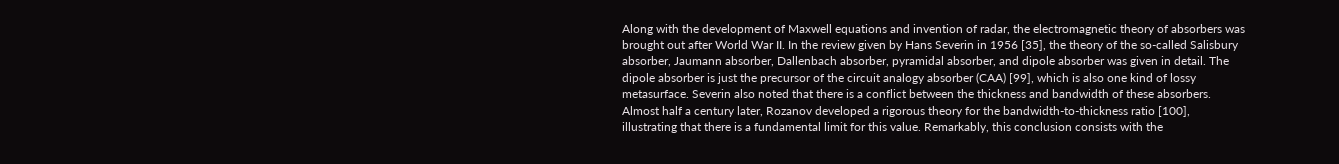Along with the development of Maxwell equations and invention of radar, the electromagnetic theory of absorbers was brought out after World War II. In the review given by Hans Severin in 1956 [35], the theory of the so-called Salisbury absorber, Jaumann absorber, Dallenbach absorber, pyramidal absorber, and dipole absorber was given in detail. The dipole absorber is just the precursor of the circuit analogy absorber (CAA) [99], which is also one kind of lossy metasurface. Severin also noted that there is a conflict between the thickness and bandwidth of these absorbers. Almost half a century later, Rozanov developed a rigorous theory for the bandwidth-to-thickness ratio [100], illustrating that there is a fundamental limit for this value. Remarkably, this conclusion consists with the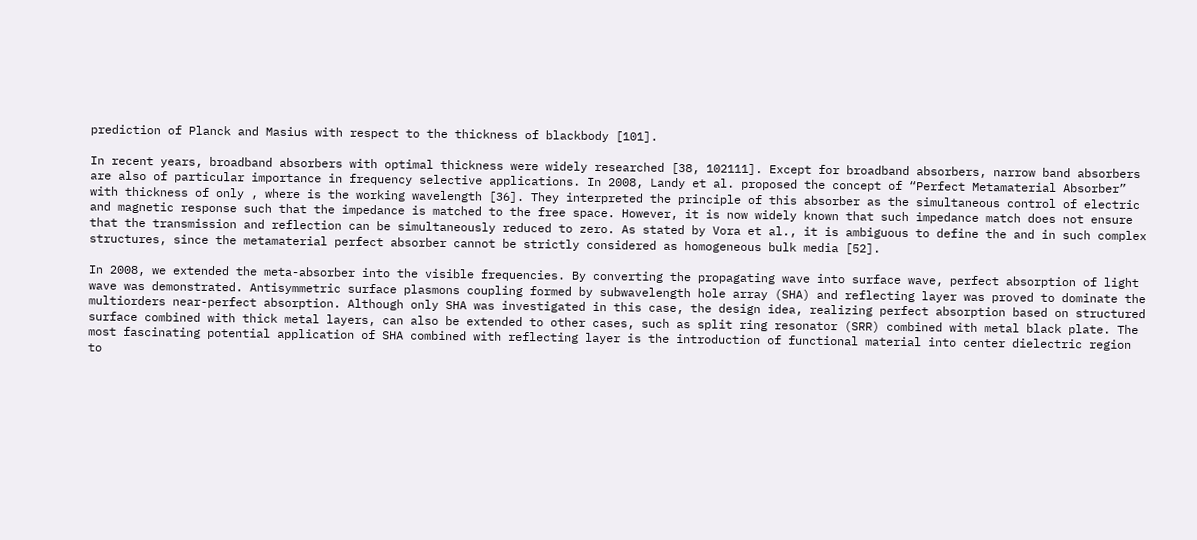prediction of Planck and Masius with respect to the thickness of blackbody [101].

In recent years, broadband absorbers with optimal thickness were widely researched [38, 102111]. Except for broadband absorbers, narrow band absorbers are also of particular importance in frequency selective applications. In 2008, Landy et al. proposed the concept of “Perfect Metamaterial Absorber” with thickness of only , where is the working wavelength [36]. They interpreted the principle of this absorber as the simultaneous control of electric and magnetic response such that the impedance is matched to the free space. However, it is now widely known that such impedance match does not ensure that the transmission and reflection can be simultaneously reduced to zero. As stated by Vora et al., it is ambiguous to define the and in such complex structures, since the metamaterial perfect absorber cannot be strictly considered as homogeneous bulk media [52].

In 2008, we extended the meta-absorber into the visible frequencies. By converting the propagating wave into surface wave, perfect absorption of light wave was demonstrated. Antisymmetric surface plasmons coupling formed by subwavelength hole array (SHA) and reflecting layer was proved to dominate the multiorders near-perfect absorption. Although only SHA was investigated in this case, the design idea, realizing perfect absorption based on structured surface combined with thick metal layers, can also be extended to other cases, such as split ring resonator (SRR) combined with metal black plate. The most fascinating potential application of SHA combined with reflecting layer is the introduction of functional material into center dielectric region to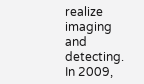realize imaging and detecting. In 2009,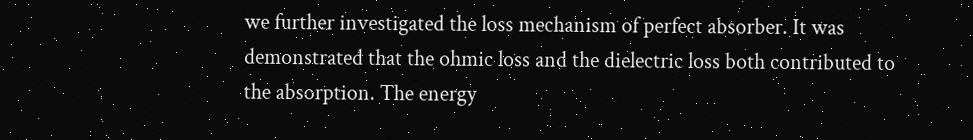we further investigated the loss mechanism of perfect absorber. It was demonstrated that the ohmic loss and the dielectric loss both contributed to the absorption. The energy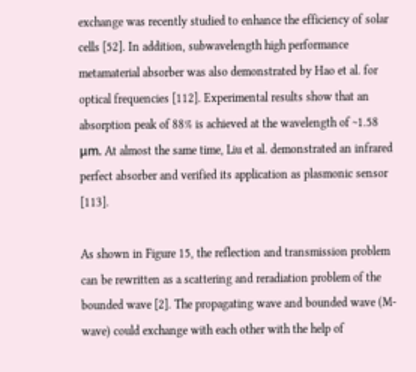exchange was recently studied to enhance the efficiency of solar cells [52]. In addition, subwavelength high performance metamaterial absorber was also demonstrated by Hao et al. for optical frequencies [112]. Experimental results show that an absorption peak of 88% is achieved at the wavelength of ~1.58 μm. At almost the same time, Liu et al. demonstrated an infrared perfect absorber and verified its application as plasmonic sensor [113].

As shown in Figure 15, the reflection and transmission problem can be rewritten as a scattering and reradiation problem of the bounded wave [2]. The propagating wave and bounded wave (M-wave) could exchange with each other with the help of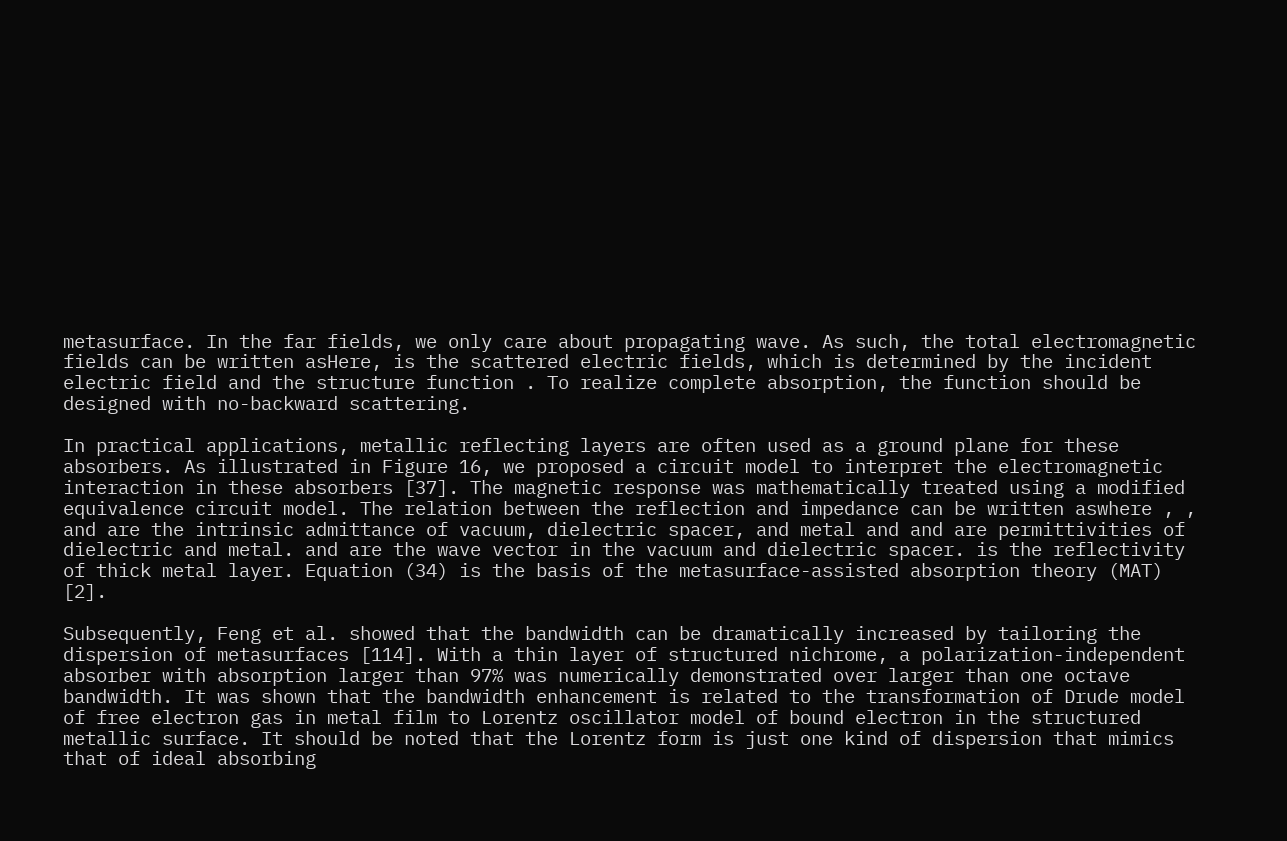metasurface. In the far fields, we only care about propagating wave. As such, the total electromagnetic fields can be written asHere, is the scattered electric fields, which is determined by the incident electric field and the structure function . To realize complete absorption, the function should be designed with no-backward scattering.

In practical applications, metallic reflecting layers are often used as a ground plane for these absorbers. As illustrated in Figure 16, we proposed a circuit model to interpret the electromagnetic interaction in these absorbers [37]. The magnetic response was mathematically treated using a modified equivalence circuit model. The relation between the reflection and impedance can be written aswhere , , and are the intrinsic admittance of vacuum, dielectric spacer, and metal and and are permittivities of dielectric and metal. and are the wave vector in the vacuum and dielectric spacer. is the reflectivity of thick metal layer. Equation (34) is the basis of the metasurface-assisted absorption theory (MAT) [2].

Subsequently, Feng et al. showed that the bandwidth can be dramatically increased by tailoring the dispersion of metasurfaces [114]. With a thin layer of structured nichrome, a polarization-independent absorber with absorption larger than 97% was numerically demonstrated over larger than one octave bandwidth. It was shown that the bandwidth enhancement is related to the transformation of Drude model of free electron gas in metal film to Lorentz oscillator model of bound electron in the structured metallic surface. It should be noted that the Lorentz form is just one kind of dispersion that mimics that of ideal absorbing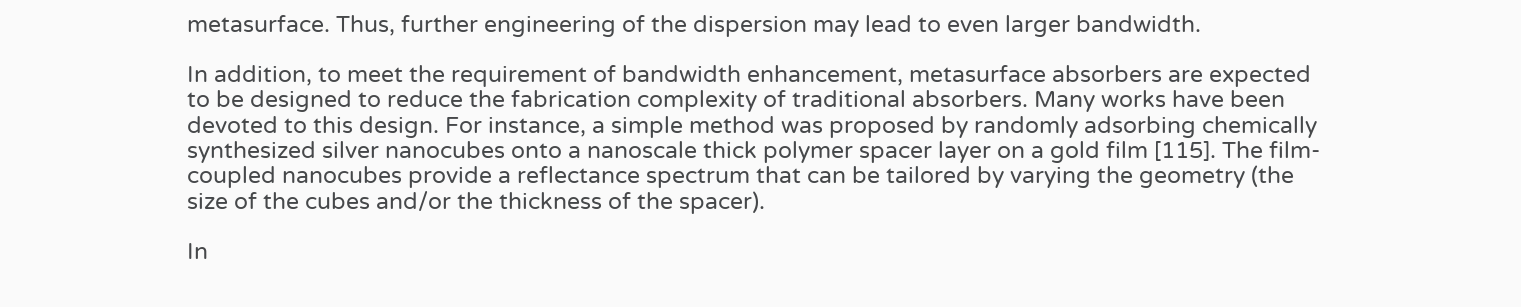metasurface. Thus, further engineering of the dispersion may lead to even larger bandwidth.

In addition, to meet the requirement of bandwidth enhancement, metasurface absorbers are expected to be designed to reduce the fabrication complexity of traditional absorbers. Many works have been devoted to this design. For instance, a simple method was proposed by randomly adsorbing chemically synthesized silver nanocubes onto a nanoscale thick polymer spacer layer on a gold film [115]. The film-coupled nanocubes provide a reflectance spectrum that can be tailored by varying the geometry (the size of the cubes and/or the thickness of the spacer).

In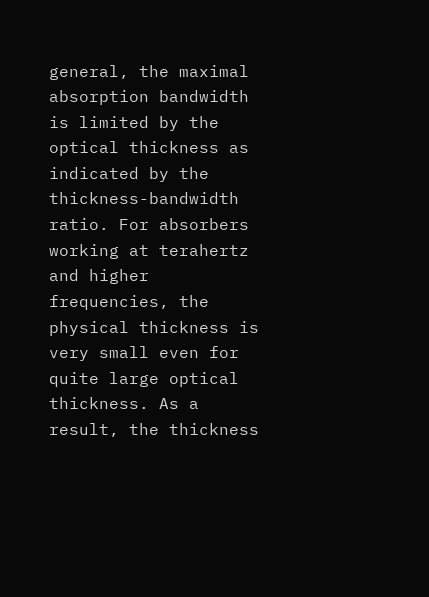general, the maximal absorption bandwidth is limited by the optical thickness as indicated by the thickness-bandwidth ratio. For absorbers working at terahertz and higher frequencies, the physical thickness is very small even for quite large optical thickness. As a result, the thickness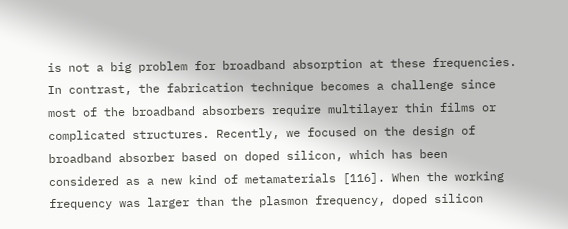is not a big problem for broadband absorption at these frequencies. In contrast, the fabrication technique becomes a challenge since most of the broadband absorbers require multilayer thin films or complicated structures. Recently, we focused on the design of broadband absorber based on doped silicon, which has been considered as a new kind of metamaterials [116]. When the working frequency was larger than the plasmon frequency, doped silicon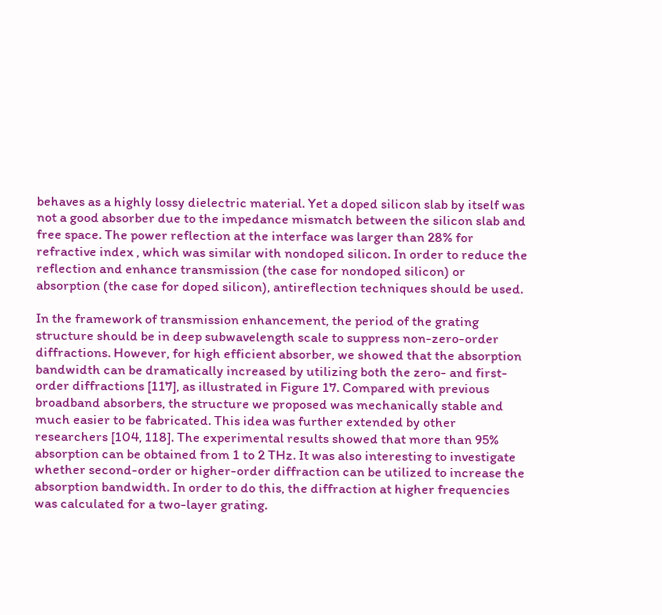behaves as a highly lossy dielectric material. Yet a doped silicon slab by itself was not a good absorber due to the impedance mismatch between the silicon slab and free space. The power reflection at the interface was larger than 28% for refractive index , which was similar with nondoped silicon. In order to reduce the reflection and enhance transmission (the case for nondoped silicon) or absorption (the case for doped silicon), antireflection techniques should be used.

In the framework of transmission enhancement, the period of the grating structure should be in deep subwavelength scale to suppress non-zero-order diffractions. However, for high efficient absorber, we showed that the absorption bandwidth can be dramatically increased by utilizing both the zero- and first-order diffractions [117], as illustrated in Figure 17. Compared with previous broadband absorbers, the structure we proposed was mechanically stable and much easier to be fabricated. This idea was further extended by other researchers [104, 118]. The experimental results showed that more than 95% absorption can be obtained from 1 to 2 THz. It was also interesting to investigate whether second-order or higher-order diffraction can be utilized to increase the absorption bandwidth. In order to do this, the diffraction at higher frequencies was calculated for a two-layer grating.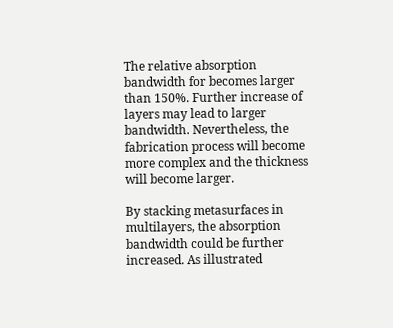The relative absorption bandwidth for becomes larger than 150%. Further increase of layers may lead to larger bandwidth. Nevertheless, the fabrication process will become more complex and the thickness will become larger.

By stacking metasurfaces in multilayers, the absorption bandwidth could be further increased. As illustrated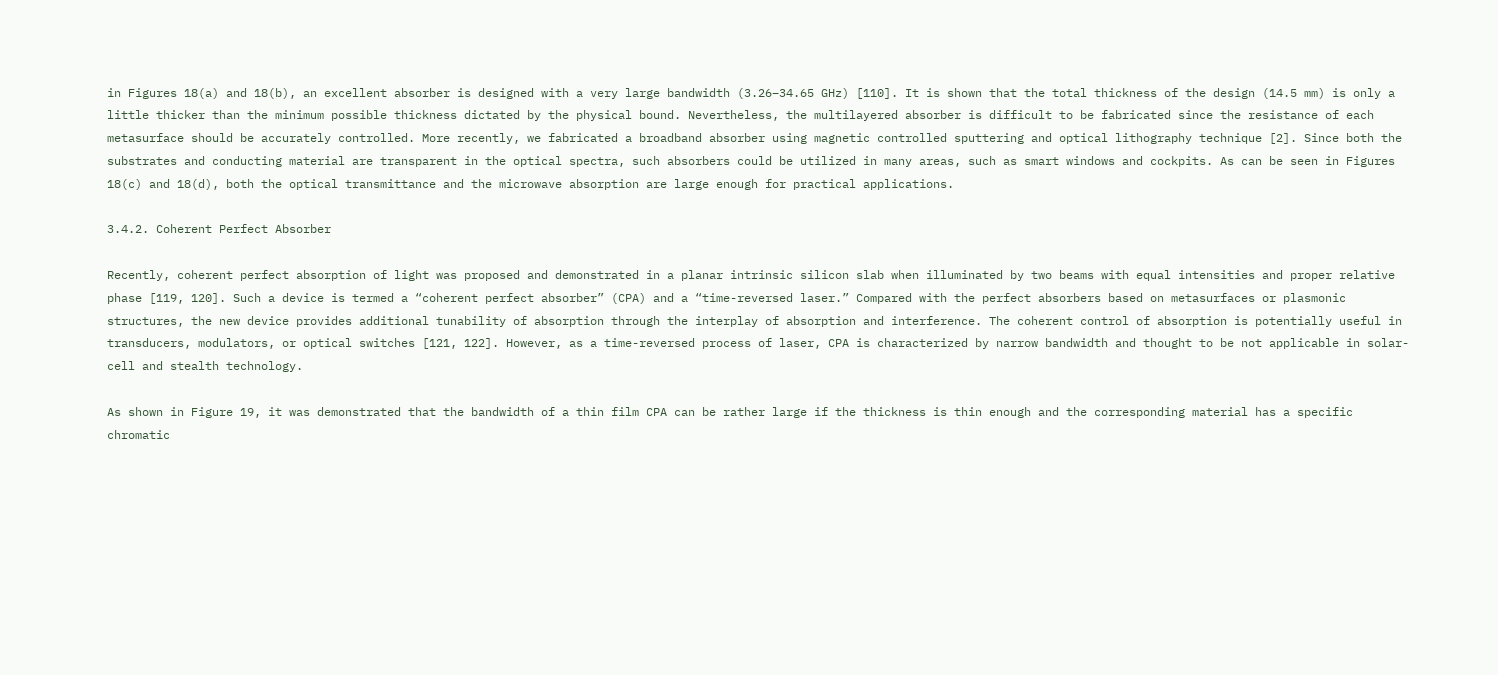in Figures 18(a) and 18(b), an excellent absorber is designed with a very large bandwidth (3.26–34.65 GHz) [110]. It is shown that the total thickness of the design (14.5 mm) is only a little thicker than the minimum possible thickness dictated by the physical bound. Nevertheless, the multilayered absorber is difficult to be fabricated since the resistance of each metasurface should be accurately controlled. More recently, we fabricated a broadband absorber using magnetic controlled sputtering and optical lithography technique [2]. Since both the substrates and conducting material are transparent in the optical spectra, such absorbers could be utilized in many areas, such as smart windows and cockpits. As can be seen in Figures 18(c) and 18(d), both the optical transmittance and the microwave absorption are large enough for practical applications.

3.4.2. Coherent Perfect Absorber

Recently, coherent perfect absorption of light was proposed and demonstrated in a planar intrinsic silicon slab when illuminated by two beams with equal intensities and proper relative phase [119, 120]. Such a device is termed a “coherent perfect absorber” (CPA) and a “time-reversed laser.” Compared with the perfect absorbers based on metasurfaces or plasmonic structures, the new device provides additional tunability of absorption through the interplay of absorption and interference. The coherent control of absorption is potentially useful in transducers, modulators, or optical switches [121, 122]. However, as a time-reversed process of laser, CPA is characterized by narrow bandwidth and thought to be not applicable in solar-cell and stealth technology.

As shown in Figure 19, it was demonstrated that the bandwidth of a thin film CPA can be rather large if the thickness is thin enough and the corresponding material has a specific chromatic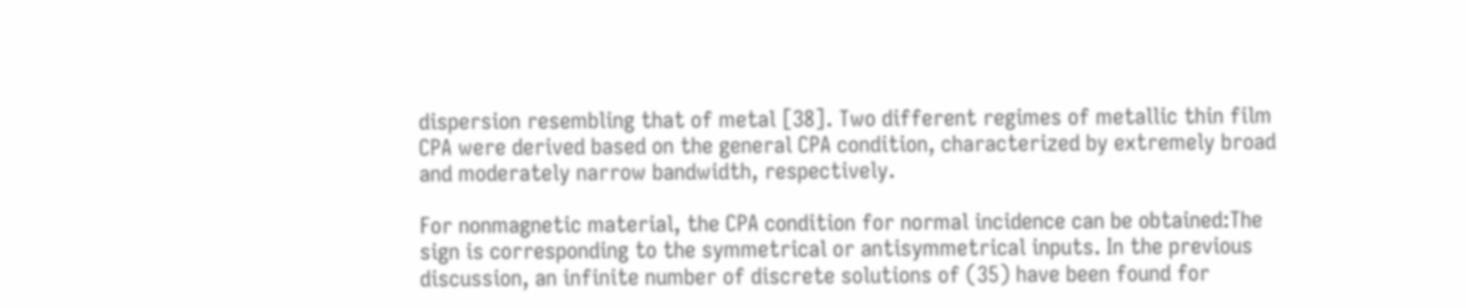dispersion resembling that of metal [38]. Two different regimes of metallic thin film CPA were derived based on the general CPA condition, characterized by extremely broad and moderately narrow bandwidth, respectively.

For nonmagnetic material, the CPA condition for normal incidence can be obtained:The sign is corresponding to the symmetrical or antisymmetrical inputs. In the previous discussion, an infinite number of discrete solutions of (35) have been found for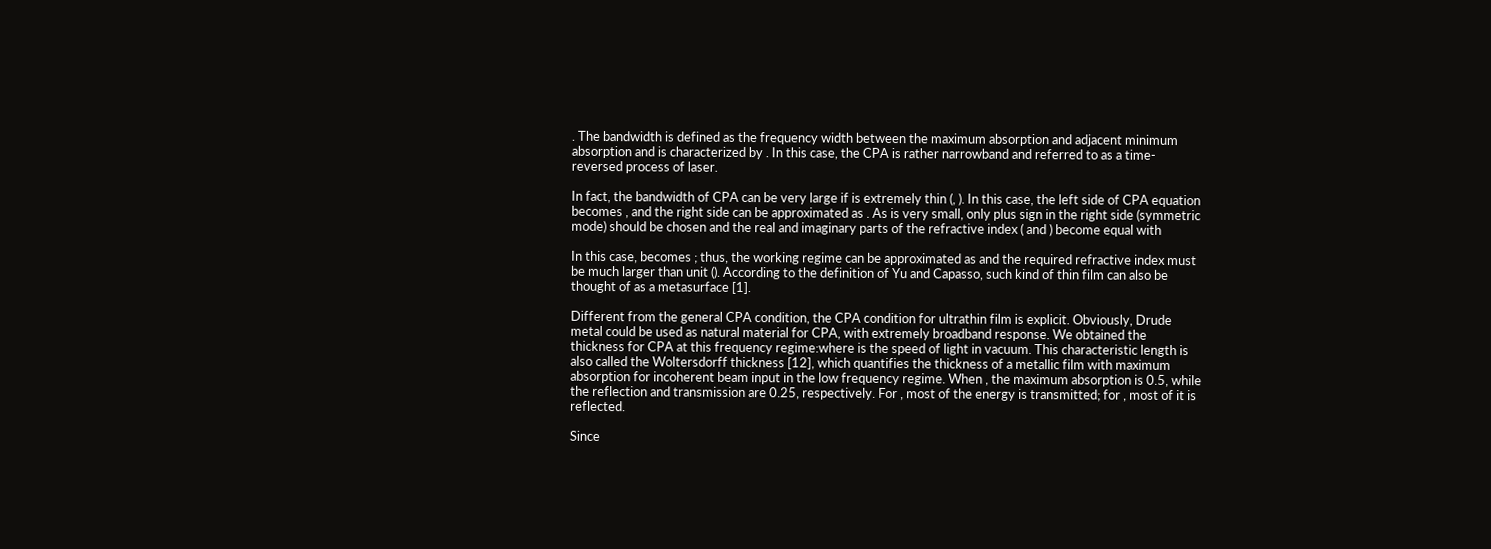. The bandwidth is defined as the frequency width between the maximum absorption and adjacent minimum absorption and is characterized by . In this case, the CPA is rather narrowband and referred to as a time-reversed process of laser.

In fact, the bandwidth of CPA can be very large if is extremely thin (, ). In this case, the left side of CPA equation becomes , and the right side can be approximated as . As is very small, only plus sign in the right side (symmetric mode) should be chosen and the real and imaginary parts of the refractive index ( and ) become equal with

In this case, becomes ; thus, the working regime can be approximated as and the required refractive index must be much larger than unit (). According to the definition of Yu and Capasso, such kind of thin film can also be thought of as a metasurface [1].

Different from the general CPA condition, the CPA condition for ultrathin film is explicit. Obviously, Drude metal could be used as natural material for CPA, with extremely broadband response. We obtained the thickness for CPA at this frequency regime:where is the speed of light in vacuum. This characteristic length is also called the Woltersdorff thickness [12], which quantifies the thickness of a metallic film with maximum absorption for incoherent beam input in the low frequency regime. When , the maximum absorption is 0.5, while the reflection and transmission are 0.25, respectively. For , most of the energy is transmitted; for , most of it is reflected.

Since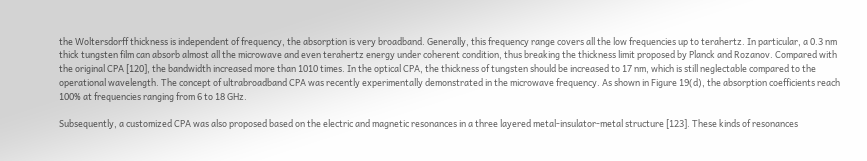the Woltersdorff thickness is independent of frequency, the absorption is very broadband. Generally, this frequency range covers all the low frequencies up to terahertz. In particular, a 0.3 nm thick tungsten film can absorb almost all the microwave and even terahertz energy under coherent condition, thus breaking the thickness limit proposed by Planck and Rozanov. Compared with the original CPA [120], the bandwidth increased more than 1010 times. In the optical CPA, the thickness of tungsten should be increased to 17 nm, which is still neglectable compared to the operational wavelength. The concept of ultrabroadband CPA was recently experimentally demonstrated in the microwave frequency. As shown in Figure 19(d), the absorption coefficients reach 100% at frequencies ranging from 6 to 18 GHz.

Subsequently, a customized CPA was also proposed based on the electric and magnetic resonances in a three layered metal-insulator-metal structure [123]. These kinds of resonances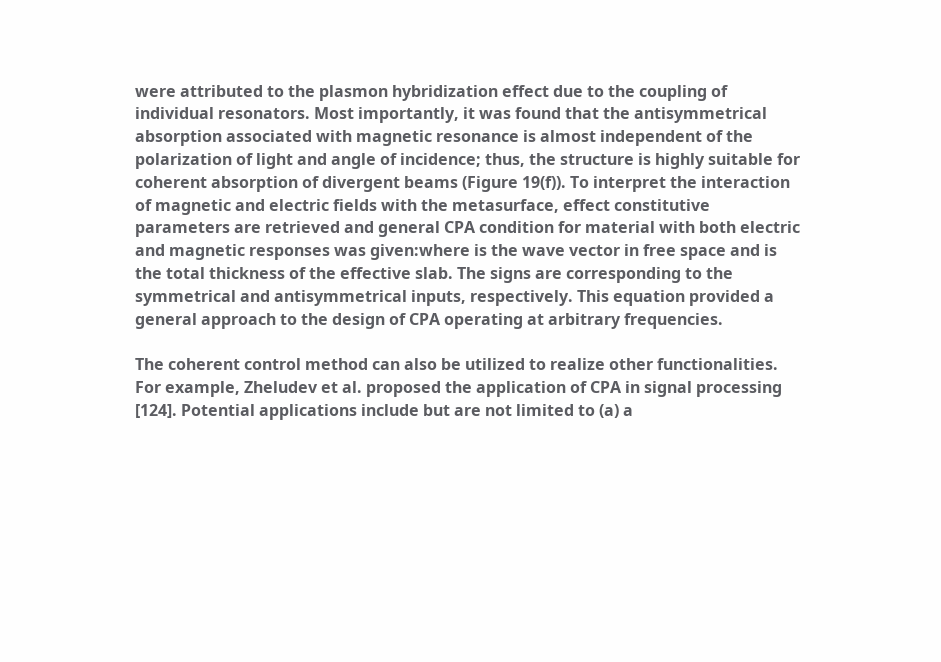were attributed to the plasmon hybridization effect due to the coupling of individual resonators. Most importantly, it was found that the antisymmetrical absorption associated with magnetic resonance is almost independent of the polarization of light and angle of incidence; thus, the structure is highly suitable for coherent absorption of divergent beams (Figure 19(f)). To interpret the interaction of magnetic and electric fields with the metasurface, effect constitutive parameters are retrieved and general CPA condition for material with both electric and magnetic responses was given:where is the wave vector in free space and is the total thickness of the effective slab. The signs are corresponding to the symmetrical and antisymmetrical inputs, respectively. This equation provided a general approach to the design of CPA operating at arbitrary frequencies.

The coherent control method can also be utilized to realize other functionalities. For example, Zheludev et al. proposed the application of CPA in signal processing [124]. Potential applications include but are not limited to (a) a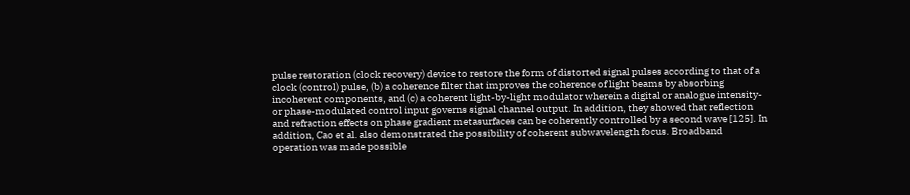pulse restoration (clock recovery) device to restore the form of distorted signal pulses according to that of a clock (control) pulse, (b) a coherence filter that improves the coherence of light beams by absorbing incoherent components, and (c) a coherent light-by-light modulator wherein a digital or analogue intensity- or phase-modulated control input governs signal channel output. In addition, they showed that reflection and refraction effects on phase gradient metasurfaces can be coherently controlled by a second wave [125]. In addition, Cao et al. also demonstrated the possibility of coherent subwavelength focus. Broadband operation was made possible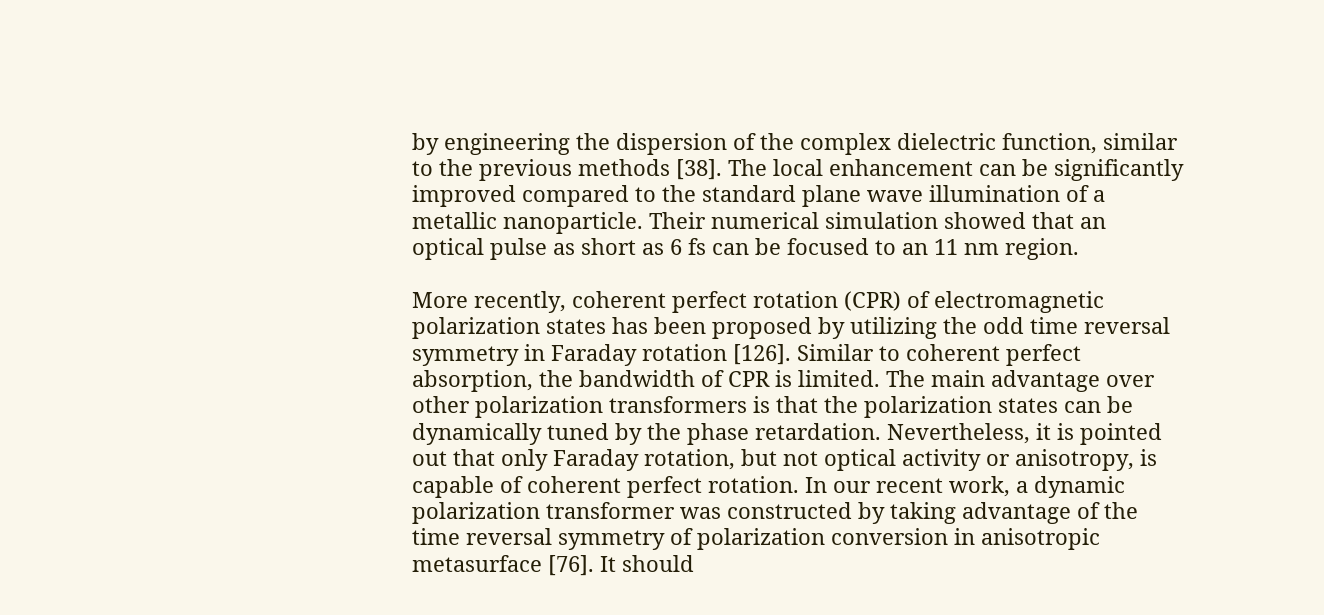by engineering the dispersion of the complex dielectric function, similar to the previous methods [38]. The local enhancement can be significantly improved compared to the standard plane wave illumination of a metallic nanoparticle. Their numerical simulation showed that an optical pulse as short as 6 fs can be focused to an 11 nm region.

More recently, coherent perfect rotation (CPR) of electromagnetic polarization states has been proposed by utilizing the odd time reversal symmetry in Faraday rotation [126]. Similar to coherent perfect absorption, the bandwidth of CPR is limited. The main advantage over other polarization transformers is that the polarization states can be dynamically tuned by the phase retardation. Nevertheless, it is pointed out that only Faraday rotation, but not optical activity or anisotropy, is capable of coherent perfect rotation. In our recent work, a dynamic polarization transformer was constructed by taking advantage of the time reversal symmetry of polarization conversion in anisotropic metasurface [76]. It should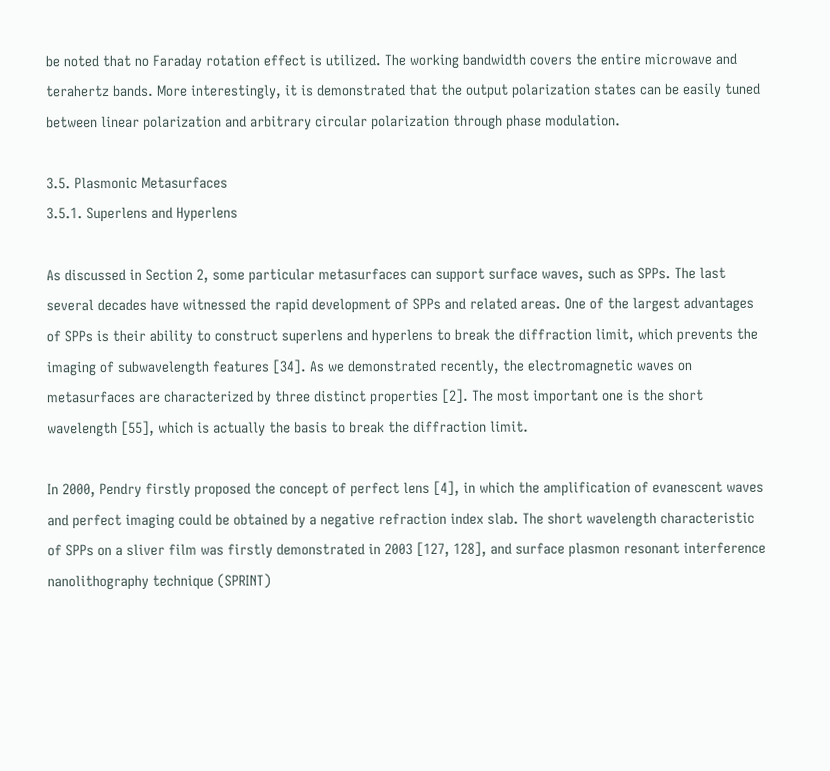be noted that no Faraday rotation effect is utilized. The working bandwidth covers the entire microwave and terahertz bands. More interestingly, it is demonstrated that the output polarization states can be easily tuned between linear polarization and arbitrary circular polarization through phase modulation.

3.5. Plasmonic Metasurfaces
3.5.1. Superlens and Hyperlens

As discussed in Section 2, some particular metasurfaces can support surface waves, such as SPPs. The last several decades have witnessed the rapid development of SPPs and related areas. One of the largest advantages of SPPs is their ability to construct superlens and hyperlens to break the diffraction limit, which prevents the imaging of subwavelength features [34]. As we demonstrated recently, the electromagnetic waves on metasurfaces are characterized by three distinct properties [2]. The most important one is the short wavelength [55], which is actually the basis to break the diffraction limit.

In 2000, Pendry firstly proposed the concept of perfect lens [4], in which the amplification of evanescent waves and perfect imaging could be obtained by a negative refraction index slab. The short wavelength characteristic of SPPs on a sliver film was firstly demonstrated in 2003 [127, 128], and surface plasmon resonant interference nanolithography technique (SPRINT)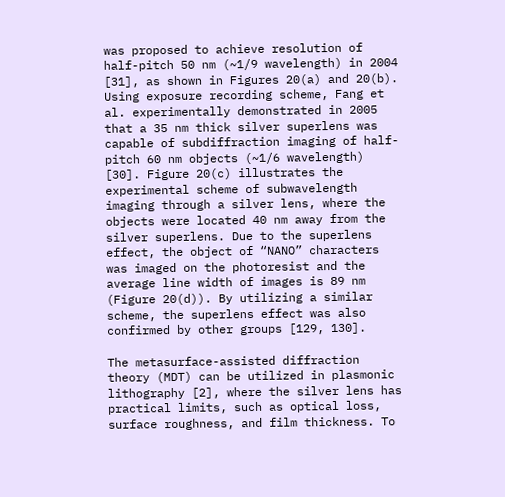was proposed to achieve resolution of half-pitch 50 nm (~1/9 wavelength) in 2004 [31], as shown in Figures 20(a) and 20(b). Using exposure recording scheme, Fang et al. experimentally demonstrated in 2005 that a 35 nm thick silver superlens was capable of subdiffraction imaging of half-pitch 60 nm objects (~1/6 wavelength) [30]. Figure 20(c) illustrates the experimental scheme of subwavelength imaging through a silver lens, where the objects were located 40 nm away from the silver superlens. Due to the superlens effect, the object of “NANO” characters was imaged on the photoresist and the average line width of images is 89 nm (Figure 20(d)). By utilizing a similar scheme, the superlens effect was also confirmed by other groups [129, 130].

The metasurface-assisted diffraction theory (MDT) can be utilized in plasmonic lithography [2], where the silver lens has practical limits, such as optical loss, surface roughness, and film thickness. To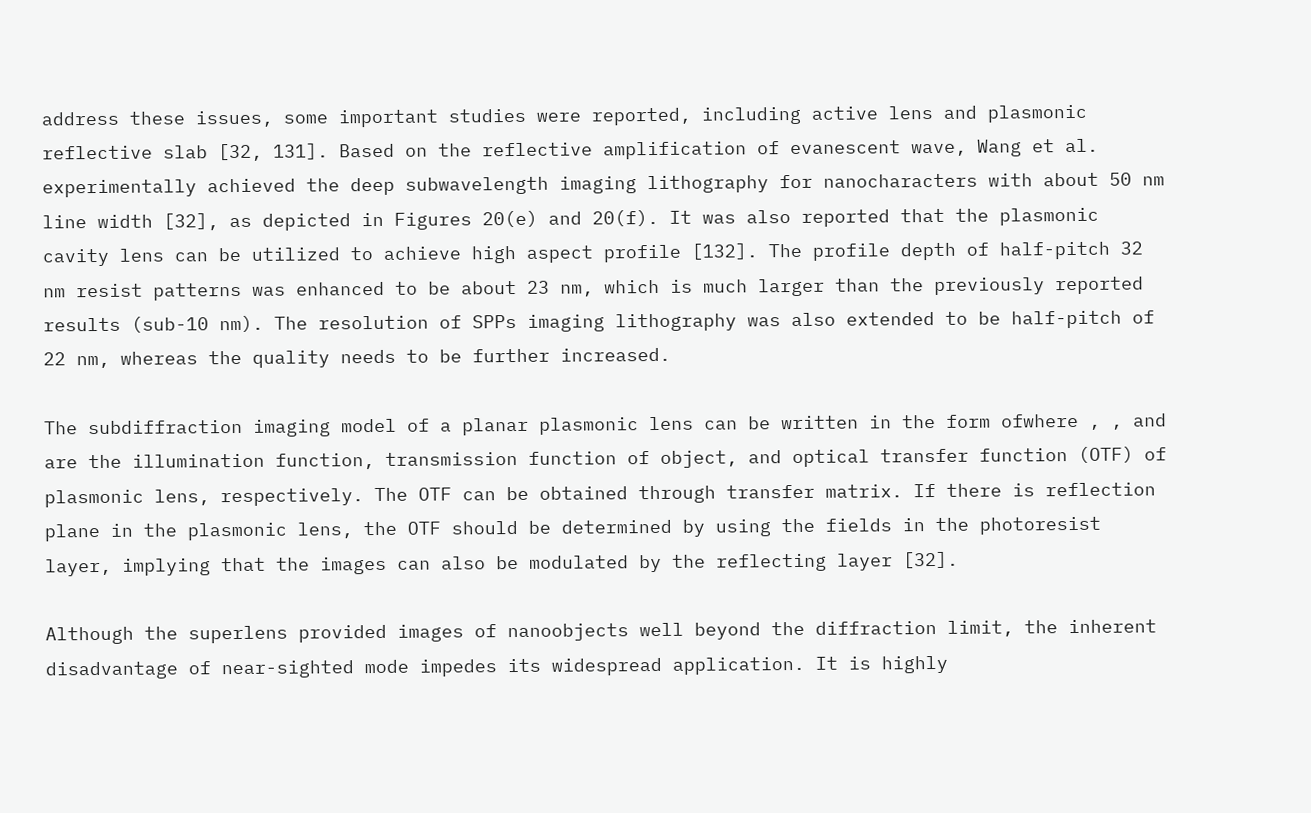address these issues, some important studies were reported, including active lens and plasmonic reflective slab [32, 131]. Based on the reflective amplification of evanescent wave, Wang et al. experimentally achieved the deep subwavelength imaging lithography for nanocharacters with about 50 nm line width [32], as depicted in Figures 20(e) and 20(f). It was also reported that the plasmonic cavity lens can be utilized to achieve high aspect profile [132]. The profile depth of half-pitch 32 nm resist patterns was enhanced to be about 23 nm, which is much larger than the previously reported results (sub-10 nm). The resolution of SPPs imaging lithography was also extended to be half-pitch of 22 nm, whereas the quality needs to be further increased.

The subdiffraction imaging model of a planar plasmonic lens can be written in the form ofwhere , , and are the illumination function, transmission function of object, and optical transfer function (OTF) of plasmonic lens, respectively. The OTF can be obtained through transfer matrix. If there is reflection plane in the plasmonic lens, the OTF should be determined by using the fields in the photoresist layer, implying that the images can also be modulated by the reflecting layer [32].

Although the superlens provided images of nanoobjects well beyond the diffraction limit, the inherent disadvantage of near-sighted mode impedes its widespread application. It is highly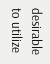desirable to utilize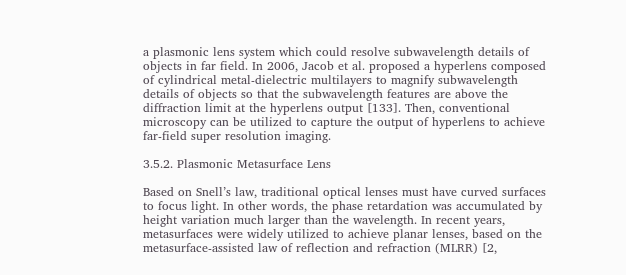a plasmonic lens system which could resolve subwavelength details of objects in far field. In 2006, Jacob et al. proposed a hyperlens composed of cylindrical metal-dielectric multilayers to magnify subwavelength details of objects so that the subwavelength features are above the diffraction limit at the hyperlens output [133]. Then, conventional microscopy can be utilized to capture the output of hyperlens to achieve far-field super resolution imaging.

3.5.2. Plasmonic Metasurface Lens

Based on Snell’s law, traditional optical lenses must have curved surfaces to focus light. In other words, the phase retardation was accumulated by height variation much larger than the wavelength. In recent years, metasurfaces were widely utilized to achieve planar lenses, based on the metasurface-assisted law of reflection and refraction (MLRR) [2,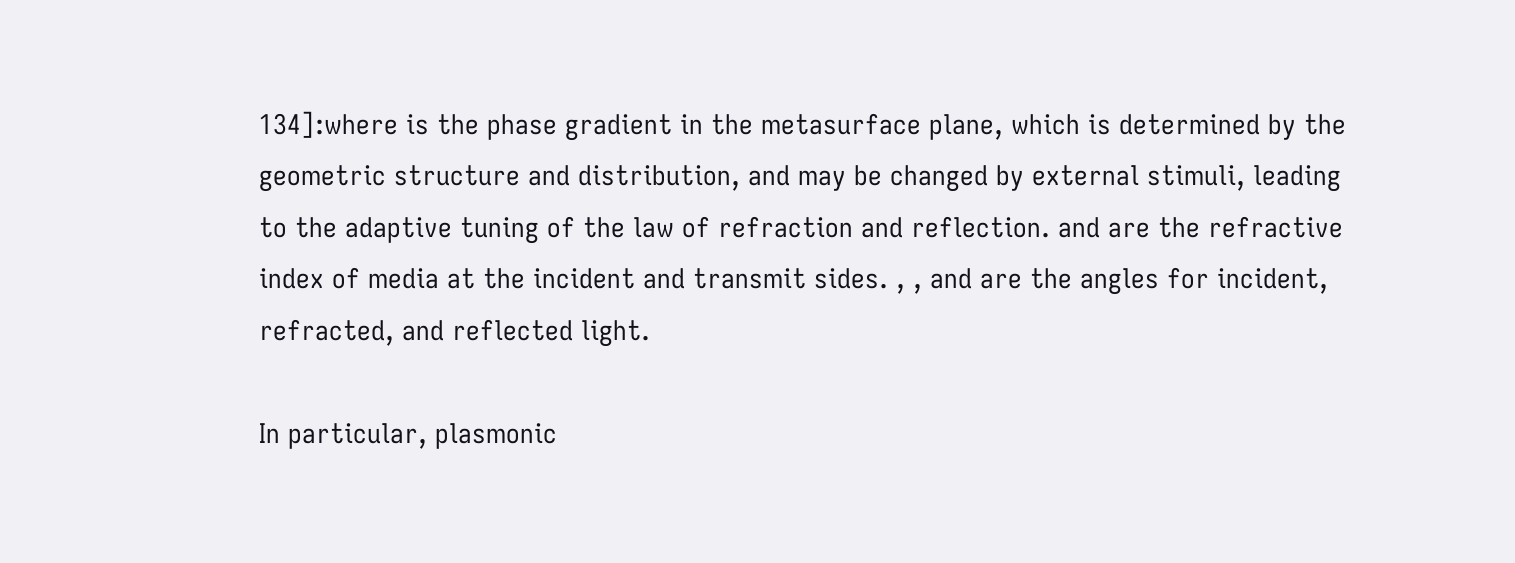134]:where is the phase gradient in the metasurface plane, which is determined by the geometric structure and distribution, and may be changed by external stimuli, leading to the adaptive tuning of the law of refraction and reflection. and are the refractive index of media at the incident and transmit sides. , , and are the angles for incident, refracted, and reflected light.

In particular, plasmonic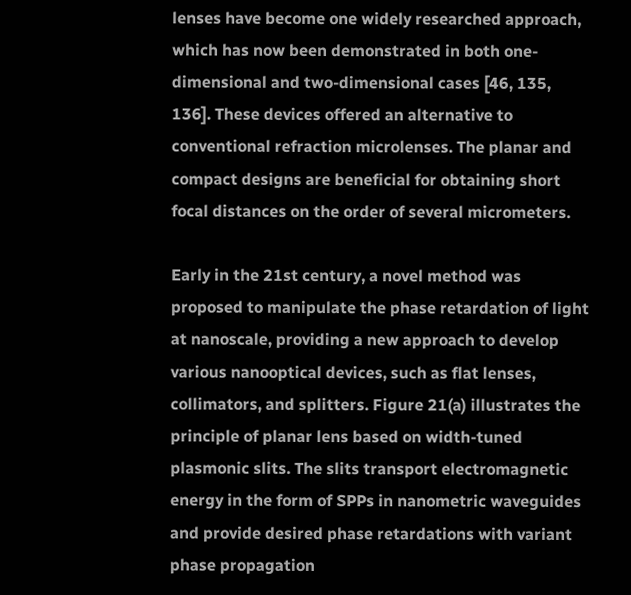lenses have become one widely researched approach, which has now been demonstrated in both one-dimensional and two-dimensional cases [46, 135, 136]. These devices offered an alternative to conventional refraction microlenses. The planar and compact designs are beneficial for obtaining short focal distances on the order of several micrometers.

Early in the 21st century, a novel method was proposed to manipulate the phase retardation of light at nanoscale, providing a new approach to develop various nanooptical devices, such as flat lenses, collimators, and splitters. Figure 21(a) illustrates the principle of planar lens based on width-tuned plasmonic slits. The slits transport electromagnetic energy in the form of SPPs in nanometric waveguides and provide desired phase retardations with variant phase propagation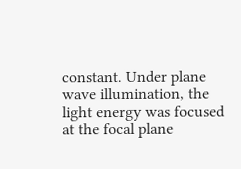constant. Under plane wave illumination, the light energy was focused at the focal plane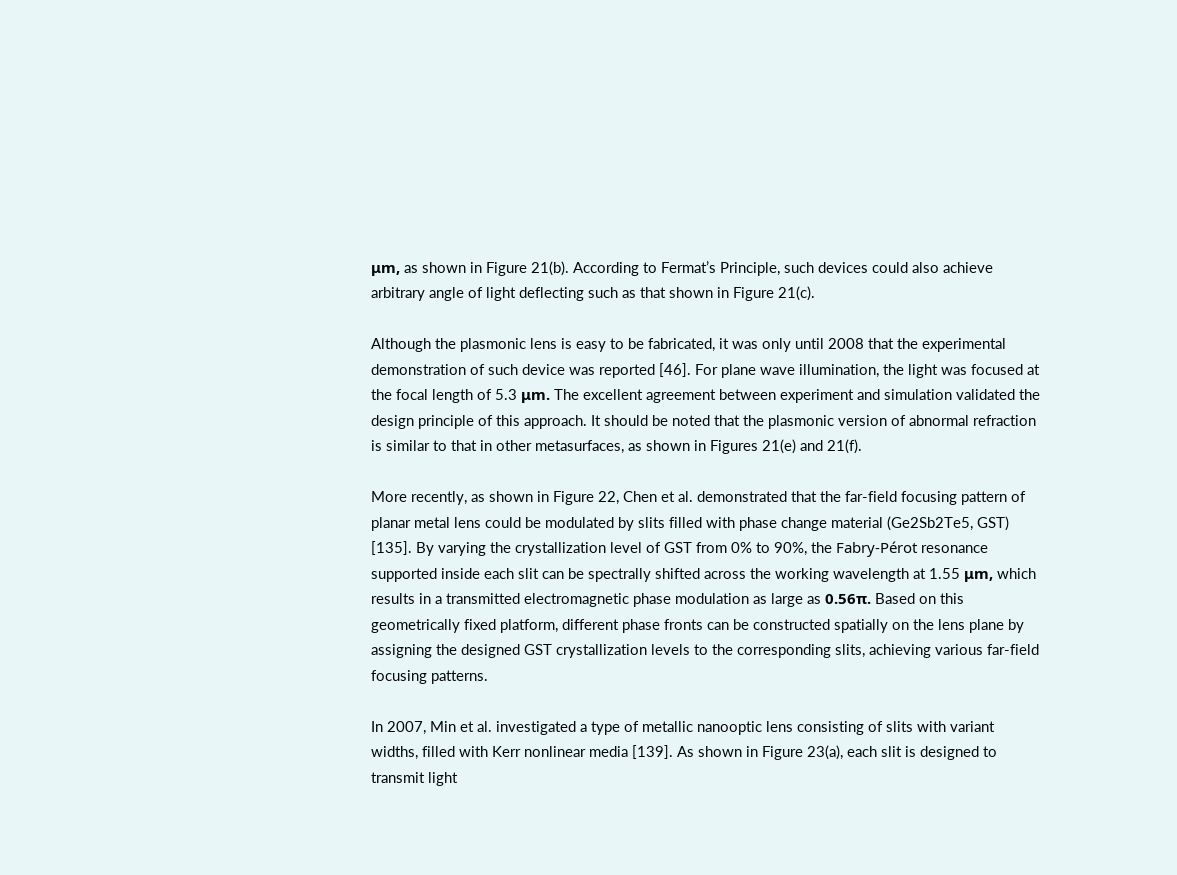μm, as shown in Figure 21(b). According to Fermat’s Principle, such devices could also achieve arbitrary angle of light deflecting such as that shown in Figure 21(c).

Although the plasmonic lens is easy to be fabricated, it was only until 2008 that the experimental demonstration of such device was reported [46]. For plane wave illumination, the light was focused at the focal length of 5.3 μm. The excellent agreement between experiment and simulation validated the design principle of this approach. It should be noted that the plasmonic version of abnormal refraction is similar to that in other metasurfaces, as shown in Figures 21(e) and 21(f).

More recently, as shown in Figure 22, Chen et al. demonstrated that the far-field focusing pattern of planar metal lens could be modulated by slits filled with phase change material (Ge2Sb2Te5, GST) [135]. By varying the crystallization level of GST from 0% to 90%, the Fabry-Pérot resonance supported inside each slit can be spectrally shifted across the working wavelength at 1.55 μm, which results in a transmitted electromagnetic phase modulation as large as 0.56π. Based on this geometrically fixed platform, different phase fronts can be constructed spatially on the lens plane by assigning the designed GST crystallization levels to the corresponding slits, achieving various far-field focusing patterns.

In 2007, Min et al. investigated a type of metallic nanooptic lens consisting of slits with variant widths, filled with Kerr nonlinear media [139]. As shown in Figure 23(a), each slit is designed to transmit light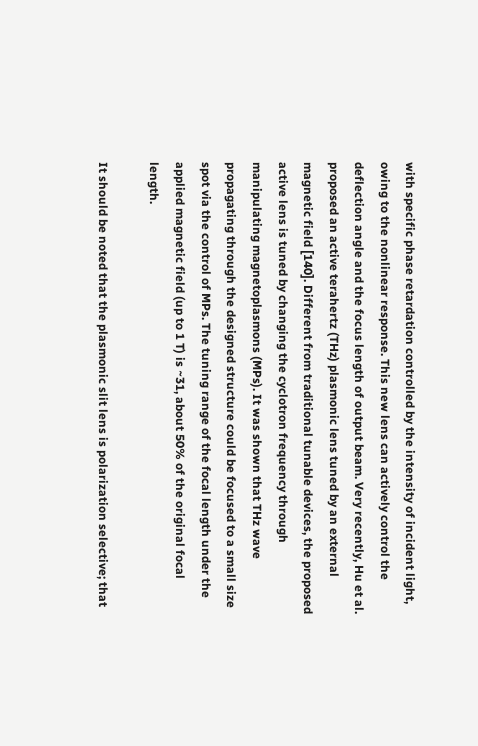with specific phase retardation controlled by the intensity of incident light, owing to the nonlinear response. This new lens can actively control the deflection angle and the focus length of output beam. Very recently, Hu et al. proposed an active terahertz (THz) plasmonic lens tuned by an external magnetic field [140]. Different from traditional tunable devices, the proposed active lens is tuned by changing the cyclotron frequency through manipulating magnetoplasmons (MPs). It was shown that THz wave propagating through the designed structure could be focused to a small size spot via the control of MPs. The tuning range of the focal length under the applied magnetic field (up to 1 T) is ~31, about 50% of the original focal length.

It should be noted that the plasmonic slit lens is polarization selective; that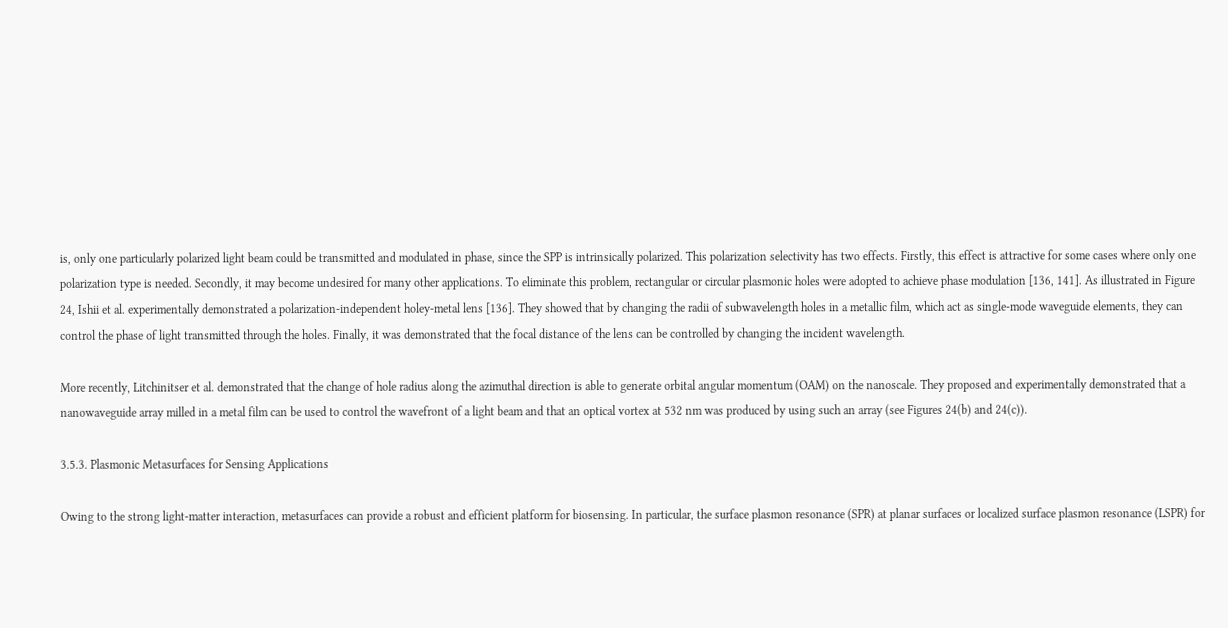is, only one particularly polarized light beam could be transmitted and modulated in phase, since the SPP is intrinsically polarized. This polarization selectivity has two effects. Firstly, this effect is attractive for some cases where only one polarization type is needed. Secondly, it may become undesired for many other applications. To eliminate this problem, rectangular or circular plasmonic holes were adopted to achieve phase modulation [136, 141]. As illustrated in Figure 24, Ishii et al. experimentally demonstrated a polarization-independent holey-metal lens [136]. They showed that by changing the radii of subwavelength holes in a metallic film, which act as single-mode waveguide elements, they can control the phase of light transmitted through the holes. Finally, it was demonstrated that the focal distance of the lens can be controlled by changing the incident wavelength.

More recently, Litchinitser et al. demonstrated that the change of hole radius along the azimuthal direction is able to generate orbital angular momentum (OAM) on the nanoscale. They proposed and experimentally demonstrated that a nanowaveguide array milled in a metal film can be used to control the wavefront of a light beam and that an optical vortex at 532 nm was produced by using such an array (see Figures 24(b) and 24(c)).

3.5.3. Plasmonic Metasurfaces for Sensing Applications

Owing to the strong light-matter interaction, metasurfaces can provide a robust and efficient platform for biosensing. In particular, the surface plasmon resonance (SPR) at planar surfaces or localized surface plasmon resonance (LSPR) for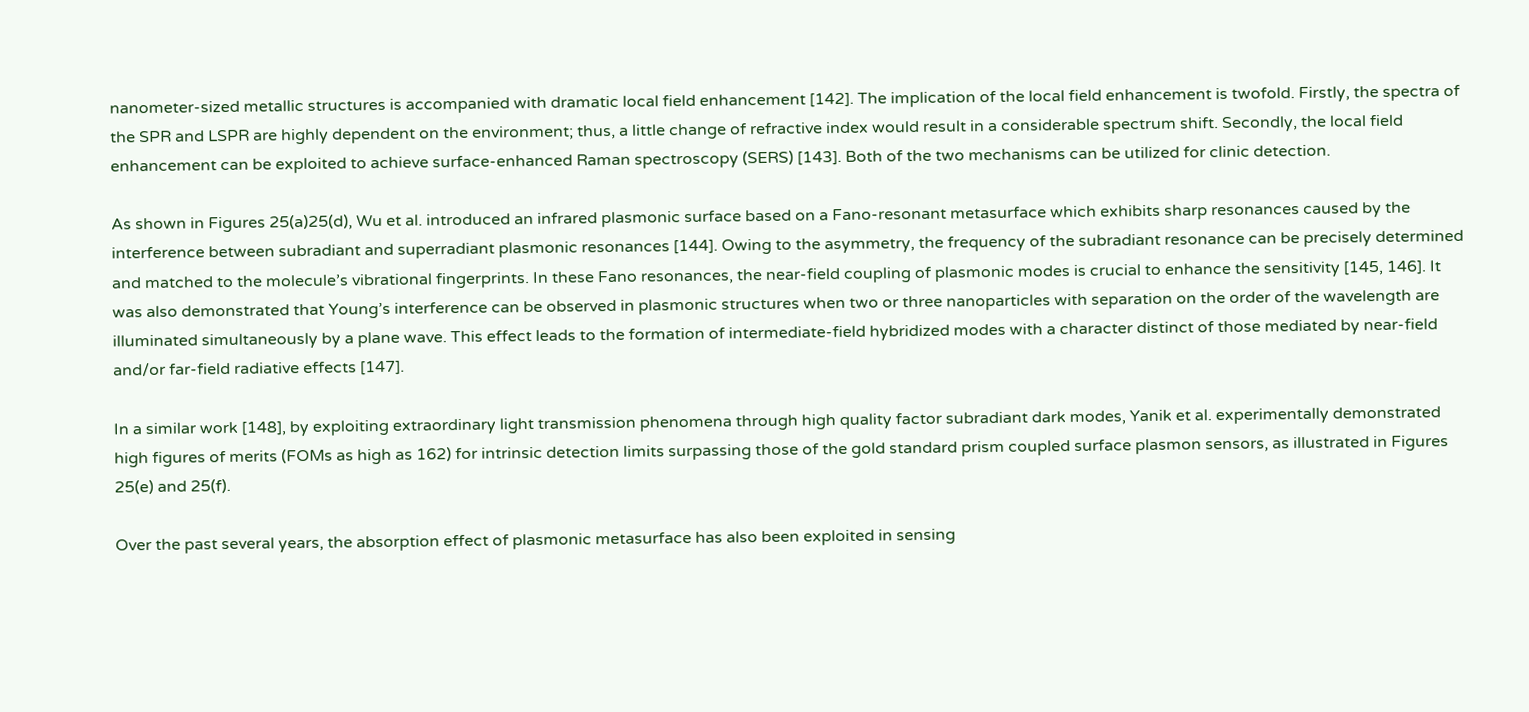nanometer-sized metallic structures is accompanied with dramatic local field enhancement [142]. The implication of the local field enhancement is twofold. Firstly, the spectra of the SPR and LSPR are highly dependent on the environment; thus, a little change of refractive index would result in a considerable spectrum shift. Secondly, the local field enhancement can be exploited to achieve surface-enhanced Raman spectroscopy (SERS) [143]. Both of the two mechanisms can be utilized for clinic detection.

As shown in Figures 25(a)25(d), Wu et al. introduced an infrared plasmonic surface based on a Fano-resonant metasurface which exhibits sharp resonances caused by the interference between subradiant and superradiant plasmonic resonances [144]. Owing to the asymmetry, the frequency of the subradiant resonance can be precisely determined and matched to the molecule’s vibrational fingerprints. In these Fano resonances, the near-field coupling of plasmonic modes is crucial to enhance the sensitivity [145, 146]. It was also demonstrated that Young’s interference can be observed in plasmonic structures when two or three nanoparticles with separation on the order of the wavelength are illuminated simultaneously by a plane wave. This effect leads to the formation of intermediate-field hybridized modes with a character distinct of those mediated by near-field and/or far-field radiative effects [147].

In a similar work [148], by exploiting extraordinary light transmission phenomena through high quality factor subradiant dark modes, Yanik et al. experimentally demonstrated high figures of merits (FOMs as high as 162) for intrinsic detection limits surpassing those of the gold standard prism coupled surface plasmon sensors, as illustrated in Figures 25(e) and 25(f).

Over the past several years, the absorption effect of plasmonic metasurface has also been exploited in sensing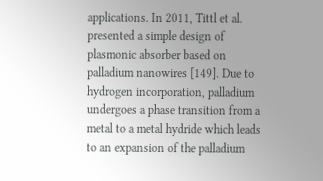applications. In 2011, Tittl et al. presented a simple design of plasmonic absorber based on palladium nanowires [149]. Due to hydrogen incorporation, palladium undergoes a phase transition from a metal to a metal hydride which leads to an expansion of the palladium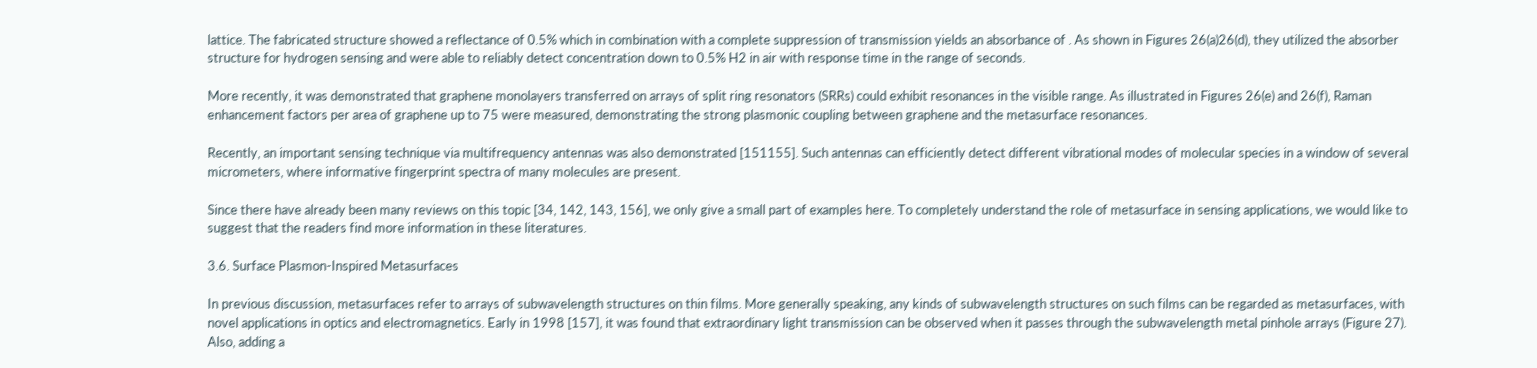lattice. The fabricated structure showed a reflectance of 0.5% which in combination with a complete suppression of transmission yields an absorbance of . As shown in Figures 26(a)26(d), they utilized the absorber structure for hydrogen sensing and were able to reliably detect concentration down to 0.5% H2 in air with response time in the range of seconds.

More recently, it was demonstrated that graphene monolayers transferred on arrays of split ring resonators (SRRs) could exhibit resonances in the visible range. As illustrated in Figures 26(e) and 26(f), Raman enhancement factors per area of graphene up to 75 were measured, demonstrating the strong plasmonic coupling between graphene and the metasurface resonances.

Recently, an important sensing technique via multifrequency antennas was also demonstrated [151155]. Such antennas can efficiently detect different vibrational modes of molecular species in a window of several micrometers, where informative fingerprint spectra of many molecules are present.

Since there have already been many reviews on this topic [34, 142, 143, 156], we only give a small part of examples here. To completely understand the role of metasurface in sensing applications, we would like to suggest that the readers find more information in these literatures.

3.6. Surface Plasmon-Inspired Metasurfaces

In previous discussion, metasurfaces refer to arrays of subwavelength structures on thin films. More generally speaking, any kinds of subwavelength structures on such films can be regarded as metasurfaces, with novel applications in optics and electromagnetics. Early in 1998 [157], it was found that extraordinary light transmission can be observed when it passes through the subwavelength metal pinhole arrays (Figure 27). Also, adding a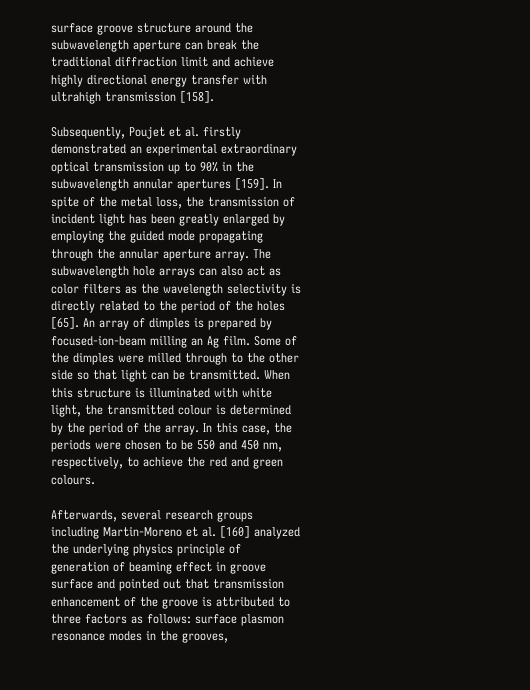surface groove structure around the subwavelength aperture can break the traditional diffraction limit and achieve highly directional energy transfer with ultrahigh transmission [158].

Subsequently, Poujet et al. firstly demonstrated an experimental extraordinary optical transmission up to 90% in the subwavelength annular apertures [159]. In spite of the metal loss, the transmission of incident light has been greatly enlarged by employing the guided mode propagating through the annular aperture array. The subwavelength hole arrays can also act as color filters as the wavelength selectivity is directly related to the period of the holes [65]. An array of dimples is prepared by focused-ion-beam milling an Ag film. Some of the dimples were milled through to the other side so that light can be transmitted. When this structure is illuminated with white light, the transmitted colour is determined by the period of the array. In this case, the periods were chosen to be 550 and 450 nm, respectively, to achieve the red and green colours.

Afterwards, several research groups including Martin-Moreno et al. [160] analyzed the underlying physics principle of generation of beaming effect in groove surface and pointed out that transmission enhancement of the groove is attributed to three factors as follows: surface plasmon resonance modes in the grooves,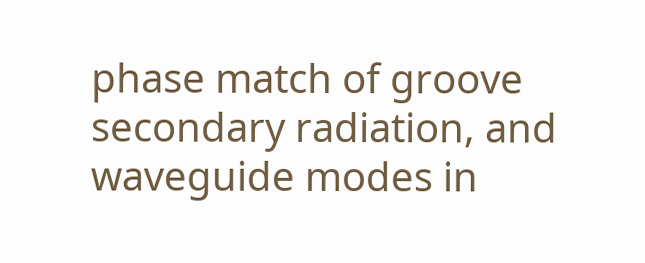phase match of groove secondary radiation, and waveguide modes in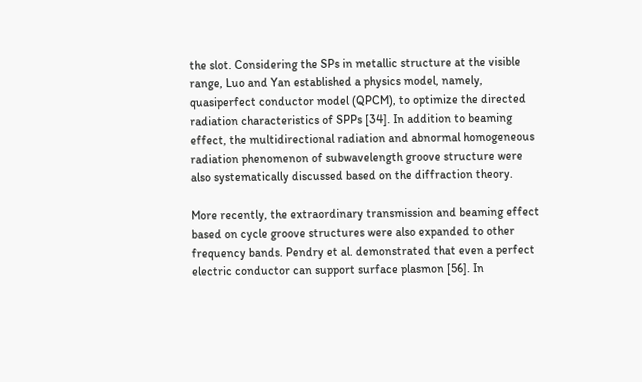the slot. Considering the SPs in metallic structure at the visible range, Luo and Yan established a physics model, namely, quasiperfect conductor model (QPCM), to optimize the directed radiation characteristics of SPPs [34]. In addition to beaming effect, the multidirectional radiation and abnormal homogeneous radiation phenomenon of subwavelength groove structure were also systematically discussed based on the diffraction theory.

More recently, the extraordinary transmission and beaming effect based on cycle groove structures were also expanded to other frequency bands. Pendry et al. demonstrated that even a perfect electric conductor can support surface plasmon [56]. In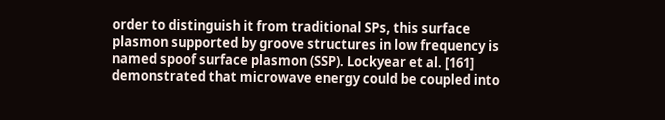order to distinguish it from traditional SPs, this surface plasmon supported by groove structures in low frequency is named spoof surface plasmon (SSP). Lockyear et al. [161] demonstrated that microwave energy could be coupled into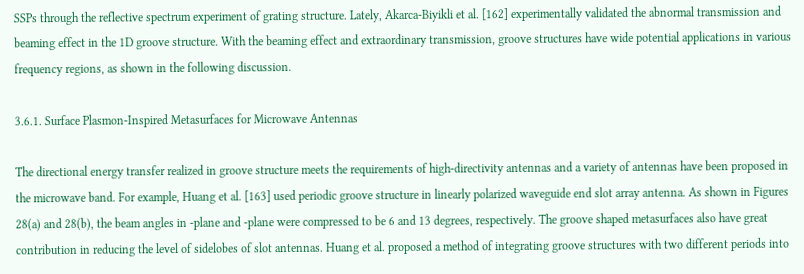SSPs through the reflective spectrum experiment of grating structure. Lately, Akarca-Biyikli et al. [162] experimentally validated the abnormal transmission and beaming effect in the 1D groove structure. With the beaming effect and extraordinary transmission, groove structures have wide potential applications in various frequency regions, as shown in the following discussion.

3.6.1. Surface Plasmon-Inspired Metasurfaces for Microwave Antennas

The directional energy transfer realized in groove structure meets the requirements of high-directivity antennas and a variety of antennas have been proposed in the microwave band. For example, Huang et al. [163] used periodic groove structure in linearly polarized waveguide end slot array antenna. As shown in Figures 28(a) and 28(b), the beam angles in -plane and -plane were compressed to be 6 and 13 degrees, respectively. The groove shaped metasurfaces also have great contribution in reducing the level of sidelobes of slot antennas. Huang et al. proposed a method of integrating groove structures with two different periods into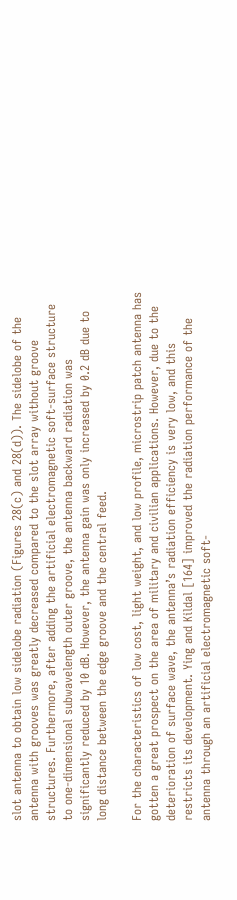slot antenna to obtain low sidelobe radiation (Figures 28(c) and 28(d)). The sidelobe of the antenna with grooves was greatly decreased compared to the slot array without groove structures. Furthermore, after adding the artificial electromagnetic soft-surface structure to one-dimensional subwavelength outer groove, the antenna backward radiation was significantly reduced by 10 dB. However, the antenna gain was only increased by 0.2 dB due to long distance between the edge groove and the central feed.

For the characteristics of low cost, light weight, and low profile, microstrip patch antenna has gotten a great prospect on the area of military and civilian applications. However, due to the deterioration of surface wave, the antenna’s radiation efficiency is very low, and this restricts its development. Ying and Kildal [164] improved the radiation performance of the antenna through an artificial electromagnetic soft-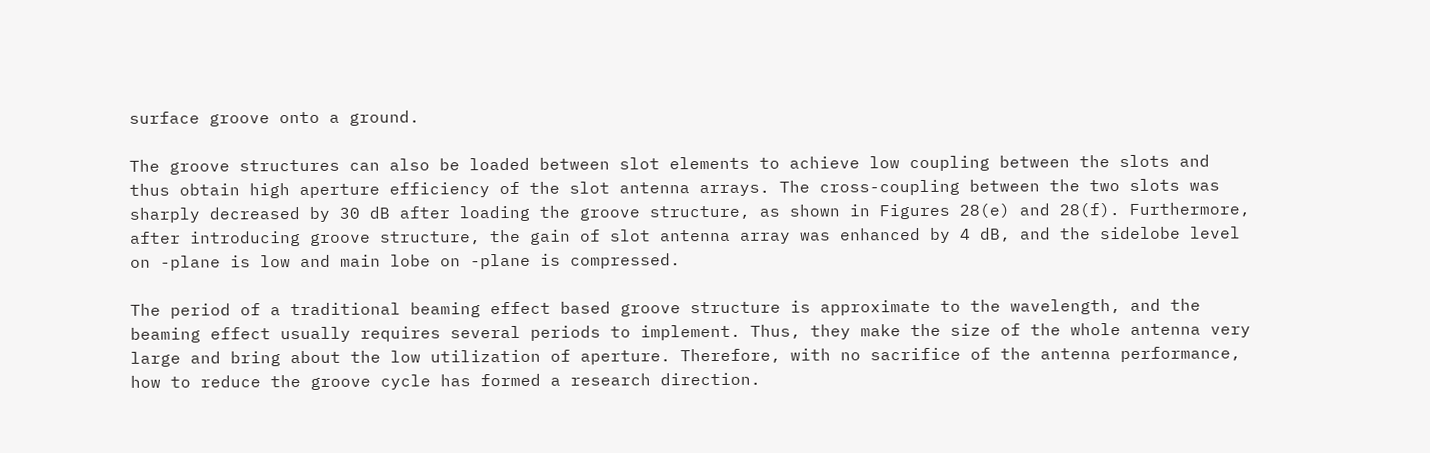surface groove onto a ground.

The groove structures can also be loaded between slot elements to achieve low coupling between the slots and thus obtain high aperture efficiency of the slot antenna arrays. The cross-coupling between the two slots was sharply decreased by 30 dB after loading the groove structure, as shown in Figures 28(e) and 28(f). Furthermore, after introducing groove structure, the gain of slot antenna array was enhanced by 4 dB, and the sidelobe level on -plane is low and main lobe on -plane is compressed.

The period of a traditional beaming effect based groove structure is approximate to the wavelength, and the beaming effect usually requires several periods to implement. Thus, they make the size of the whole antenna very large and bring about the low utilization of aperture. Therefore, with no sacrifice of the antenna performance, how to reduce the groove cycle has formed a research direction.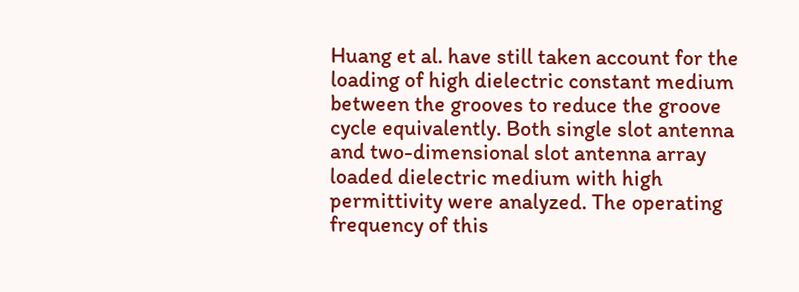Huang et al. have still taken account for the loading of high dielectric constant medium between the grooves to reduce the groove cycle equivalently. Both single slot antenna and two-dimensional slot antenna array loaded dielectric medium with high permittivity were analyzed. The operating frequency of this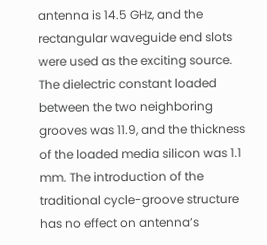antenna is 14.5 GHz, and the rectangular waveguide end slots were used as the exciting source. The dielectric constant loaded between the two neighboring grooves was 11.9, and the thickness of the loaded media silicon was 1.1 mm. The introduction of the traditional cycle-groove structure has no effect on antenna’s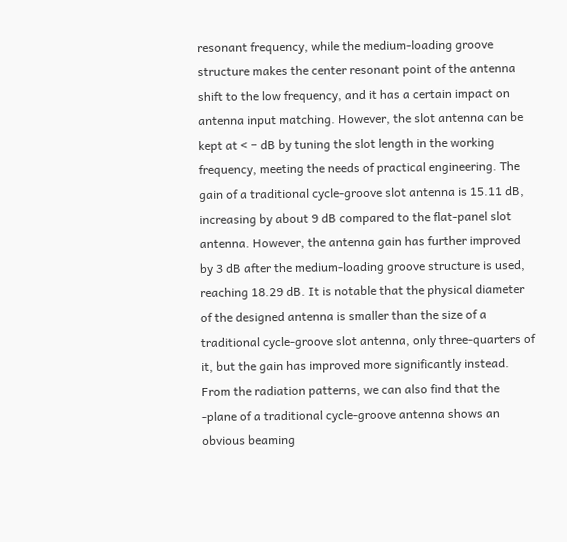resonant frequency, while the medium-loading groove structure makes the center resonant point of the antenna shift to the low frequency, and it has a certain impact on antenna input matching. However, the slot antenna can be kept at < − dB by tuning the slot length in the working frequency, meeting the needs of practical engineering. The gain of a traditional cycle-groove slot antenna is 15.11 dB, increasing by about 9 dB compared to the flat-panel slot antenna. However, the antenna gain has further improved by 3 dB after the medium-loading groove structure is used, reaching 18.29 dB. It is notable that the physical diameter of the designed antenna is smaller than the size of a traditional cycle-groove slot antenna, only three-quarters of it, but the gain has improved more significantly instead. From the radiation patterns, we can also find that the -plane of a traditional cycle-groove antenna shows an obvious beaming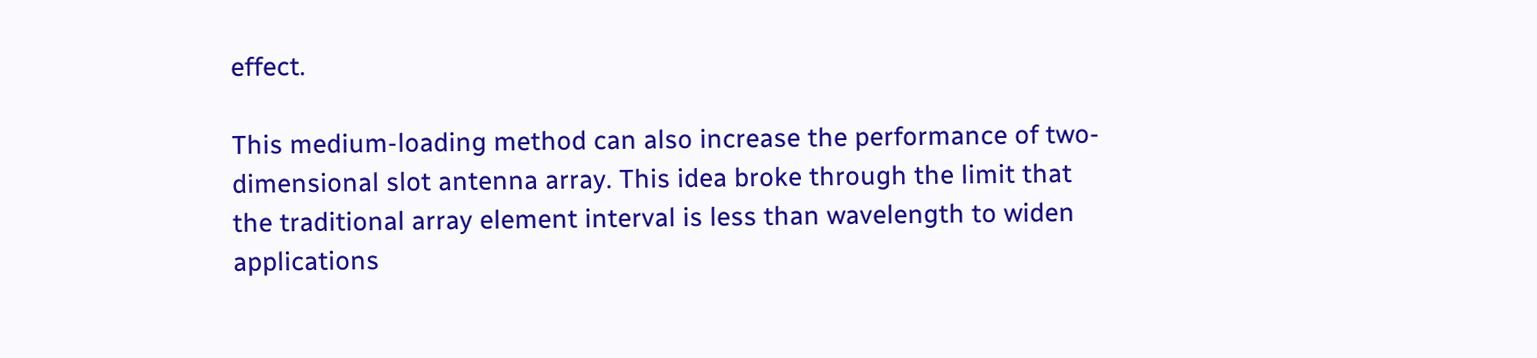effect.

This medium-loading method can also increase the performance of two-dimensional slot antenna array. This idea broke through the limit that the traditional array element interval is less than wavelength to widen applications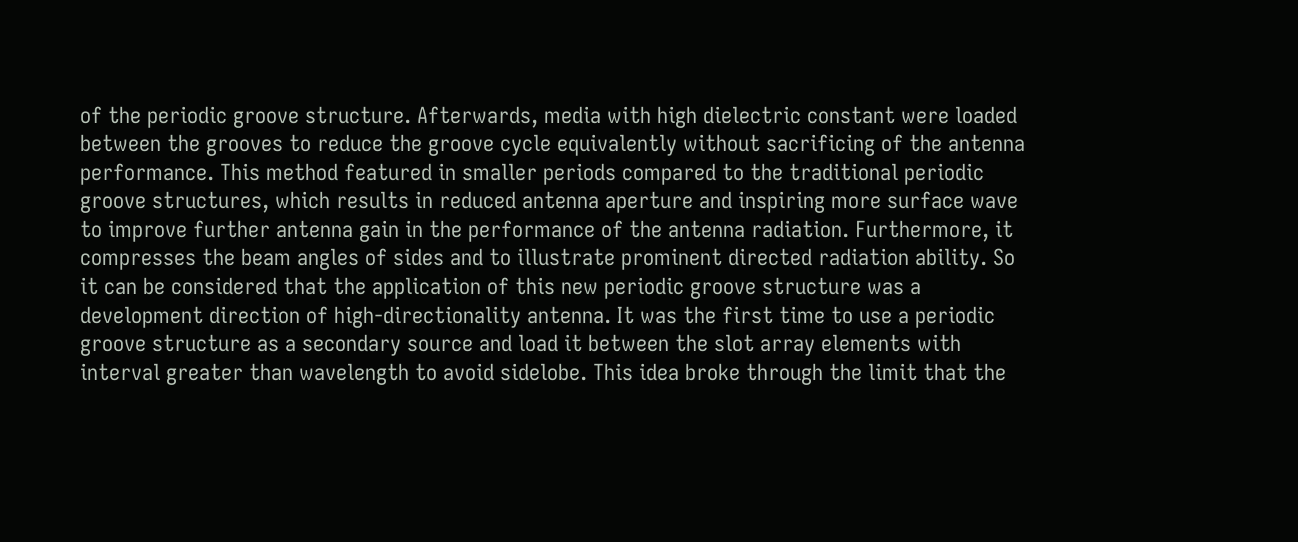of the periodic groove structure. Afterwards, media with high dielectric constant were loaded between the grooves to reduce the groove cycle equivalently without sacrificing of the antenna performance. This method featured in smaller periods compared to the traditional periodic groove structures, which results in reduced antenna aperture and inspiring more surface wave to improve further antenna gain in the performance of the antenna radiation. Furthermore, it compresses the beam angles of sides and to illustrate prominent directed radiation ability. So it can be considered that the application of this new periodic groove structure was a development direction of high-directionality antenna. It was the first time to use a periodic groove structure as a secondary source and load it between the slot array elements with interval greater than wavelength to avoid sidelobe. This idea broke through the limit that the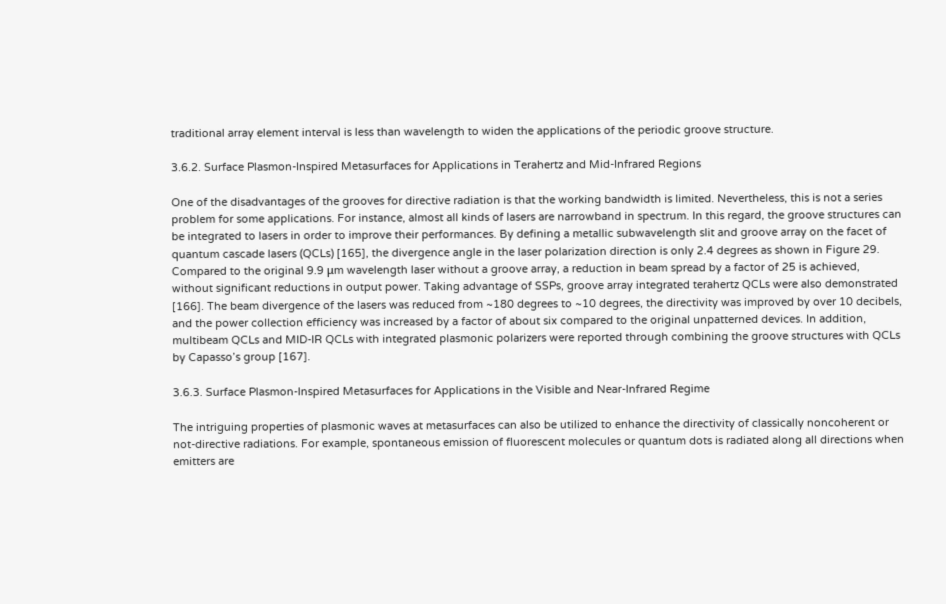traditional array element interval is less than wavelength to widen the applications of the periodic groove structure.

3.6.2. Surface Plasmon-Inspired Metasurfaces for Applications in Terahertz and Mid-Infrared Regions

One of the disadvantages of the grooves for directive radiation is that the working bandwidth is limited. Nevertheless, this is not a series problem for some applications. For instance, almost all kinds of lasers are narrowband in spectrum. In this regard, the groove structures can be integrated to lasers in order to improve their performances. By defining a metallic subwavelength slit and groove array on the facet of quantum cascade lasers (QCLs) [165], the divergence angle in the laser polarization direction is only 2.4 degrees as shown in Figure 29. Compared to the original 9.9 μm wavelength laser without a groove array, a reduction in beam spread by a factor of 25 is achieved, without significant reductions in output power. Taking advantage of SSPs, groove array integrated terahertz QCLs were also demonstrated [166]. The beam divergence of the lasers was reduced from ~180 degrees to ~10 degrees, the directivity was improved by over 10 decibels, and the power collection efficiency was increased by a factor of about six compared to the original unpatterned devices. In addition, multibeam QCLs and MID-IR QCLs with integrated plasmonic polarizers were reported through combining the groove structures with QCLs by Capasso’s group [167].

3.6.3. Surface Plasmon-Inspired Metasurfaces for Applications in the Visible and Near-Infrared Regime

The intriguing properties of plasmonic waves at metasurfaces can also be utilized to enhance the directivity of classically noncoherent or not-directive radiations. For example, spontaneous emission of fluorescent molecules or quantum dots is radiated along all directions when emitters are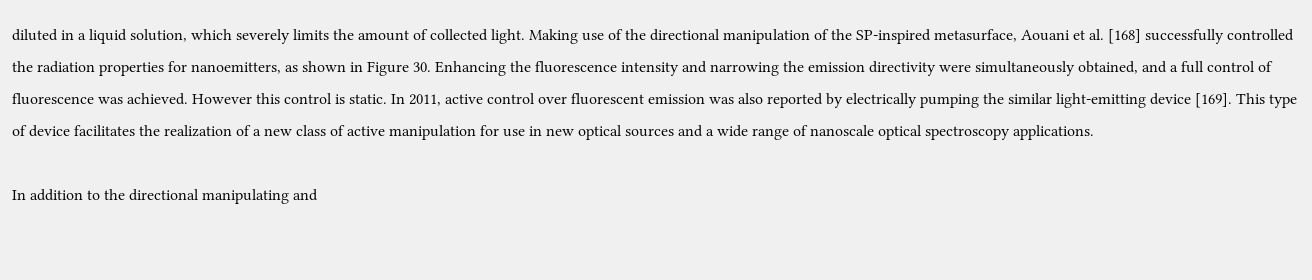diluted in a liquid solution, which severely limits the amount of collected light. Making use of the directional manipulation of the SP-inspired metasurface, Aouani et al. [168] successfully controlled the radiation properties for nanoemitters, as shown in Figure 30. Enhancing the fluorescence intensity and narrowing the emission directivity were simultaneously obtained, and a full control of fluorescence was achieved. However this control is static. In 2011, active control over fluorescent emission was also reported by electrically pumping the similar light-emitting device [169]. This type of device facilitates the realization of a new class of active manipulation for use in new optical sources and a wide range of nanoscale optical spectroscopy applications.

In addition to the directional manipulating and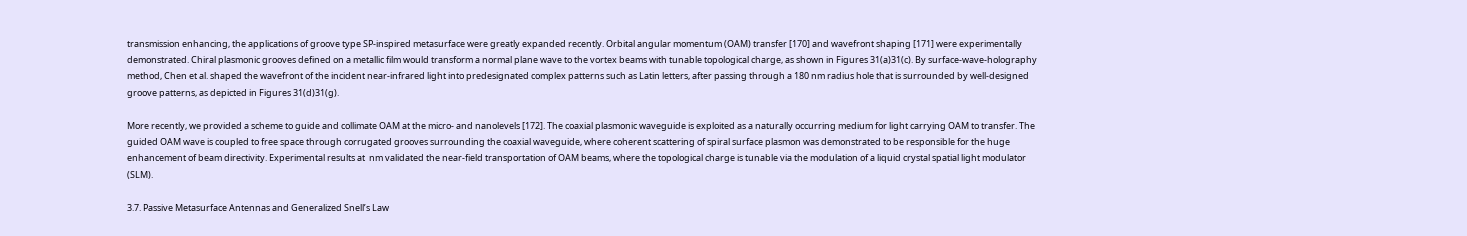transmission enhancing, the applications of groove type SP-inspired metasurface were greatly expanded recently. Orbital angular momentum (OAM) transfer [170] and wavefront shaping [171] were experimentally demonstrated. Chiral plasmonic grooves defined on a metallic film would transform a normal plane wave to the vortex beams with tunable topological charge, as shown in Figures 31(a)31(c). By surface-wave-holography method, Chen et al. shaped the wavefront of the incident near-infrared light into predesignated complex patterns such as Latin letters, after passing through a 180 nm radius hole that is surrounded by well-designed groove patterns, as depicted in Figures 31(d)31(g).

More recently, we provided a scheme to guide and collimate OAM at the micro- and nanolevels [172]. The coaxial plasmonic waveguide is exploited as a naturally occurring medium for light carrying OAM to transfer. The guided OAM wave is coupled to free space through corrugated grooves surrounding the coaxial waveguide, where coherent scattering of spiral surface plasmon was demonstrated to be responsible for the huge enhancement of beam directivity. Experimental results at  nm validated the near-field transportation of OAM beams, where the topological charge is tunable via the modulation of a liquid crystal spatial light modulator (SLM).

3.7. Passive Metasurface Antennas and Generalized Snell’s Law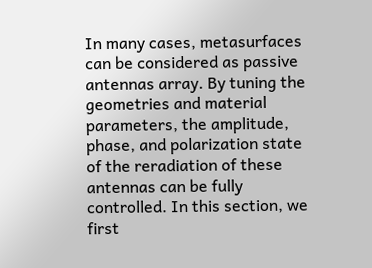In many cases, metasurfaces can be considered as passive antennas array. By tuning the geometries and material parameters, the amplitude, phase, and polarization state of the reradiation of these antennas can be fully controlled. In this section, we first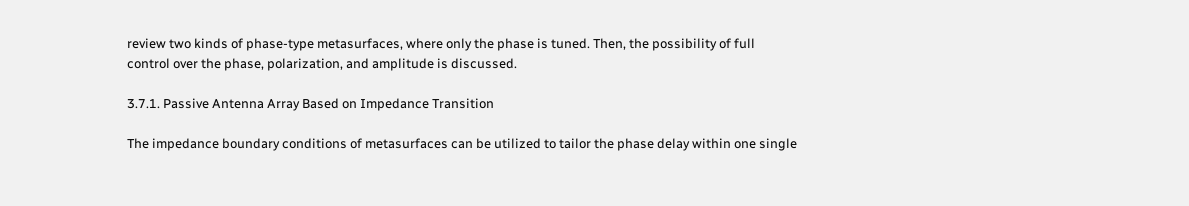review two kinds of phase-type metasurfaces, where only the phase is tuned. Then, the possibility of full control over the phase, polarization, and amplitude is discussed.

3.7.1. Passive Antenna Array Based on Impedance Transition

The impedance boundary conditions of metasurfaces can be utilized to tailor the phase delay within one single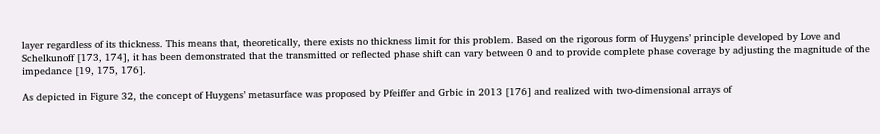layer regardless of its thickness. This means that, theoretically, there exists no thickness limit for this problem. Based on the rigorous form of Huygens’ principle developed by Love and Schelkunoff [173, 174], it has been demonstrated that the transmitted or reflected phase shift can vary between 0 and to provide complete phase coverage by adjusting the magnitude of the impedance [19, 175, 176].

As depicted in Figure 32, the concept of Huygens’ metasurface was proposed by Pfeiffer and Grbic in 2013 [176] and realized with two-dimensional arrays of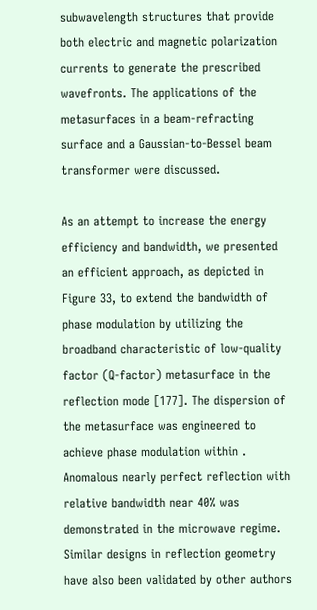subwavelength structures that provide both electric and magnetic polarization currents to generate the prescribed wavefronts. The applications of the metasurfaces in a beam-refracting surface and a Gaussian-to-Bessel beam transformer were discussed.

As an attempt to increase the energy efficiency and bandwidth, we presented an efficient approach, as depicted in Figure 33, to extend the bandwidth of phase modulation by utilizing the broadband characteristic of low-quality factor (Q-factor) metasurface in the reflection mode [177]. The dispersion of the metasurface was engineered to achieve phase modulation within . Anomalous nearly perfect reflection with relative bandwidth near 40% was demonstrated in the microwave regime. Similar designs in reflection geometry have also been validated by other authors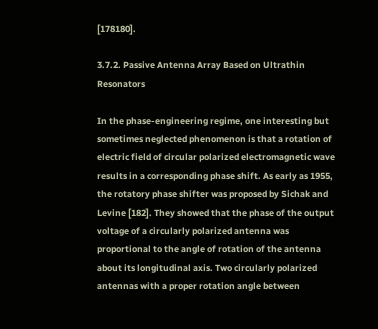[178180].

3.7.2. Passive Antenna Array Based on Ultrathin Resonators

In the phase-engineering regime, one interesting but sometimes neglected phenomenon is that a rotation of electric field of circular polarized electromagnetic wave results in a corresponding phase shift. As early as 1955, the rotatory phase shifter was proposed by Sichak and Levine [182]. They showed that the phase of the output voltage of a circularly polarized antenna was proportional to the angle of rotation of the antenna about its longitudinal axis. Two circularly polarized antennas with a proper rotation angle between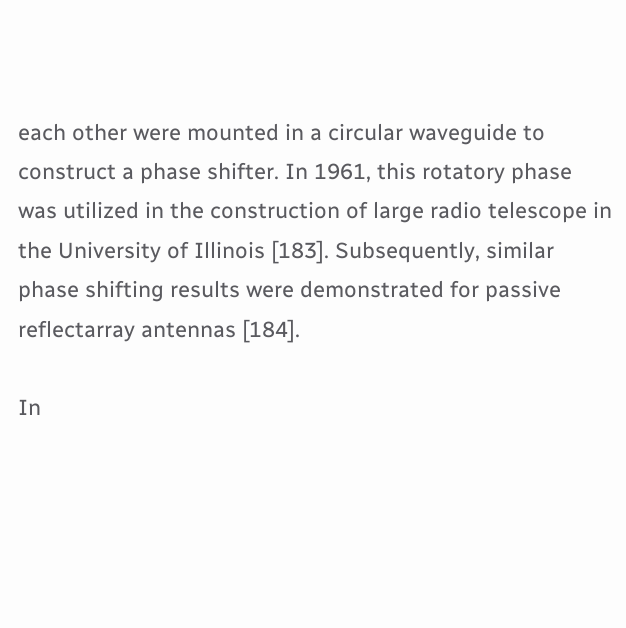each other were mounted in a circular waveguide to construct a phase shifter. In 1961, this rotatory phase was utilized in the construction of large radio telescope in the University of Illinois [183]. Subsequently, similar phase shifting results were demonstrated for passive reflectarray antennas [184].

In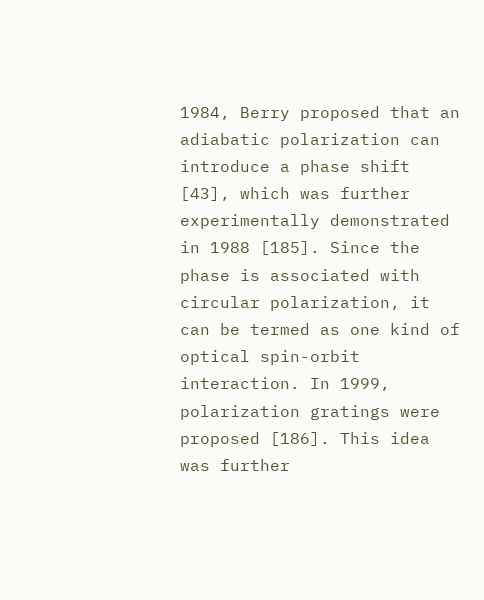1984, Berry proposed that an adiabatic polarization can introduce a phase shift [43], which was further experimentally demonstrated in 1988 [185]. Since the phase is associated with circular polarization, it can be termed as one kind of optical spin-orbit interaction. In 1999, polarization gratings were proposed [186]. This idea was further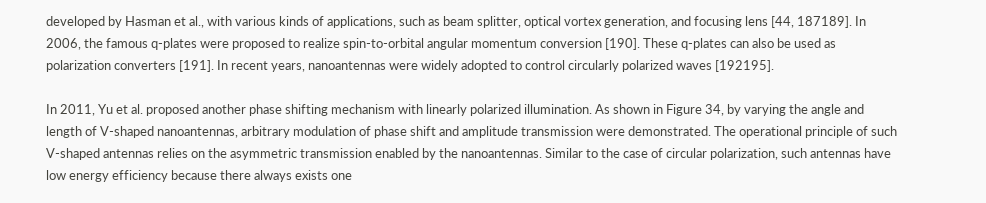developed by Hasman et al., with various kinds of applications, such as beam splitter, optical vortex generation, and focusing lens [44, 187189]. In 2006, the famous q-plates were proposed to realize spin-to-orbital angular momentum conversion [190]. These q-plates can also be used as polarization converters [191]. In recent years, nanoantennas were widely adopted to control circularly polarized waves [192195].

In 2011, Yu et al. proposed another phase shifting mechanism with linearly polarized illumination. As shown in Figure 34, by varying the angle and length of V-shaped nanoantennas, arbitrary modulation of phase shift and amplitude transmission were demonstrated. The operational principle of such V-shaped antennas relies on the asymmetric transmission enabled by the nanoantennas. Similar to the case of circular polarization, such antennas have low energy efficiency because there always exists one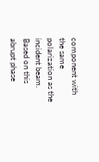component with the same polarization as the incident beam. Based on this abrupt phase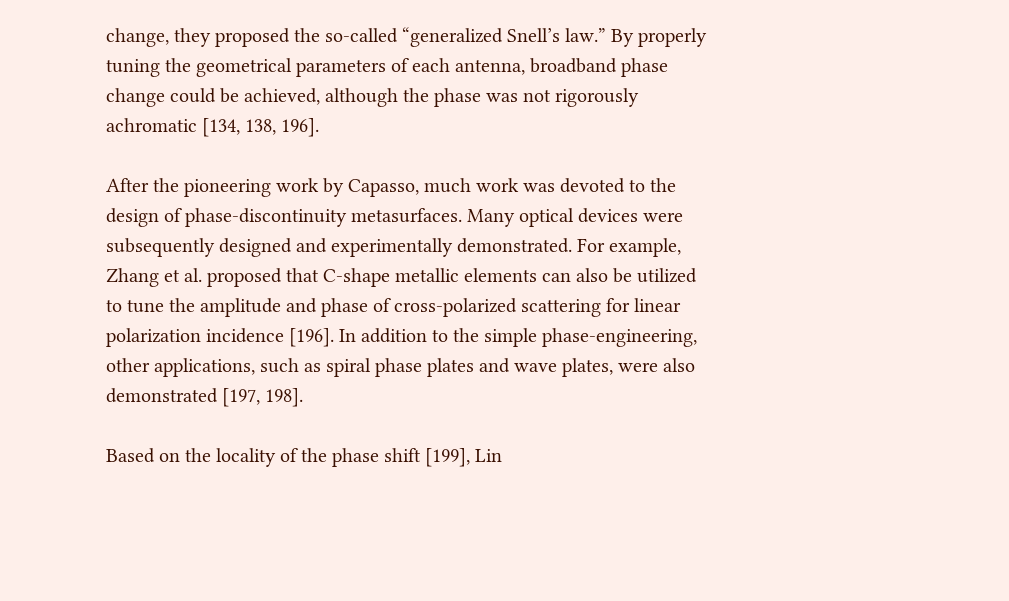change, they proposed the so-called “generalized Snell’s law.” By properly tuning the geometrical parameters of each antenna, broadband phase change could be achieved, although the phase was not rigorously achromatic [134, 138, 196].

After the pioneering work by Capasso, much work was devoted to the design of phase-discontinuity metasurfaces. Many optical devices were subsequently designed and experimentally demonstrated. For example, Zhang et al. proposed that C-shape metallic elements can also be utilized to tune the amplitude and phase of cross-polarized scattering for linear polarization incidence [196]. In addition to the simple phase-engineering, other applications, such as spiral phase plates and wave plates, were also demonstrated [197, 198].

Based on the locality of the phase shift [199], Lin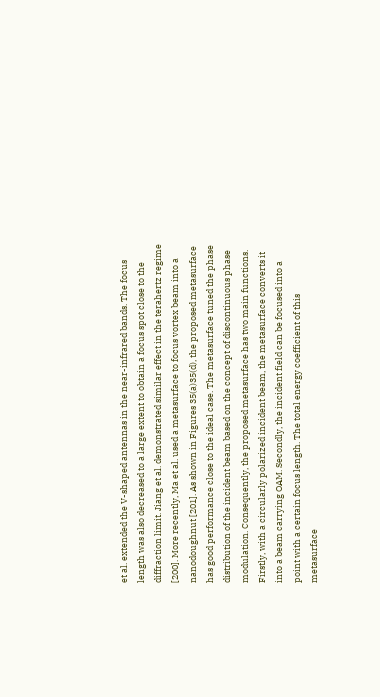et al. extended the V-shaped antennas in the near-infrared bands. The focus length was also decreased to a large extent to obtain a focus spot close to the diffraction limit. Jiang et al. demonstrated similar effect in the terahertz regime [200]. More recently, Ma et al. used a metasurface to focus vortex beam into a nanodoughnut [201]. As shown in Figures 35(a)35(d), the proposed metasurface has good performance close to the ideal case. The metasurface tuned the phase distribution of the incident beam based on the concept of discontinuous phase modulation. Consequently, the proposed metasurface has two main functions. Firstly, with a circularly polarized incident beam, the metasurface converts it into a beam carrying OAM. Secondly, the incident field can be focused into a point with a certain focus length. The total energy coefficient of this metasurface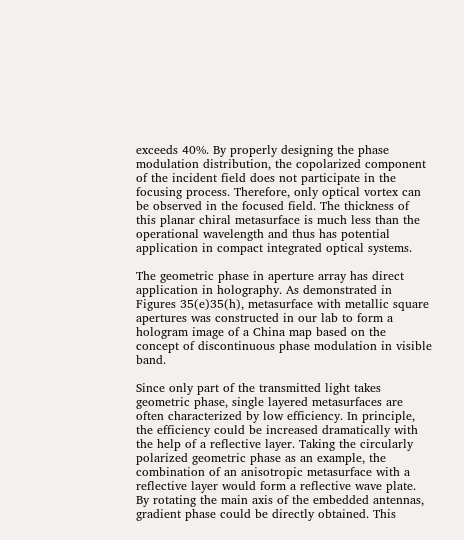exceeds 40%. By properly designing the phase modulation distribution, the copolarized component of the incident field does not participate in the focusing process. Therefore, only optical vortex can be observed in the focused field. The thickness of this planar chiral metasurface is much less than the operational wavelength and thus has potential application in compact integrated optical systems.

The geometric phase in aperture array has direct application in holography. As demonstrated in Figures 35(e)35(h), metasurface with metallic square apertures was constructed in our lab to form a hologram image of a China map based on the concept of discontinuous phase modulation in visible band.

Since only part of the transmitted light takes geometric phase, single layered metasurfaces are often characterized by low efficiency. In principle, the efficiency could be increased dramatically with the help of a reflective layer. Taking the circularly polarized geometric phase as an example, the combination of an anisotropic metasurface with a reflective layer would form a reflective wave plate. By rotating the main axis of the embedded antennas, gradient phase could be directly obtained. This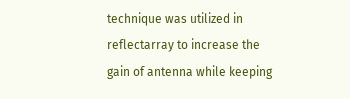technique was utilized in reflectarray to increase the gain of antenna while keeping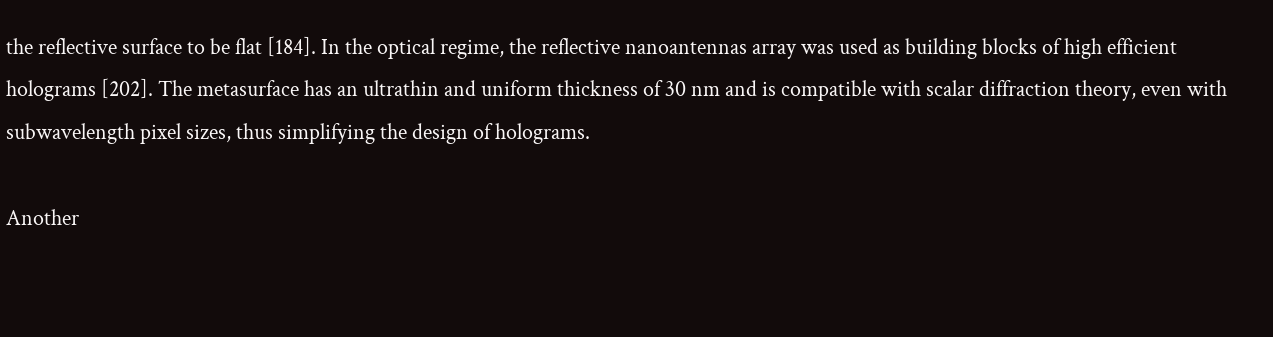the reflective surface to be flat [184]. In the optical regime, the reflective nanoantennas array was used as building blocks of high efficient holograms [202]. The metasurface has an ultrathin and uniform thickness of 30 nm and is compatible with scalar diffraction theory, even with subwavelength pixel sizes, thus simplifying the design of holograms.

Another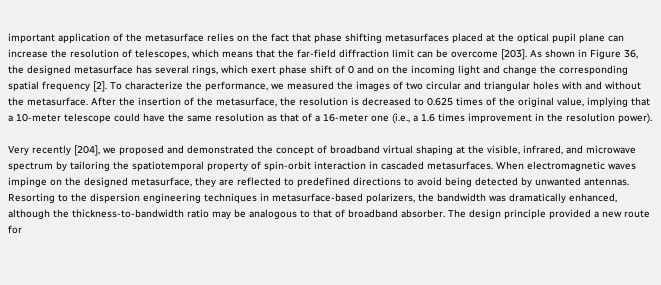important application of the metasurface relies on the fact that phase shifting metasurfaces placed at the optical pupil plane can increase the resolution of telescopes, which means that the far-field diffraction limit can be overcome [203]. As shown in Figure 36, the designed metasurface has several rings, which exert phase shift of 0 and on the incoming light and change the corresponding spatial frequency [2]. To characterize the performance, we measured the images of two circular and triangular holes with and without the metasurface. After the insertion of the metasurface, the resolution is decreased to 0.625 times of the original value, implying that a 10-meter telescope could have the same resolution as that of a 16-meter one (i.e., a 1.6 times improvement in the resolution power).

Very recently [204], we proposed and demonstrated the concept of broadband virtual shaping at the visible, infrared, and microwave spectrum by tailoring the spatiotemporal property of spin-orbit interaction in cascaded metasurfaces. When electromagnetic waves impinge on the designed metasurface, they are reflected to predefined directions to avoid being detected by unwanted antennas. Resorting to the dispersion engineering techniques in metasurface-based polarizers, the bandwidth was dramatically enhanced, although the thickness-to-bandwidth ratio may be analogous to that of broadband absorber. The design principle provided a new route for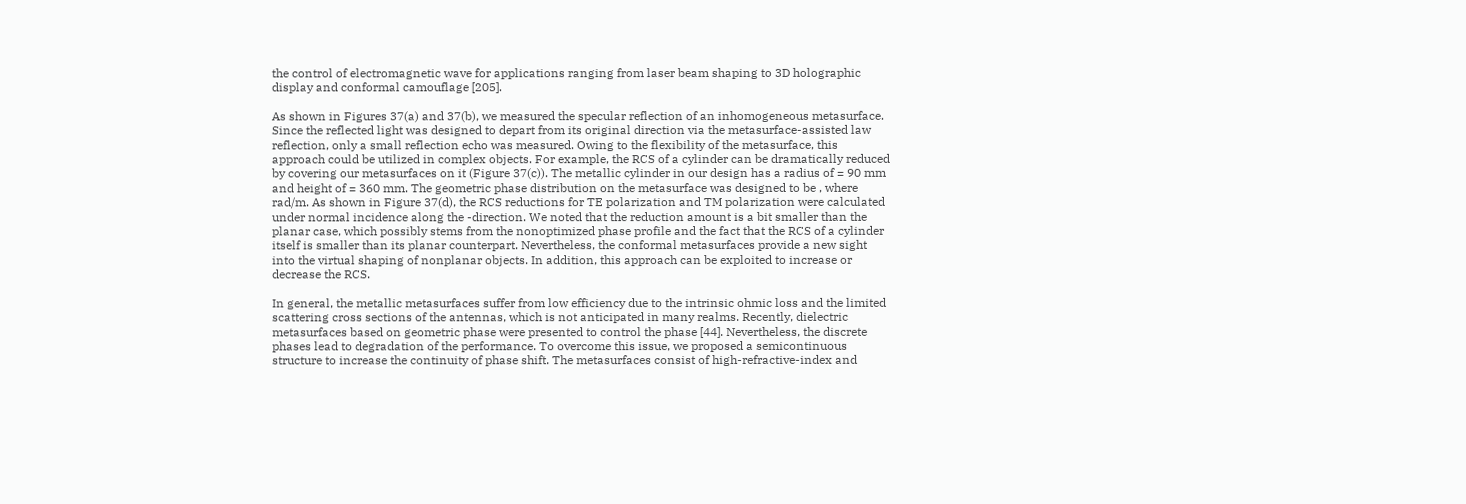the control of electromagnetic wave for applications ranging from laser beam shaping to 3D holographic display and conformal camouflage [205].

As shown in Figures 37(a) and 37(b), we measured the specular reflection of an inhomogeneous metasurface. Since the reflected light was designed to depart from its original direction via the metasurface-assisted law reflection, only a small reflection echo was measured. Owing to the flexibility of the metasurface, this approach could be utilized in complex objects. For example, the RCS of a cylinder can be dramatically reduced by covering our metasurfaces on it (Figure 37(c)). The metallic cylinder in our design has a radius of = 90 mm and height of = 360 mm. The geometric phase distribution on the metasurface was designed to be , where  rad/m. As shown in Figure 37(d), the RCS reductions for TE polarization and TM polarization were calculated under normal incidence along the -direction. We noted that the reduction amount is a bit smaller than the planar case, which possibly stems from the nonoptimized phase profile and the fact that the RCS of a cylinder itself is smaller than its planar counterpart. Nevertheless, the conformal metasurfaces provide a new sight into the virtual shaping of nonplanar objects. In addition, this approach can be exploited to increase or decrease the RCS.

In general, the metallic metasurfaces suffer from low efficiency due to the intrinsic ohmic loss and the limited scattering cross sections of the antennas, which is not anticipated in many realms. Recently, dielectric metasurfaces based on geometric phase were presented to control the phase [44]. Nevertheless, the discrete phases lead to degradation of the performance. To overcome this issue, we proposed a semicontinuous structure to increase the continuity of phase shift. The metasurfaces consist of high-refractive-index and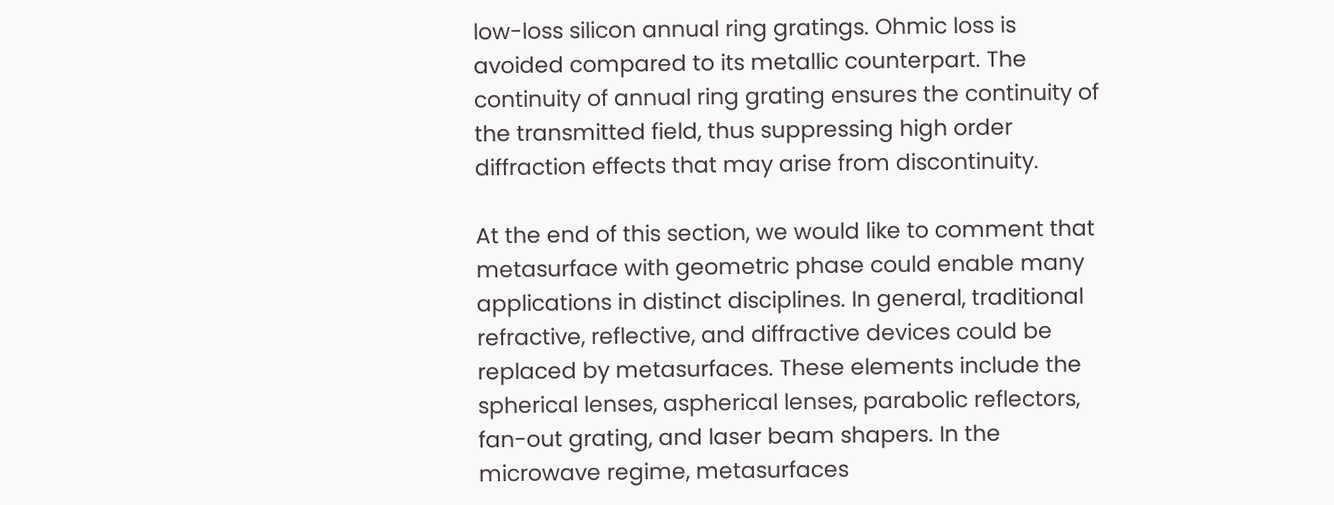low-loss silicon annual ring gratings. Ohmic loss is avoided compared to its metallic counterpart. The continuity of annual ring grating ensures the continuity of the transmitted field, thus suppressing high order diffraction effects that may arise from discontinuity.

At the end of this section, we would like to comment that metasurface with geometric phase could enable many applications in distinct disciplines. In general, traditional refractive, reflective, and diffractive devices could be replaced by metasurfaces. These elements include the spherical lenses, aspherical lenses, parabolic reflectors, fan-out grating, and laser beam shapers. In the microwave regime, metasurfaces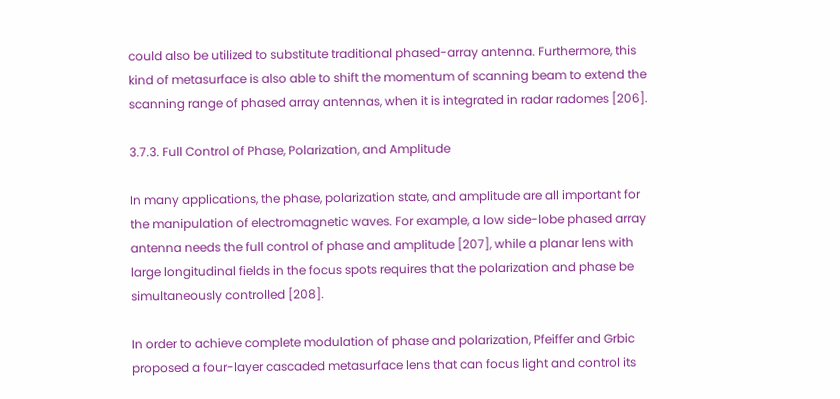could also be utilized to substitute traditional phased-array antenna. Furthermore, this kind of metasurface is also able to shift the momentum of scanning beam to extend the scanning range of phased array antennas, when it is integrated in radar radomes [206].

3.7.3. Full Control of Phase, Polarization, and Amplitude

In many applications, the phase, polarization state, and amplitude are all important for the manipulation of electromagnetic waves. For example, a low side-lobe phased array antenna needs the full control of phase and amplitude [207], while a planar lens with large longitudinal fields in the focus spots requires that the polarization and phase be simultaneously controlled [208].

In order to achieve complete modulation of phase and polarization, Pfeiffer and Grbic proposed a four-layer cascaded metasurface lens that can focus light and control its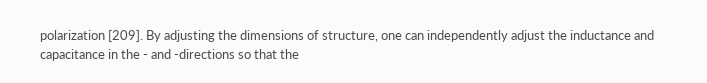polarization [209]. By adjusting the dimensions of structure, one can independently adjust the inductance and capacitance in the - and -directions so that the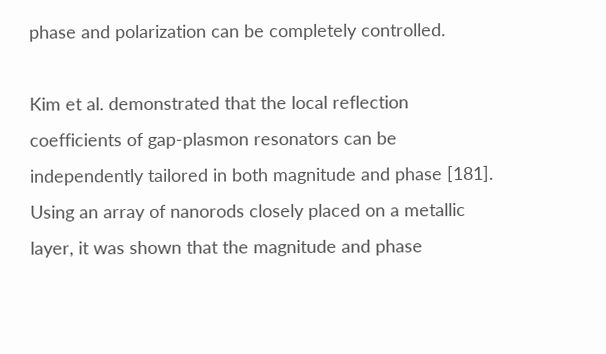phase and polarization can be completely controlled.

Kim et al. demonstrated that the local reflection coefficients of gap-plasmon resonators can be independently tailored in both magnitude and phase [181]. Using an array of nanorods closely placed on a metallic layer, it was shown that the magnitude and phase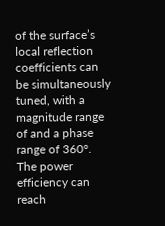of the surface’s local reflection coefficients can be simultaneously tuned, with a magnitude range of and a phase range of 360°. The power efficiency can reach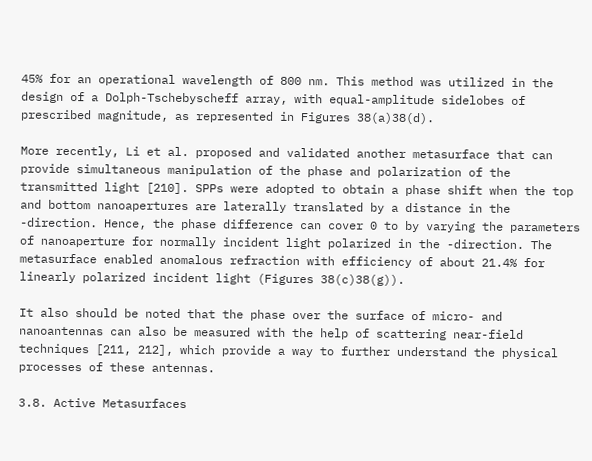45% for an operational wavelength of 800 nm. This method was utilized in the design of a Dolph-Tschebyscheff array, with equal-amplitude sidelobes of prescribed magnitude, as represented in Figures 38(a)38(d).

More recently, Li et al. proposed and validated another metasurface that can provide simultaneous manipulation of the phase and polarization of the transmitted light [210]. SPPs were adopted to obtain a phase shift when the top and bottom nanoapertures are laterally translated by a distance in the -direction. Hence, the phase difference can cover 0 to by varying the parameters of nanoaperture for normally incident light polarized in the -direction. The metasurface enabled anomalous refraction with efficiency of about 21.4% for linearly polarized incident light (Figures 38(c)38(g)).

It also should be noted that the phase over the surface of micro- and nanoantennas can also be measured with the help of scattering near-field techniques [211, 212], which provide a way to further understand the physical processes of these antennas.

3.8. Active Metasurfaces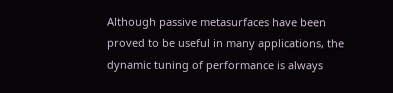Although passive metasurfaces have been proved to be useful in many applications, the dynamic tuning of performance is always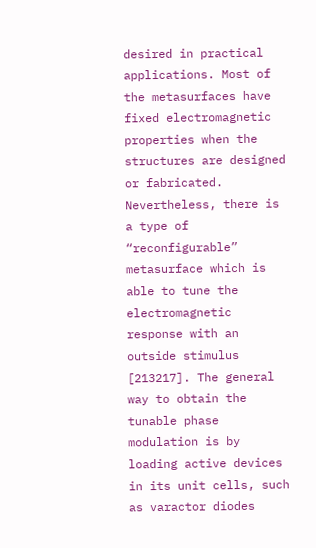desired in practical applications. Most of the metasurfaces have fixed electromagnetic properties when the structures are designed or fabricated. Nevertheless, there is a type of “reconfigurable” metasurface which is able to tune the electromagnetic response with an outside stimulus [213217]. The general way to obtain the tunable phase modulation is by loading active devices in its unit cells, such as varactor diodes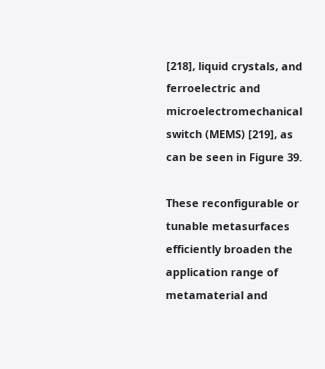[218], liquid crystals, and ferroelectric and microelectromechanical switch (MEMS) [219], as can be seen in Figure 39.

These reconfigurable or tunable metasurfaces efficiently broaden the application range of metamaterial and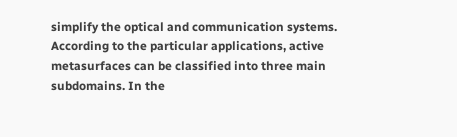simplify the optical and communication systems. According to the particular applications, active metasurfaces can be classified into three main subdomains. In the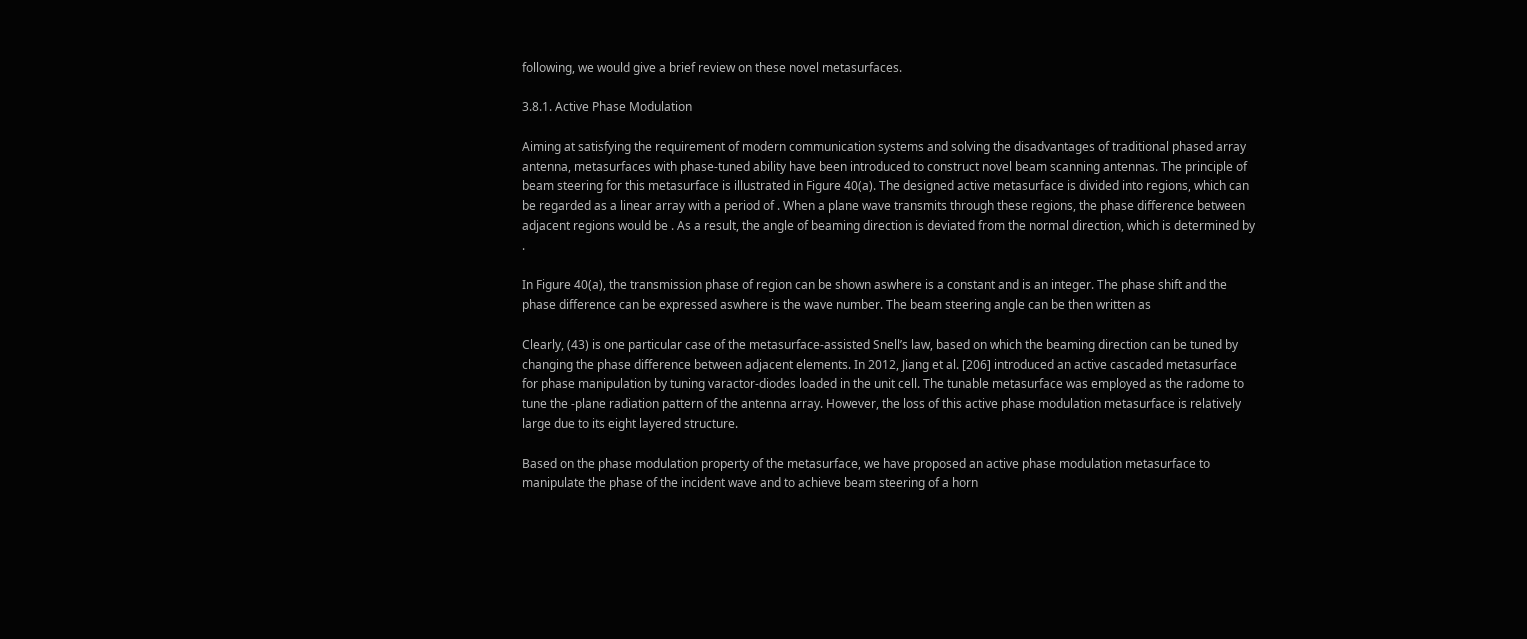following, we would give a brief review on these novel metasurfaces.

3.8.1. Active Phase Modulation

Aiming at satisfying the requirement of modern communication systems and solving the disadvantages of traditional phased array antenna, metasurfaces with phase-tuned ability have been introduced to construct novel beam scanning antennas. The principle of beam steering for this metasurface is illustrated in Figure 40(a). The designed active metasurface is divided into regions, which can be regarded as a linear array with a period of . When a plane wave transmits through these regions, the phase difference between adjacent regions would be . As a result, the angle of beaming direction is deviated from the normal direction, which is determined by .

In Figure 40(a), the transmission phase of region can be shown aswhere is a constant and is an integer. The phase shift and the phase difference can be expressed aswhere is the wave number. The beam steering angle can be then written as

Clearly, (43) is one particular case of the metasurface-assisted Snell’s law, based on which the beaming direction can be tuned by changing the phase difference between adjacent elements. In 2012, Jiang et al. [206] introduced an active cascaded metasurface for phase manipulation by tuning varactor-diodes loaded in the unit cell. The tunable metasurface was employed as the radome to tune the -plane radiation pattern of the antenna array. However, the loss of this active phase modulation metasurface is relatively large due to its eight layered structure.

Based on the phase modulation property of the metasurface, we have proposed an active phase modulation metasurface to manipulate the phase of the incident wave and to achieve beam steering of a horn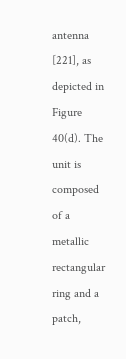antenna [221], as depicted in Figure 40(d). The unit is composed of a metallic rectangular ring and a patch,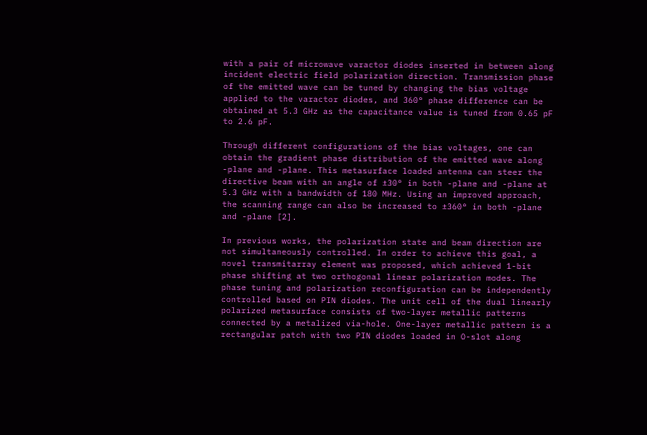with a pair of microwave varactor diodes inserted in between along incident electric field polarization direction. Transmission phase of the emitted wave can be tuned by changing the bias voltage applied to the varactor diodes, and 360° phase difference can be obtained at 5.3 GHz as the capacitance value is tuned from 0.65 pF to 2.6 pF.

Through different configurations of the bias voltages, one can obtain the gradient phase distribution of the emitted wave along -plane and -plane. This metasurface loaded antenna can steer the directive beam with an angle of ±30° in both -plane and -plane at 5.3 GHz with a bandwidth of 180 MHz. Using an improved approach, the scanning range can also be increased to ±360° in both -plane and -plane [2].

In previous works, the polarization state and beam direction are not simultaneously controlled. In order to achieve this goal, a novel transmitarray element was proposed, which achieved 1-bit phase shifting at two orthogonal linear polarization modes. The phase tuning and polarization reconfiguration can be independently controlled based on PIN diodes. The unit cell of the dual linearly polarized metasurface consists of two-layer metallic patterns connected by a metalized via-hole. One-layer metallic pattern is a rectangular patch with two PIN diodes loaded in O-slot along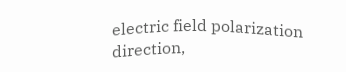electric field polarization direction,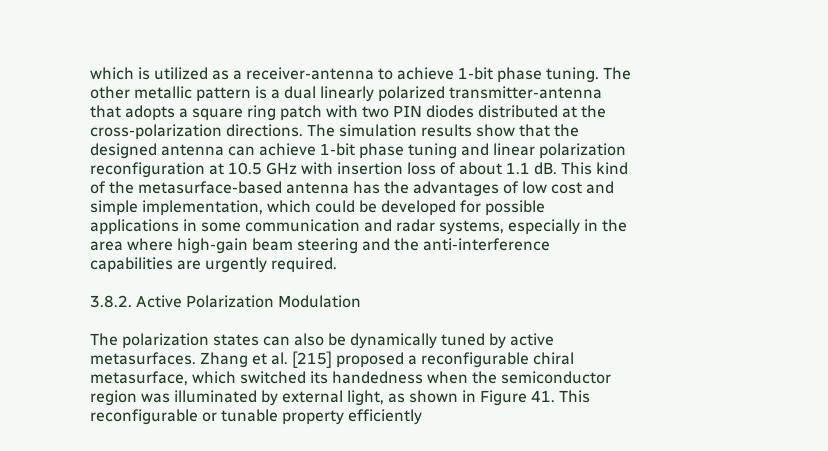which is utilized as a receiver-antenna to achieve 1-bit phase tuning. The other metallic pattern is a dual linearly polarized transmitter-antenna that adopts a square ring patch with two PIN diodes distributed at the cross-polarization directions. The simulation results show that the designed antenna can achieve 1-bit phase tuning and linear polarization reconfiguration at 10.5 GHz with insertion loss of about 1.1 dB. This kind of the metasurface-based antenna has the advantages of low cost and simple implementation, which could be developed for possible applications in some communication and radar systems, especially in the area where high-gain beam steering and the anti-interference capabilities are urgently required.

3.8.2. Active Polarization Modulation

The polarization states can also be dynamically tuned by active metasurfaces. Zhang et al. [215] proposed a reconfigurable chiral metasurface, which switched its handedness when the semiconductor region was illuminated by external light, as shown in Figure 41. This reconfigurable or tunable property efficiently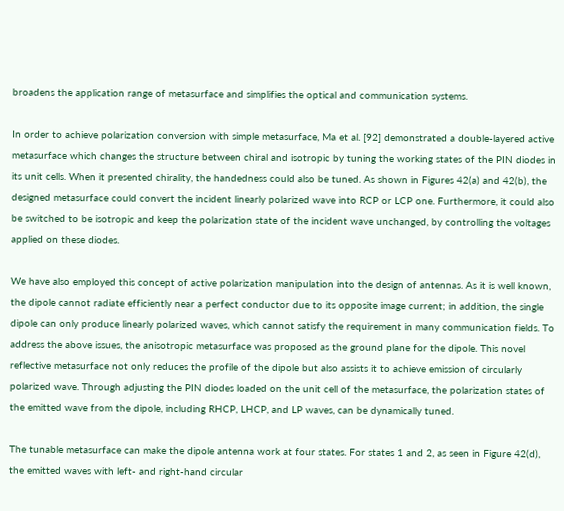broadens the application range of metasurface and simplifies the optical and communication systems.

In order to achieve polarization conversion with simple metasurface, Ma et al. [92] demonstrated a double-layered active metasurface which changes the structure between chiral and isotropic by tuning the working states of the PIN diodes in its unit cells. When it presented chirality, the handedness could also be tuned. As shown in Figures 42(a) and 42(b), the designed metasurface could convert the incident linearly polarized wave into RCP or LCP one. Furthermore, it could also be switched to be isotropic and keep the polarization state of the incident wave unchanged, by controlling the voltages applied on these diodes.

We have also employed this concept of active polarization manipulation into the design of antennas. As it is well known, the dipole cannot radiate efficiently near a perfect conductor due to its opposite image current; in addition, the single dipole can only produce linearly polarized waves, which cannot satisfy the requirement in many communication fields. To address the above issues, the anisotropic metasurface was proposed as the ground plane for the dipole. This novel reflective metasurface not only reduces the profile of the dipole but also assists it to achieve emission of circularly polarized wave. Through adjusting the PIN diodes loaded on the unit cell of the metasurface, the polarization states of the emitted wave from the dipole, including RHCP, LHCP, and LP waves, can be dynamically tuned.

The tunable metasurface can make the dipole antenna work at four states. For states 1 and 2, as seen in Figure 42(d), the emitted waves with left- and right-hand circular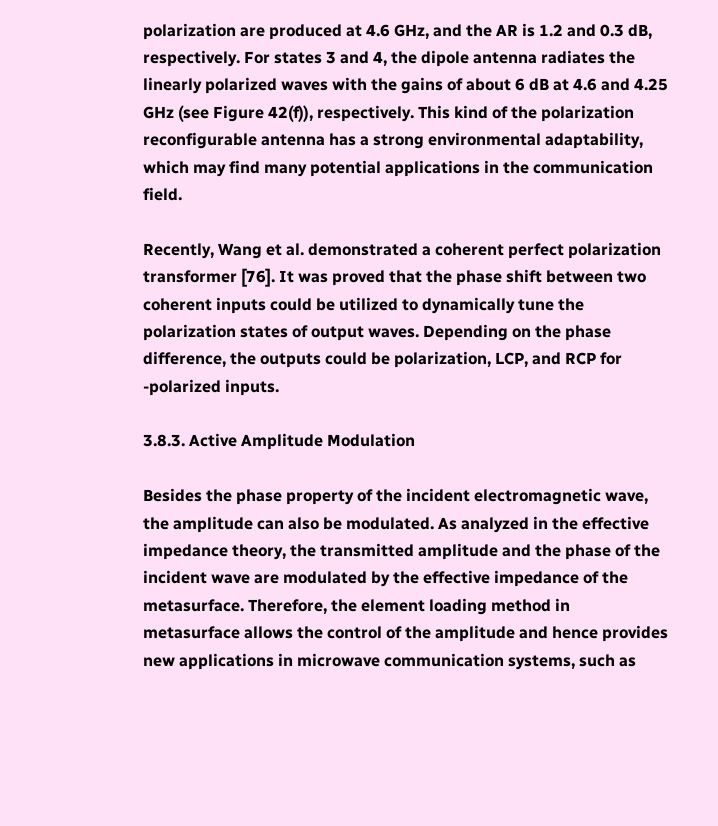polarization are produced at 4.6 GHz, and the AR is 1.2 and 0.3 dB, respectively. For states 3 and 4, the dipole antenna radiates the linearly polarized waves with the gains of about 6 dB at 4.6 and 4.25 GHz (see Figure 42(f)), respectively. This kind of the polarization reconfigurable antenna has a strong environmental adaptability, which may find many potential applications in the communication field.

Recently, Wang et al. demonstrated a coherent perfect polarization transformer [76]. It was proved that the phase shift between two coherent inputs could be utilized to dynamically tune the polarization states of output waves. Depending on the phase difference, the outputs could be polarization, LCP, and RCP for -polarized inputs.

3.8.3. Active Amplitude Modulation

Besides the phase property of the incident electromagnetic wave, the amplitude can also be modulated. As analyzed in the effective impedance theory, the transmitted amplitude and the phase of the incident wave are modulated by the effective impedance of the metasurface. Therefore, the element loading method in metasurface allows the control of the amplitude and hence provides new applications in microwave communication systems, such as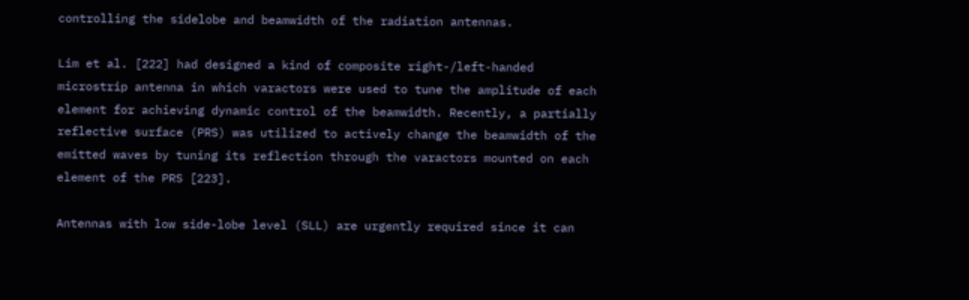controlling the sidelobe and beamwidth of the radiation antennas.

Lim et al. [222] had designed a kind of composite right-/left-handed microstrip antenna in which varactors were used to tune the amplitude of each element for achieving dynamic control of the beamwidth. Recently, a partially reflective surface (PRS) was utilized to actively change the beamwidth of the emitted waves by tuning its reflection through the varactors mounted on each element of the PRS [223].

Antennas with low side-lobe level (SLL) are urgently required since it can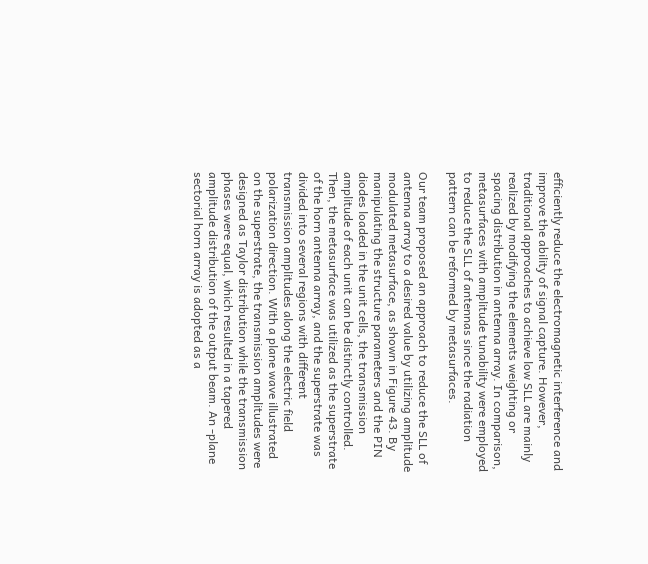efficiently reduce the electromagnetic interference and improve the ability of signal capture. However, traditional approaches to achieve low SLL are mainly realized by modifying the elements weighting or spacing distribution in antenna array. In comparison, metasurfaces with amplitude tunability were employed to reduce the SLL of antennas since the radiation pattern can be reformed by metasurfaces.

Our team proposed an approach to reduce the SLL of antenna array to a desired value by utilizing amplitude modulated metasurface, as shown in Figure 43. By manipulating the structure parameters and the PIN diodes loaded in the unit cells, the transmission amplitude of each unit can be distinctly controlled. Then, the metasurface was utilized as the superstrate of the horn antenna array, and the superstrate was divided into several regions with different transmission amplitudes along the electric field polarization direction. With a plane wave illustrated on the superstrate, the transmission amplitudes were designed as Taylor distribution while the transmission phases were equal, which resulted in a tapered amplitude distribution of the output beam. An -plane sectorial horn array is adopted as a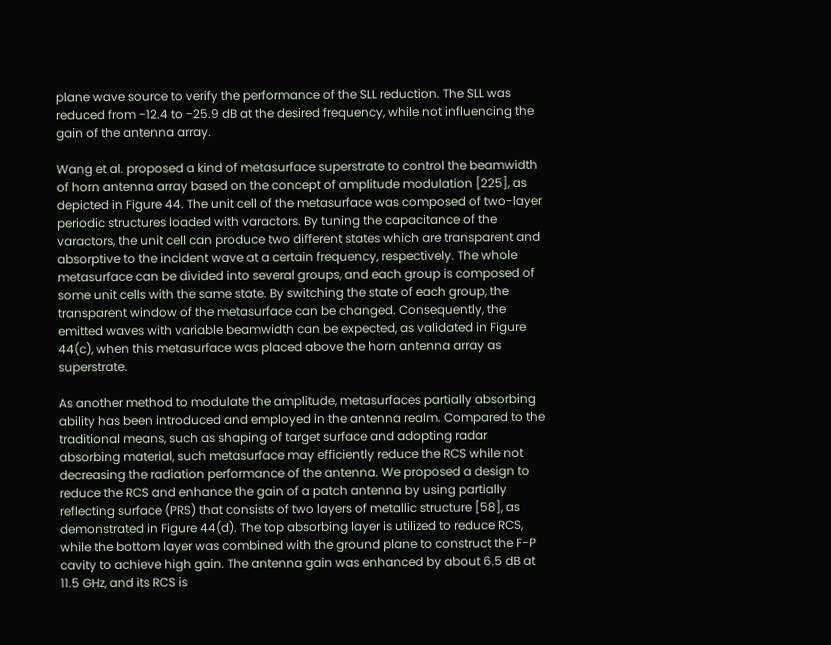plane wave source to verify the performance of the SLL reduction. The SLL was reduced from −12.4 to −25.9 dB at the desired frequency, while not influencing the gain of the antenna array.

Wang et al. proposed a kind of metasurface superstrate to control the beamwidth of horn antenna array based on the concept of amplitude modulation [225], as depicted in Figure 44. The unit cell of the metasurface was composed of two-layer periodic structures loaded with varactors. By tuning the capacitance of the varactors, the unit cell can produce two different states which are transparent and absorptive to the incident wave at a certain frequency, respectively. The whole metasurface can be divided into several groups, and each group is composed of some unit cells with the same state. By switching the state of each group, the transparent window of the metasurface can be changed. Consequently, the emitted waves with variable beamwidth can be expected, as validated in Figure 44(c), when this metasurface was placed above the horn antenna array as superstrate.

As another method to modulate the amplitude, metasurfaces partially absorbing ability has been introduced and employed in the antenna realm. Compared to the traditional means, such as shaping of target surface and adopting radar absorbing material, such metasurface may efficiently reduce the RCS while not decreasing the radiation performance of the antenna. We proposed a design to reduce the RCS and enhance the gain of a patch antenna by using partially reflecting surface (PRS) that consists of two layers of metallic structure [58], as demonstrated in Figure 44(d). The top absorbing layer is utilized to reduce RCS, while the bottom layer was combined with the ground plane to construct the F-P cavity to achieve high gain. The antenna gain was enhanced by about 6.5 dB at 11.5 GHz, and its RCS is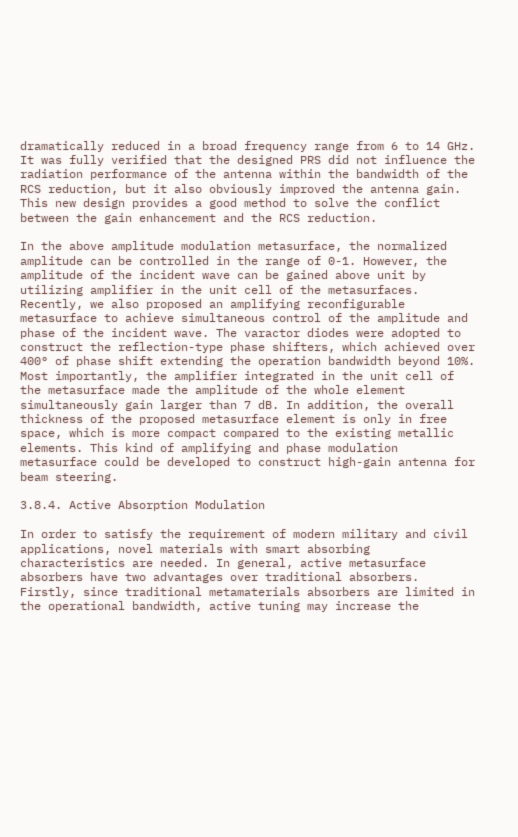dramatically reduced in a broad frequency range from 6 to 14 GHz. It was fully verified that the designed PRS did not influence the radiation performance of the antenna within the bandwidth of the RCS reduction, but it also obviously improved the antenna gain. This new design provides a good method to solve the conflict between the gain enhancement and the RCS reduction.

In the above amplitude modulation metasurface, the normalized amplitude can be controlled in the range of 0-1. However, the amplitude of the incident wave can be gained above unit by utilizing amplifier in the unit cell of the metasurfaces. Recently, we also proposed an amplifying reconfigurable metasurface to achieve simultaneous control of the amplitude and phase of the incident wave. The varactor diodes were adopted to construct the reflection-type phase shifters, which achieved over 400° of phase shift extending the operation bandwidth beyond 10%. Most importantly, the amplifier integrated in the unit cell of the metasurface made the amplitude of the whole element simultaneously gain larger than 7 dB. In addition, the overall thickness of the proposed metasurface element is only in free space, which is more compact compared to the existing metallic elements. This kind of amplifying and phase modulation metasurface could be developed to construct high-gain antenna for beam steering.

3.8.4. Active Absorption Modulation

In order to satisfy the requirement of modern military and civil applications, novel materials with smart absorbing characteristics are needed. In general, active metasurface absorbers have two advantages over traditional absorbers. Firstly, since traditional metamaterials absorbers are limited in the operational bandwidth, active tuning may increase the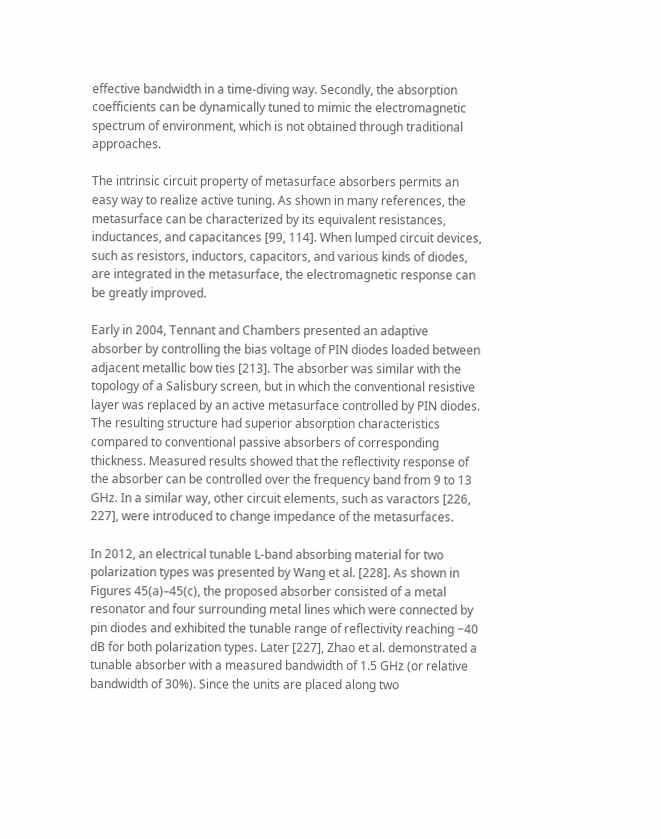effective bandwidth in a time-diving way. Secondly, the absorption coefficients can be dynamically tuned to mimic the electromagnetic spectrum of environment, which is not obtained through traditional approaches.

The intrinsic circuit property of metasurface absorbers permits an easy way to realize active tuning. As shown in many references, the metasurface can be characterized by its equivalent resistances, inductances, and capacitances [99, 114]. When lumped circuit devices, such as resistors, inductors, capacitors, and various kinds of diodes, are integrated in the metasurface, the electromagnetic response can be greatly improved.

Early in 2004, Tennant and Chambers presented an adaptive absorber by controlling the bias voltage of PIN diodes loaded between adjacent metallic bow ties [213]. The absorber was similar with the topology of a Salisbury screen, but in which the conventional resistive layer was replaced by an active metasurface controlled by PIN diodes. The resulting structure had superior absorption characteristics compared to conventional passive absorbers of corresponding thickness. Measured results showed that the reflectivity response of the absorber can be controlled over the frequency band from 9 to 13 GHz. In a similar way, other circuit elements, such as varactors [226, 227], were introduced to change impedance of the metasurfaces.

In 2012, an electrical tunable L-band absorbing material for two polarization types was presented by Wang et al. [228]. As shown in Figures 45(a)–45(c), the proposed absorber consisted of a metal resonator and four surrounding metal lines which were connected by pin diodes and exhibited the tunable range of reflectivity reaching −40 dB for both polarization types. Later [227], Zhao et al. demonstrated a tunable absorber with a measured bandwidth of 1.5 GHz (or relative bandwidth of 30%). Since the units are placed along two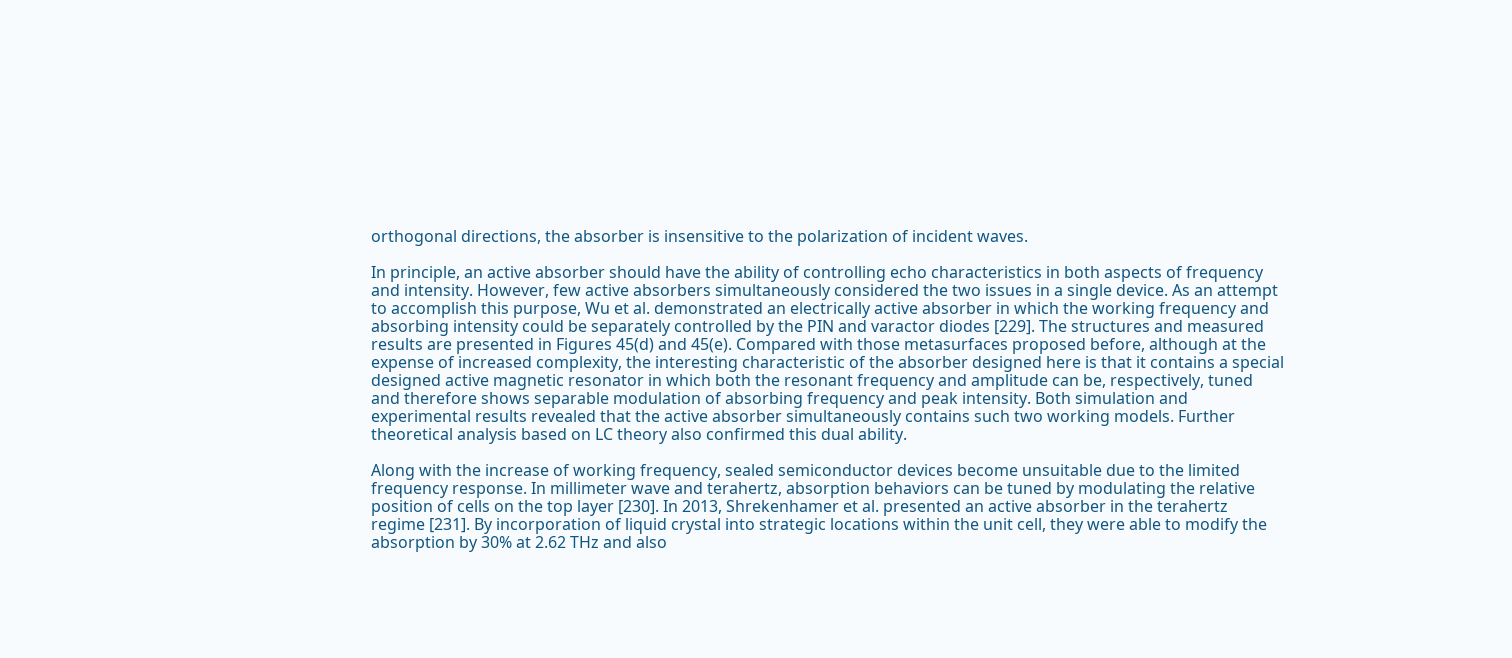orthogonal directions, the absorber is insensitive to the polarization of incident waves.

In principle, an active absorber should have the ability of controlling echo characteristics in both aspects of frequency and intensity. However, few active absorbers simultaneously considered the two issues in a single device. As an attempt to accomplish this purpose, Wu et al. demonstrated an electrically active absorber in which the working frequency and absorbing intensity could be separately controlled by the PIN and varactor diodes [229]. The structures and measured results are presented in Figures 45(d) and 45(e). Compared with those metasurfaces proposed before, although at the expense of increased complexity, the interesting characteristic of the absorber designed here is that it contains a special designed active magnetic resonator in which both the resonant frequency and amplitude can be, respectively, tuned and therefore shows separable modulation of absorbing frequency and peak intensity. Both simulation and experimental results revealed that the active absorber simultaneously contains such two working models. Further theoretical analysis based on LC theory also confirmed this dual ability.

Along with the increase of working frequency, sealed semiconductor devices become unsuitable due to the limited frequency response. In millimeter wave and terahertz, absorption behaviors can be tuned by modulating the relative position of cells on the top layer [230]. In 2013, Shrekenhamer et al. presented an active absorber in the terahertz regime [231]. By incorporation of liquid crystal into strategic locations within the unit cell, they were able to modify the absorption by 30% at 2.62 THz and also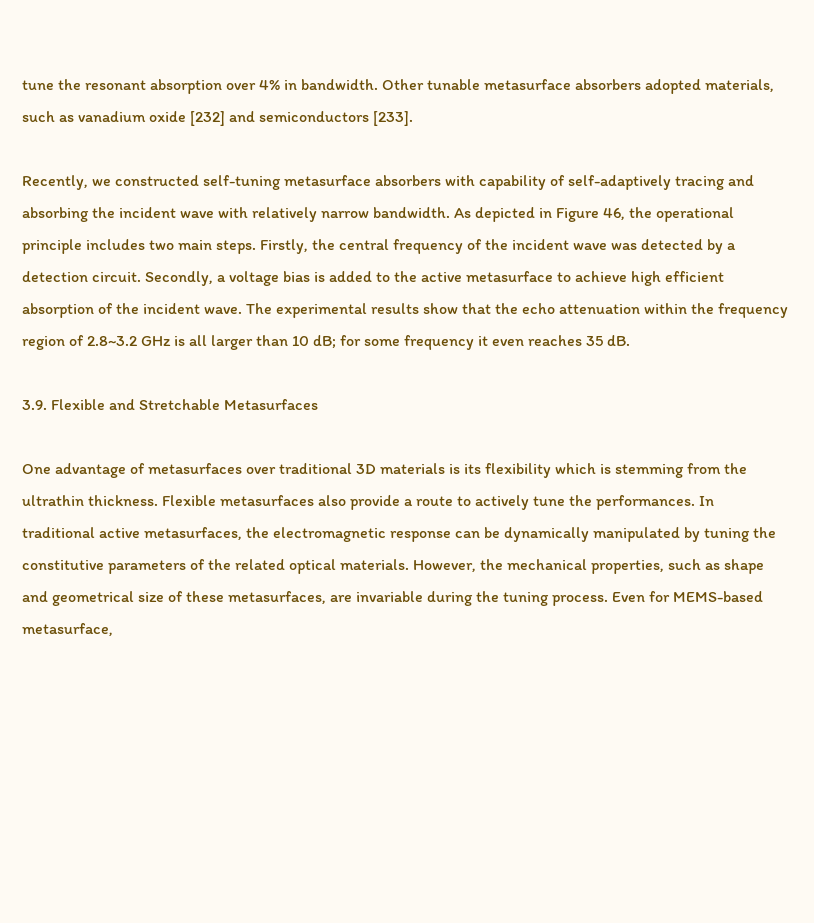tune the resonant absorption over 4% in bandwidth. Other tunable metasurface absorbers adopted materials, such as vanadium oxide [232] and semiconductors [233].

Recently, we constructed self-tuning metasurface absorbers with capability of self-adaptively tracing and absorbing the incident wave with relatively narrow bandwidth. As depicted in Figure 46, the operational principle includes two main steps. Firstly, the central frequency of the incident wave was detected by a detection circuit. Secondly, a voltage bias is added to the active metasurface to achieve high efficient absorption of the incident wave. The experimental results show that the echo attenuation within the frequency region of 2.8~3.2 GHz is all larger than 10 dB; for some frequency it even reaches 35 dB.

3.9. Flexible and Stretchable Metasurfaces

One advantage of metasurfaces over traditional 3D materials is its flexibility which is stemming from the ultrathin thickness. Flexible metasurfaces also provide a route to actively tune the performances. In traditional active metasurfaces, the electromagnetic response can be dynamically manipulated by tuning the constitutive parameters of the related optical materials. However, the mechanical properties, such as shape and geometrical size of these metasurfaces, are invariable during the tuning process. Even for MEMS-based metasurface,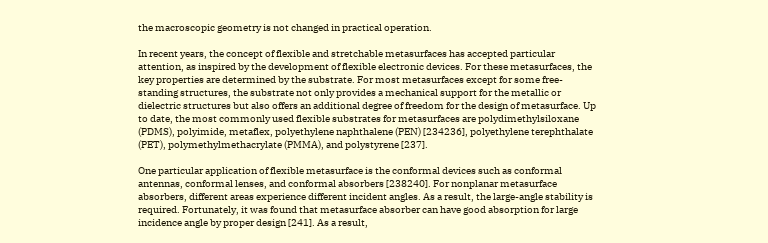the macroscopic geometry is not changed in practical operation.

In recent years, the concept of flexible and stretchable metasurfaces has accepted particular attention, as inspired by the development of flexible electronic devices. For these metasurfaces, the key properties are determined by the substrate. For most metasurfaces except for some free-standing structures, the substrate not only provides a mechanical support for the metallic or dielectric structures but also offers an additional degree of freedom for the design of metasurface. Up to date, the most commonly used flexible substrates for metasurfaces are polydimethylsiloxane (PDMS), polyimide, metaflex, polyethylene naphthalene (PEN) [234236], polyethylene terephthalate (PET), polymethylmethacrylate (PMMA), and polystyrene [237].

One particular application of flexible metasurface is the conformal devices such as conformal antennas, conformal lenses, and conformal absorbers [238240]. For nonplanar metasurface absorbers, different areas experience different incident angles. As a result, the large-angle stability is required. Fortunately, it was found that metasurface absorber can have good absorption for large incidence angle by proper design [241]. As a result,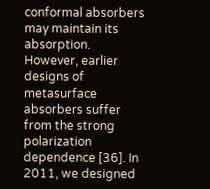conformal absorbers may maintain its absorption. However, earlier designs of metasurface absorbers suffer from the strong polarization dependence [36]. In 2011, we designed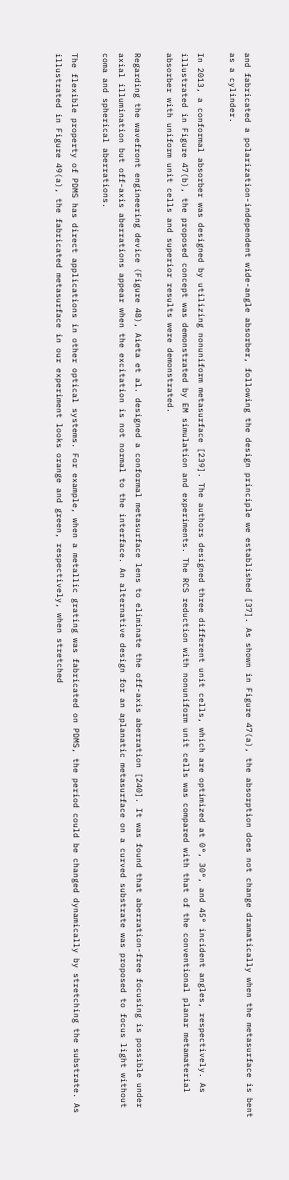and fabricated a polarization-independent wide-angle absorber, following the design principle we established [37]. As shown in Figure 47(a), the absorption does not change dramatically when the metasurface is bent as a cylinder.

In 2013, a conformal absorber was designed by utilizing nonuniform metasurface [239]. The authors designed three different unit cells, which are optimized at 0°, 30°, and 45° incident angles, respectively. As illustrated in Figure 47(b), the proposed concept was demonstrated by EM simulation and experiments. The RCS reduction with nonuniform unit cells was compared with that of the conventional planar metamaterial absorber with uniform unit cells and superior results were demonstrated.

Regarding the wavefront engineering device (Figure 48), Aieta et al. designed a conformal metasurface lens to eliminate the off-axis aberration [240]. It was found that aberration-free focusing is possible under axial illumination but off-axis aberrations appear when the excitation is not normal to the interface. An alternative design for an aplanatic metasurface on a curved substrate was proposed to focus light without coma and spherical aberrations.

The flexible property of PDMS has direct applications in other optical systems. For example, when a metallic grating was fabricated on PDMS, the period could be changed dynamically by stretching the substrate. As illustrated in Figure 49(a), the fabricated metasurface in our experiment looks orange and green, respectively, when stretched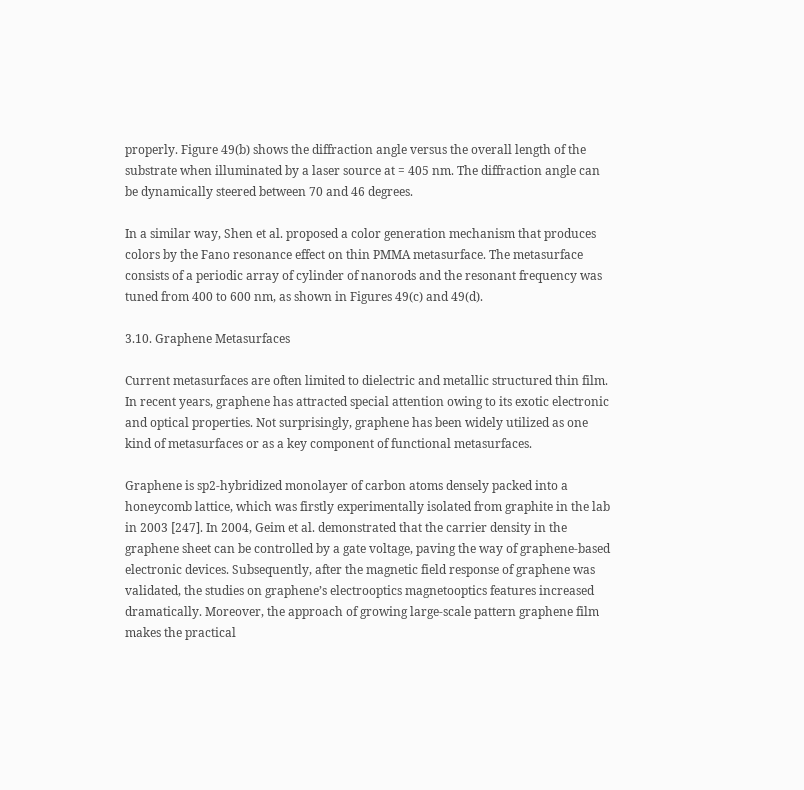properly. Figure 49(b) shows the diffraction angle versus the overall length of the substrate when illuminated by a laser source at = 405 nm. The diffraction angle can be dynamically steered between 70 and 46 degrees.

In a similar way, Shen et al. proposed a color generation mechanism that produces colors by the Fano resonance effect on thin PMMA metasurface. The metasurface consists of a periodic array of cylinder of nanorods and the resonant frequency was tuned from 400 to 600 nm, as shown in Figures 49(c) and 49(d).

3.10. Graphene Metasurfaces

Current metasurfaces are often limited to dielectric and metallic structured thin film. In recent years, graphene has attracted special attention owing to its exotic electronic and optical properties. Not surprisingly, graphene has been widely utilized as one kind of metasurfaces or as a key component of functional metasurfaces.

Graphene is sp2-hybridized monolayer of carbon atoms densely packed into a honeycomb lattice, which was firstly experimentally isolated from graphite in the lab in 2003 [247]. In 2004, Geim et al. demonstrated that the carrier density in the graphene sheet can be controlled by a gate voltage, paving the way of graphene-based electronic devices. Subsequently, after the magnetic field response of graphene was validated, the studies on graphene’s electrooptics magnetooptics features increased dramatically. Moreover, the approach of growing large-scale pattern graphene film makes the practical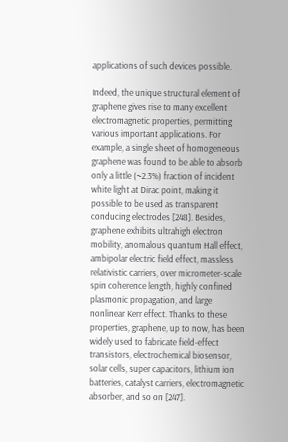applications of such devices possible.

Indeed, the unique structural element of graphene gives rise to many excellent electromagnetic properties, permitting various important applications. For example, a single sheet of homogeneous graphene was found to be able to absorb only a little (~2.3%) fraction of incident white light at Dirac point, making it possible to be used as transparent conducing electrodes [248]. Besides, graphene exhibits ultrahigh electron mobility, anomalous quantum Hall effect, ambipolar electric field effect, massless relativistic carriers, over micrometer-scale spin coherence length, highly confined plasmonic propagation, and large nonlinear Kerr effect. Thanks to these properties, graphene, up to now, has been widely used to fabricate field-effect transistors, electrochemical biosensor, solar cells, super capacitors, lithium ion batteries, catalyst carriers, electromagnetic absorber, and so on [247].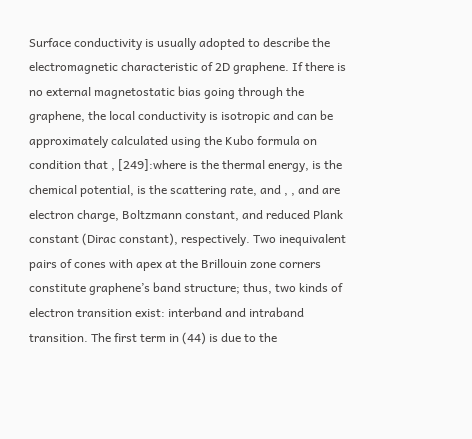Surface conductivity is usually adopted to describe the electromagnetic characteristic of 2D graphene. If there is no external magnetostatic bias going through the graphene, the local conductivity is isotropic and can be approximately calculated using the Kubo formula on condition that , [249]:where is the thermal energy, is the chemical potential, is the scattering rate, and , , and are electron charge, Boltzmann constant, and reduced Plank constant (Dirac constant), respectively. Two inequivalent pairs of cones with apex at the Brillouin zone corners constitute graphene’s band structure; thus, two kinds of electron transition exist: interband and intraband transition. The first term in (44) is due to the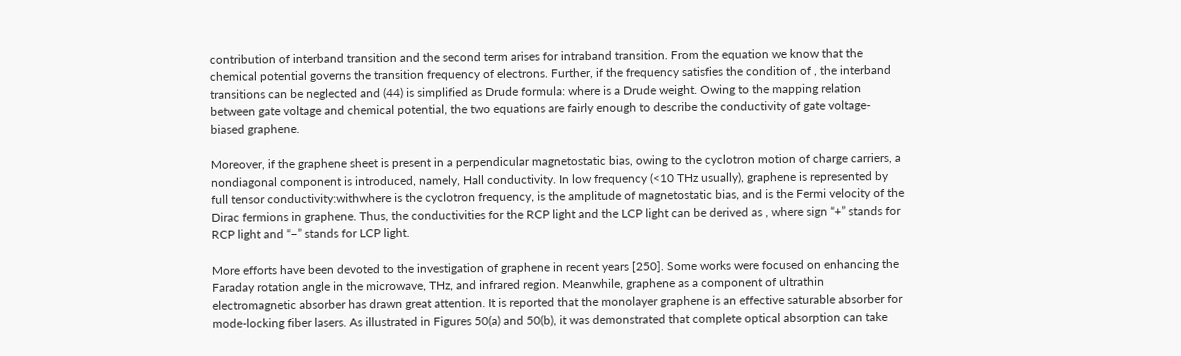contribution of interband transition and the second term arises for intraband transition. From the equation we know that the chemical potential governs the transition frequency of electrons. Further, if the frequency satisfies the condition of , the interband transitions can be neglected and (44) is simplified as Drude formula: where is a Drude weight. Owing to the mapping relation between gate voltage and chemical potential, the two equations are fairly enough to describe the conductivity of gate voltage-biased graphene.

Moreover, if the graphene sheet is present in a perpendicular magnetostatic bias, owing to the cyclotron motion of charge carriers, a nondiagonal component is introduced, namely, Hall conductivity. In low frequency (<10 THz usually), graphene is represented by full tensor conductivity:withwhere is the cyclotron frequency, is the amplitude of magnetostatic bias, and is the Fermi velocity of the Dirac fermions in graphene. Thus, the conductivities for the RCP light and the LCP light can be derived as , where sign “+” stands for RCP light and “−” stands for LCP light.

More efforts have been devoted to the investigation of graphene in recent years [250]. Some works were focused on enhancing the Faraday rotation angle in the microwave, THz, and infrared region. Meanwhile, graphene as a component of ultrathin electromagnetic absorber has drawn great attention. It is reported that the monolayer graphene is an effective saturable absorber for mode-locking fiber lasers. As illustrated in Figures 50(a) and 50(b), it was demonstrated that complete optical absorption can take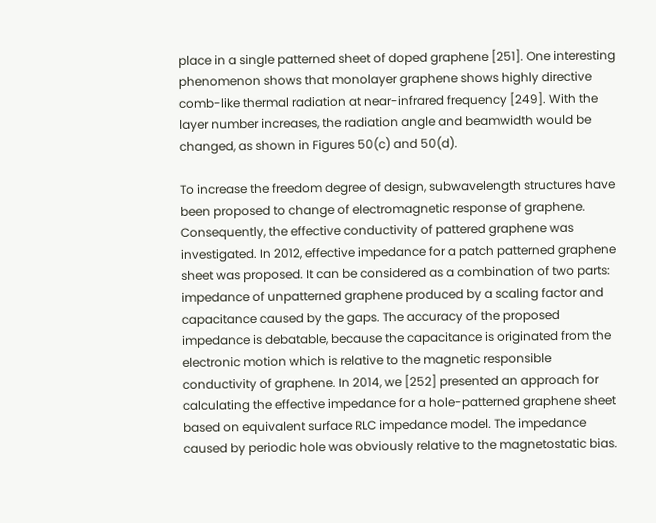place in a single patterned sheet of doped graphene [251]. One interesting phenomenon shows that monolayer graphene shows highly directive comb-like thermal radiation at near-infrared frequency [249]. With the layer number increases, the radiation angle and beamwidth would be changed, as shown in Figures 50(c) and 50(d).

To increase the freedom degree of design, subwavelength structures have been proposed to change of electromagnetic response of graphene. Consequently, the effective conductivity of pattered graphene was investigated. In 2012, effective impedance for a patch patterned graphene sheet was proposed. It can be considered as a combination of two parts: impedance of unpatterned graphene produced by a scaling factor and capacitance caused by the gaps. The accuracy of the proposed impedance is debatable, because the capacitance is originated from the electronic motion which is relative to the magnetic responsible conductivity of graphene. In 2014, we [252] presented an approach for calculating the effective impedance for a hole-patterned graphene sheet based on equivalent surface RLC impedance model. The impedance caused by periodic hole was obviously relative to the magnetostatic bias.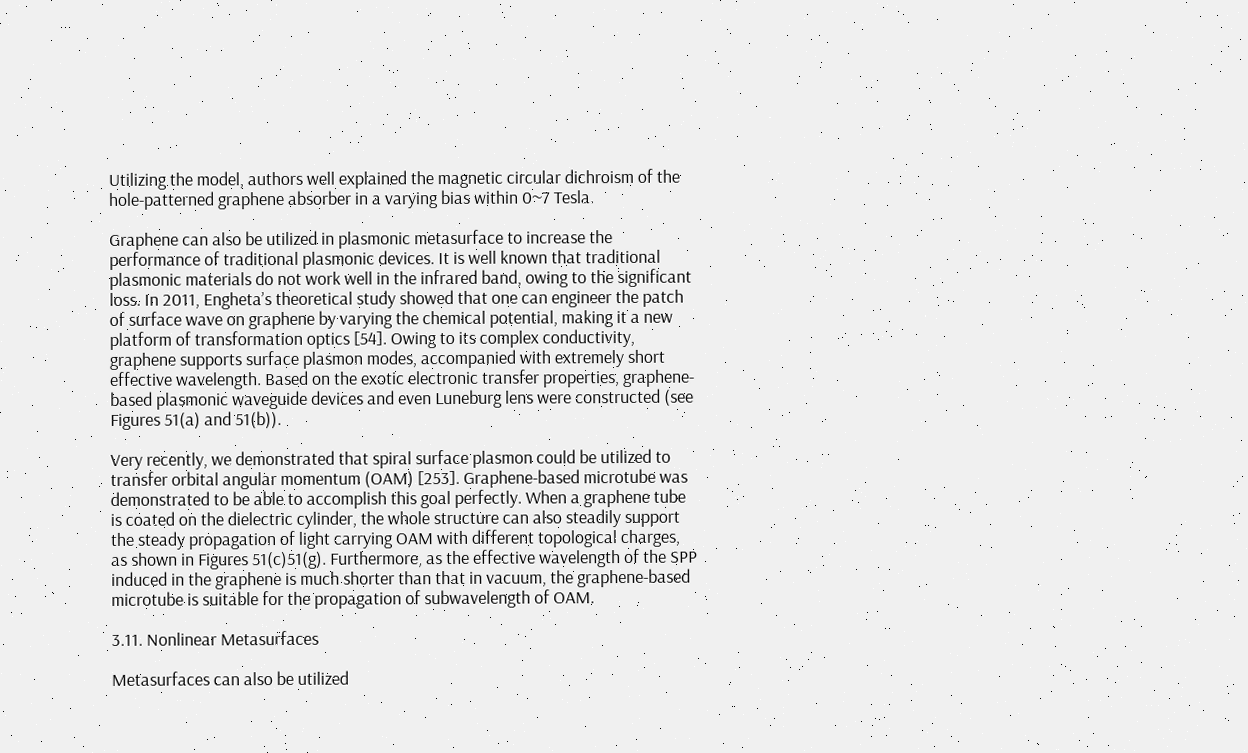Utilizing the model, authors well explained the magnetic circular dichroism of the hole-patterned graphene absorber in a varying bias within 0~7 Tesla.

Graphene can also be utilized in plasmonic metasurface to increase the performance of traditional plasmonic devices. It is well known that traditional plasmonic materials do not work well in the infrared band, owing to the significant loss. In 2011, Engheta’s theoretical study showed that one can engineer the patch of surface wave on graphene by varying the chemical potential, making it a new platform of transformation optics [54]. Owing to its complex conductivity, graphene supports surface plasmon modes, accompanied with extremely short effective wavelength. Based on the exotic electronic transfer properties, graphene-based plasmonic waveguide devices and even Luneburg lens were constructed (see Figures 51(a) and 51(b)).

Very recently, we demonstrated that spiral surface plasmon could be utilized to transfer orbital angular momentum (OAM) [253]. Graphene-based microtube was demonstrated to be able to accomplish this goal perfectly. When a graphene tube is coated on the dielectric cylinder, the whole structure can also steadily support the steady propagation of light carrying OAM with different topological charges, as shown in Figures 51(c)51(g). Furthermore, as the effective wavelength of the SPP induced in the graphene is much shorter than that in vacuum, the graphene-based microtube is suitable for the propagation of subwavelength of OAM.

3.11. Nonlinear Metasurfaces

Metasurfaces can also be utilized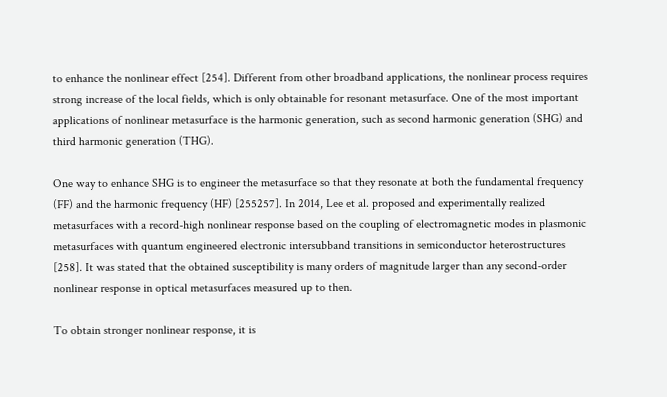to enhance the nonlinear effect [254]. Different from other broadband applications, the nonlinear process requires strong increase of the local fields, which is only obtainable for resonant metasurface. One of the most important applications of nonlinear metasurface is the harmonic generation, such as second harmonic generation (SHG) and third harmonic generation (THG).

One way to enhance SHG is to engineer the metasurface so that they resonate at both the fundamental frequency (FF) and the harmonic frequency (HF) [255257]. In 2014, Lee et al. proposed and experimentally realized metasurfaces with a record-high nonlinear response based on the coupling of electromagnetic modes in plasmonic metasurfaces with quantum engineered electronic intersubband transitions in semiconductor heterostructures [258]. It was stated that the obtained susceptibility is many orders of magnitude larger than any second-order nonlinear response in optical metasurfaces measured up to then.

To obtain stronger nonlinear response, it is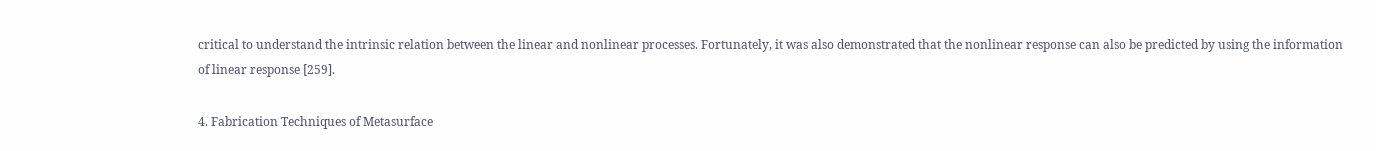critical to understand the intrinsic relation between the linear and nonlinear processes. Fortunately, it was also demonstrated that the nonlinear response can also be predicted by using the information of linear response [259].

4. Fabrication Techniques of Metasurface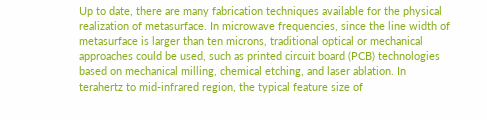Up to date, there are many fabrication techniques available for the physical realization of metasurface. In microwave frequencies, since the line width of metasurface is larger than ten microns, traditional optical or mechanical approaches could be used, such as printed circuit board (PCB) technologies based on mechanical milling, chemical etching, and laser ablation. In terahertz to mid-infrared region, the typical feature size of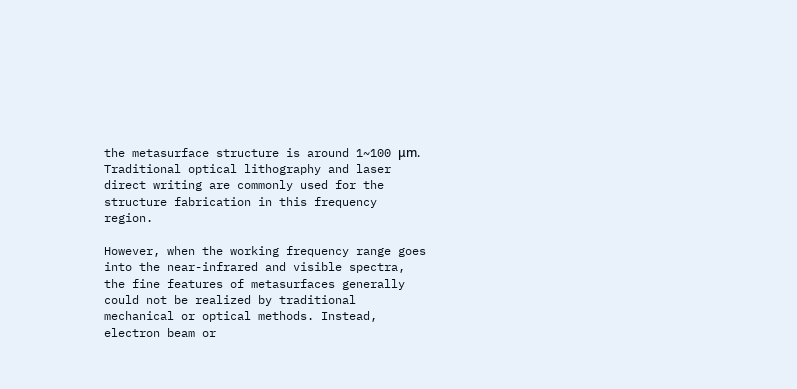the metasurface structure is around 1~100 μm. Traditional optical lithography and laser direct writing are commonly used for the structure fabrication in this frequency region.

However, when the working frequency range goes into the near-infrared and visible spectra, the fine features of metasurfaces generally could not be realized by traditional mechanical or optical methods. Instead, electron beam or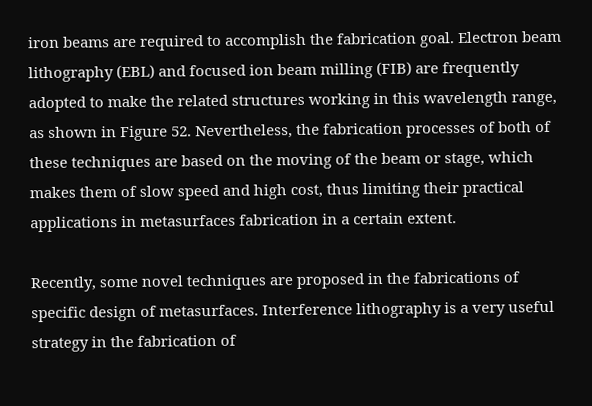iron beams are required to accomplish the fabrication goal. Electron beam lithography (EBL) and focused ion beam milling (FIB) are frequently adopted to make the related structures working in this wavelength range, as shown in Figure 52. Nevertheless, the fabrication processes of both of these techniques are based on the moving of the beam or stage, which makes them of slow speed and high cost, thus limiting their practical applications in metasurfaces fabrication in a certain extent.

Recently, some novel techniques are proposed in the fabrications of specific design of metasurfaces. Interference lithography is a very useful strategy in the fabrication of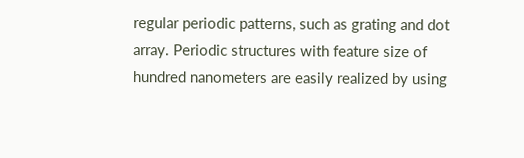regular periodic patterns, such as grating and dot array. Periodic structures with feature size of hundred nanometers are easily realized by using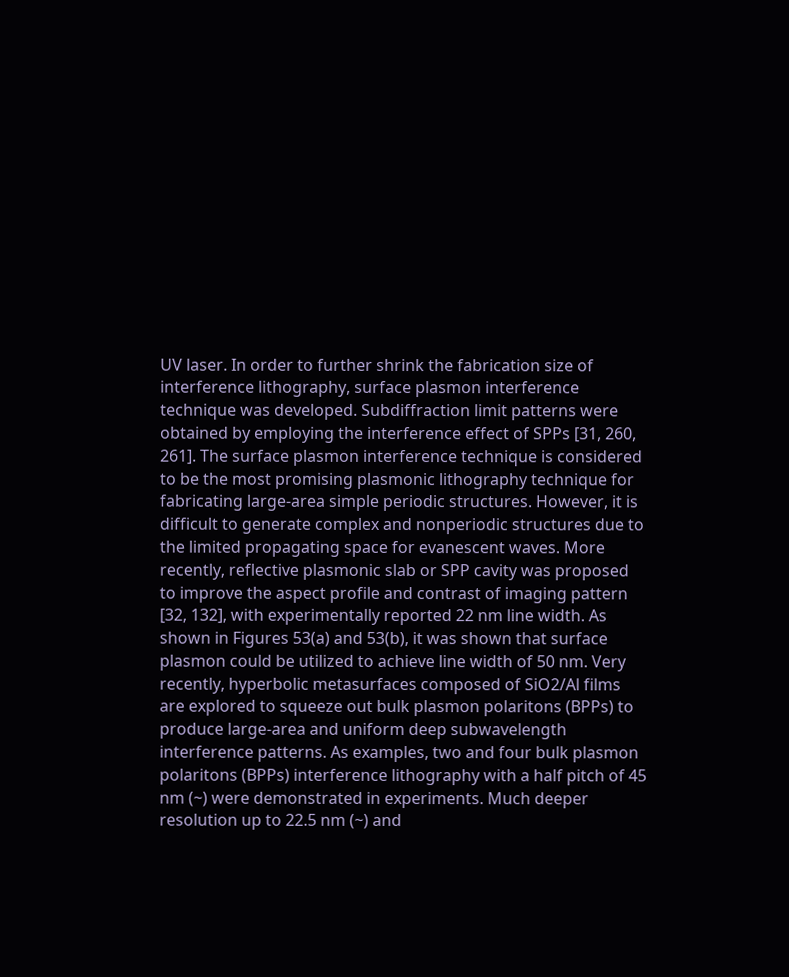UV laser. In order to further shrink the fabrication size of interference lithography, surface plasmon interference technique was developed. Subdiffraction limit patterns were obtained by employing the interference effect of SPPs [31, 260, 261]. The surface plasmon interference technique is considered to be the most promising plasmonic lithography technique for fabricating large-area simple periodic structures. However, it is difficult to generate complex and nonperiodic structures due to the limited propagating space for evanescent waves. More recently, reflective plasmonic slab or SPP cavity was proposed to improve the aspect profile and contrast of imaging pattern [32, 132], with experimentally reported 22 nm line width. As shown in Figures 53(a) and 53(b), it was shown that surface plasmon could be utilized to achieve line width of 50 nm. Very recently, hyperbolic metasurfaces composed of SiO2/Al films are explored to squeeze out bulk plasmon polaritons (BPPs) to produce large-area and uniform deep subwavelength interference patterns. As examples, two and four bulk plasmon polaritons (BPPs) interference lithography with a half pitch of 45 nm (~) were demonstrated in experiments. Much deeper resolution up to 22.5 nm (~) and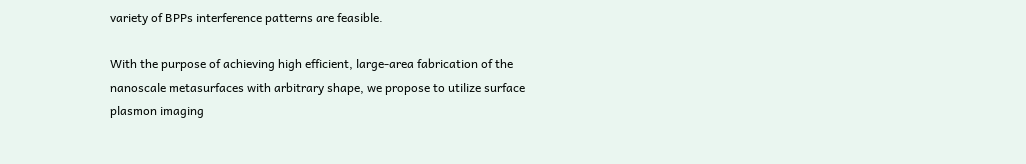variety of BPPs interference patterns are feasible.

With the purpose of achieving high efficient, large-area fabrication of the nanoscale metasurfaces with arbitrary shape, we propose to utilize surface plasmon imaging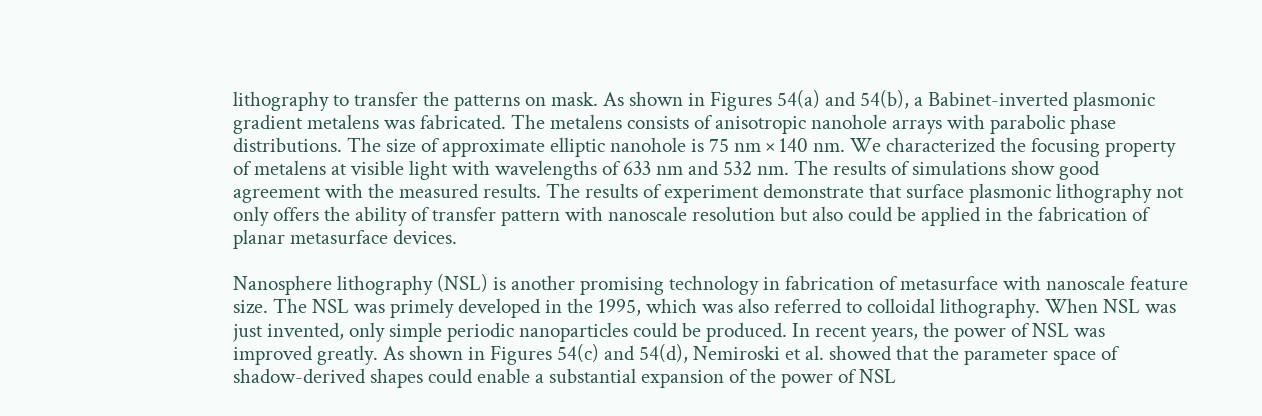lithography to transfer the patterns on mask. As shown in Figures 54(a) and 54(b), a Babinet-inverted plasmonic gradient metalens was fabricated. The metalens consists of anisotropic nanohole arrays with parabolic phase distributions. The size of approximate elliptic nanohole is 75 nm × 140 nm. We characterized the focusing property of metalens at visible light with wavelengths of 633 nm and 532 nm. The results of simulations show good agreement with the measured results. The results of experiment demonstrate that surface plasmonic lithography not only offers the ability of transfer pattern with nanoscale resolution but also could be applied in the fabrication of planar metasurface devices.

Nanosphere lithography (NSL) is another promising technology in fabrication of metasurface with nanoscale feature size. The NSL was primely developed in the 1995, which was also referred to colloidal lithography. When NSL was just invented, only simple periodic nanoparticles could be produced. In recent years, the power of NSL was improved greatly. As shown in Figures 54(c) and 54(d), Nemiroski et al. showed that the parameter space of shadow-derived shapes could enable a substantial expansion of the power of NSL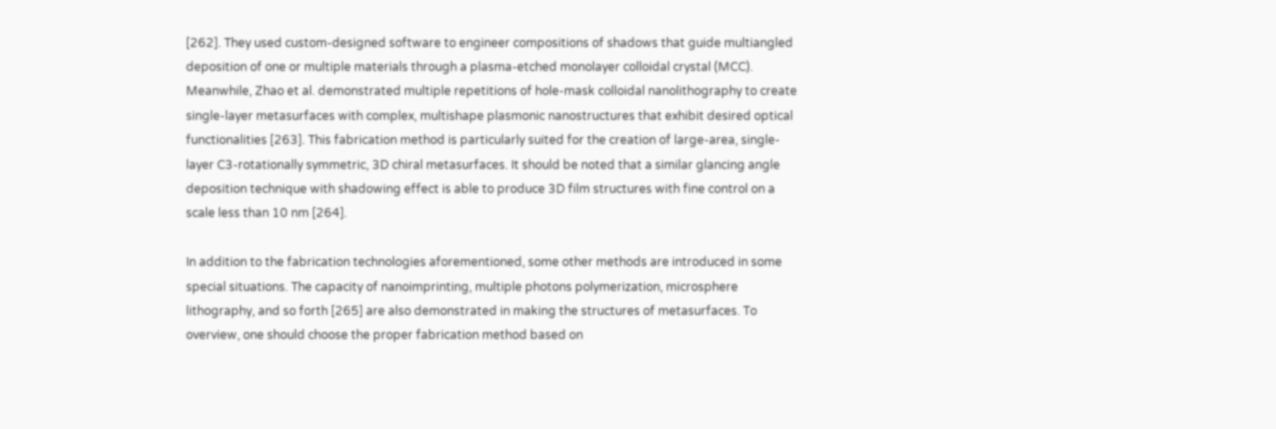[262]. They used custom-designed software to engineer compositions of shadows that guide multiangled deposition of one or multiple materials through a plasma-etched monolayer colloidal crystal (MCC). Meanwhile, Zhao et al. demonstrated multiple repetitions of hole-mask colloidal nanolithography to create single-layer metasurfaces with complex, multishape plasmonic nanostructures that exhibit desired optical functionalities [263]. This fabrication method is particularly suited for the creation of large-area, single-layer C3-rotationally symmetric, 3D chiral metasurfaces. It should be noted that a similar glancing angle deposition technique with shadowing effect is able to produce 3D film structures with fine control on a scale less than 10 nm [264].

In addition to the fabrication technologies aforementioned, some other methods are introduced in some special situations. The capacity of nanoimprinting, multiple photons polymerization, microsphere lithography, and so forth [265] are also demonstrated in making the structures of metasurfaces. To overview, one should choose the proper fabrication method based on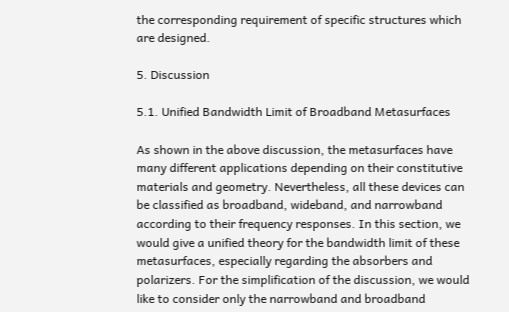the corresponding requirement of specific structures which are designed.

5. Discussion

5.1. Unified Bandwidth Limit of Broadband Metasurfaces

As shown in the above discussion, the metasurfaces have many different applications depending on their constitutive materials and geometry. Nevertheless, all these devices can be classified as broadband, wideband, and narrowband according to their frequency responses. In this section, we would give a unified theory for the bandwidth limit of these metasurfaces, especially regarding the absorbers and polarizers. For the simplification of the discussion, we would like to consider only the narrowband and broadband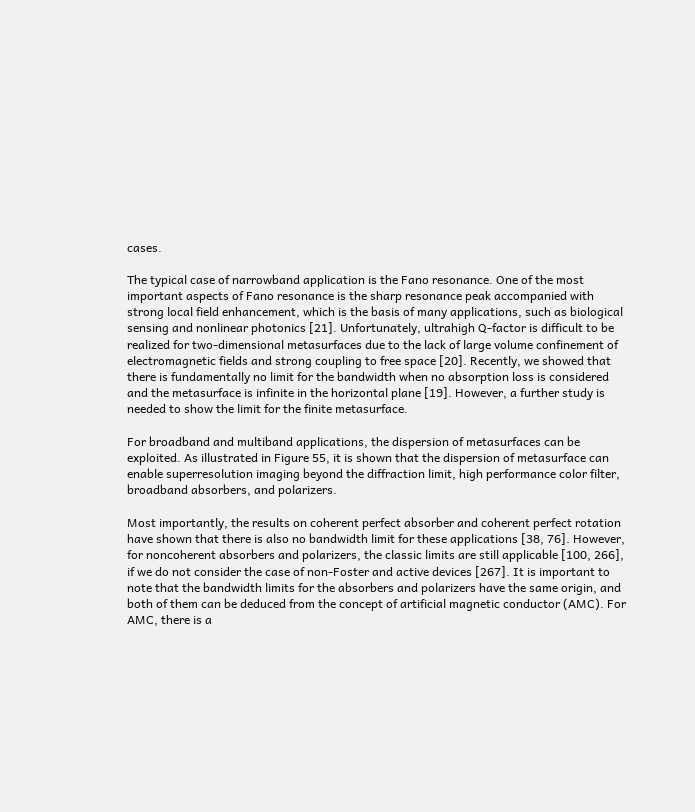cases.

The typical case of narrowband application is the Fano resonance. One of the most important aspects of Fano resonance is the sharp resonance peak accompanied with strong local field enhancement, which is the basis of many applications, such as biological sensing and nonlinear photonics [21]. Unfortunately, ultrahigh Q-factor is difficult to be realized for two-dimensional metasurfaces due to the lack of large volume confinement of electromagnetic fields and strong coupling to free space [20]. Recently, we showed that there is fundamentally no limit for the bandwidth when no absorption loss is considered and the metasurface is infinite in the horizontal plane [19]. However, a further study is needed to show the limit for the finite metasurface.

For broadband and multiband applications, the dispersion of metasurfaces can be exploited. As illustrated in Figure 55, it is shown that the dispersion of metasurface can enable superresolution imaging beyond the diffraction limit, high performance color filter, broadband absorbers, and polarizers.

Most importantly, the results on coherent perfect absorber and coherent perfect rotation have shown that there is also no bandwidth limit for these applications [38, 76]. However, for noncoherent absorbers and polarizers, the classic limits are still applicable [100, 266], if we do not consider the case of non-Foster and active devices [267]. It is important to note that the bandwidth limits for the absorbers and polarizers have the same origin, and both of them can be deduced from the concept of artificial magnetic conductor (AMC). For AMC, there is a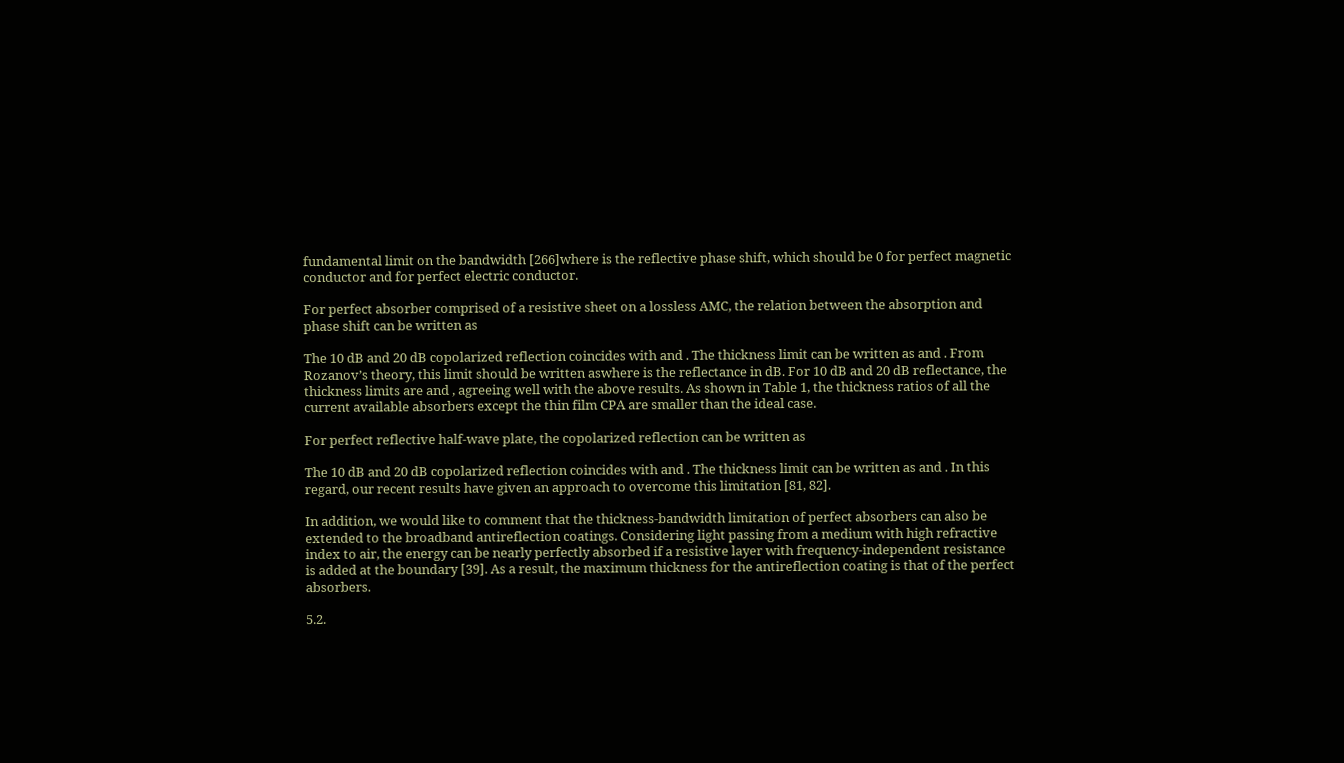fundamental limit on the bandwidth [266]where is the reflective phase shift, which should be 0 for perfect magnetic conductor and for perfect electric conductor.

For perfect absorber comprised of a resistive sheet on a lossless AMC, the relation between the absorption and phase shift can be written as

The 10 dB and 20 dB copolarized reflection coincides with and . The thickness limit can be written as and . From Rozanov’s theory, this limit should be written aswhere is the reflectance in dB. For 10 dB and 20 dB reflectance, the thickness limits are and , agreeing well with the above results. As shown in Table 1, the thickness ratios of all the current available absorbers except the thin film CPA are smaller than the ideal case.

For perfect reflective half-wave plate, the copolarized reflection can be written as

The 10 dB and 20 dB copolarized reflection coincides with and . The thickness limit can be written as and . In this regard, our recent results have given an approach to overcome this limitation [81, 82].

In addition, we would like to comment that the thickness-bandwidth limitation of perfect absorbers can also be extended to the broadband antireflection coatings. Considering light passing from a medium with high refractive index to air, the energy can be nearly perfectly absorbed if a resistive layer with frequency-independent resistance is added at the boundary [39]. As a result, the maximum thickness for the antireflection coating is that of the perfect absorbers.

5.2.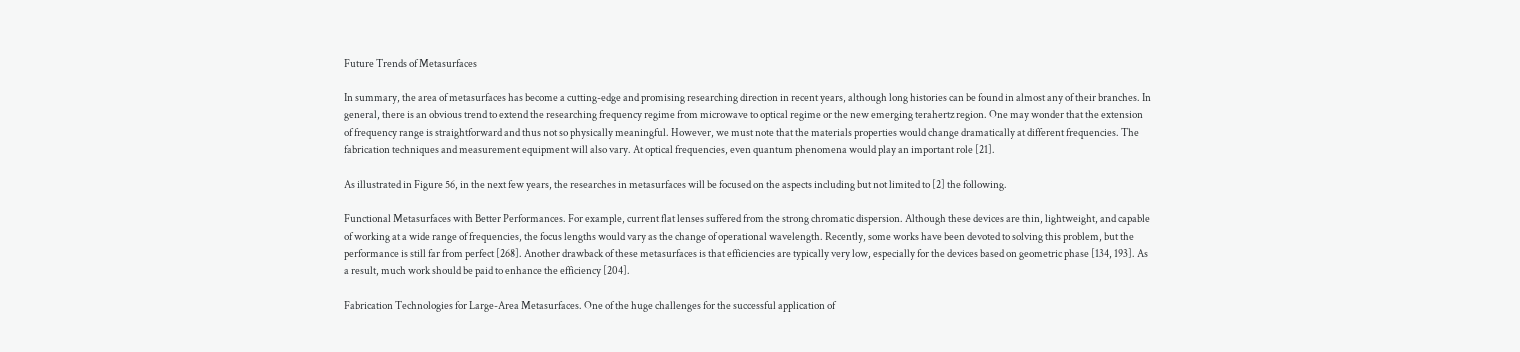Future Trends of Metasurfaces

In summary, the area of metasurfaces has become a cutting-edge and promising researching direction in recent years, although long histories can be found in almost any of their branches. In general, there is an obvious trend to extend the researching frequency regime from microwave to optical regime or the new emerging terahertz region. One may wonder that the extension of frequency range is straightforward and thus not so physically meaningful. However, we must note that the materials properties would change dramatically at different frequencies. The fabrication techniques and measurement equipment will also vary. At optical frequencies, even quantum phenomena would play an important role [21].

As illustrated in Figure 56, in the next few years, the researches in metasurfaces will be focused on the aspects including but not limited to [2] the following.

Functional Metasurfaces with Better Performances. For example, current flat lenses suffered from the strong chromatic dispersion. Although these devices are thin, lightweight, and capable of working at a wide range of frequencies, the focus lengths would vary as the change of operational wavelength. Recently, some works have been devoted to solving this problem, but the performance is still far from perfect [268]. Another drawback of these metasurfaces is that efficiencies are typically very low, especially for the devices based on geometric phase [134, 193]. As a result, much work should be paid to enhance the efficiency [204].

Fabrication Technologies for Large-Area Metasurfaces. One of the huge challenges for the successful application of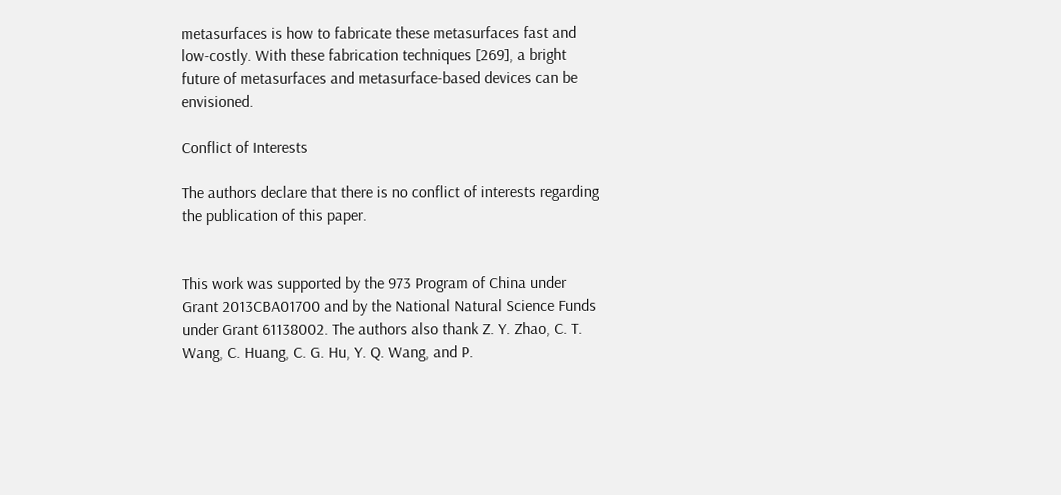metasurfaces is how to fabricate these metasurfaces fast and low-costly. With these fabrication techniques [269], a bright future of metasurfaces and metasurface-based devices can be envisioned.

Conflict of Interests

The authors declare that there is no conflict of interests regarding the publication of this paper.


This work was supported by the 973 Program of China under Grant 2013CBA01700 and by the National Natural Science Funds under Grant 61138002. The authors also thank Z. Y. Zhao, C. T. Wang, C. Huang, C. G. Hu, Y. Q. Wang, and P.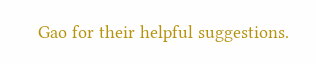Gao for their helpful suggestions.